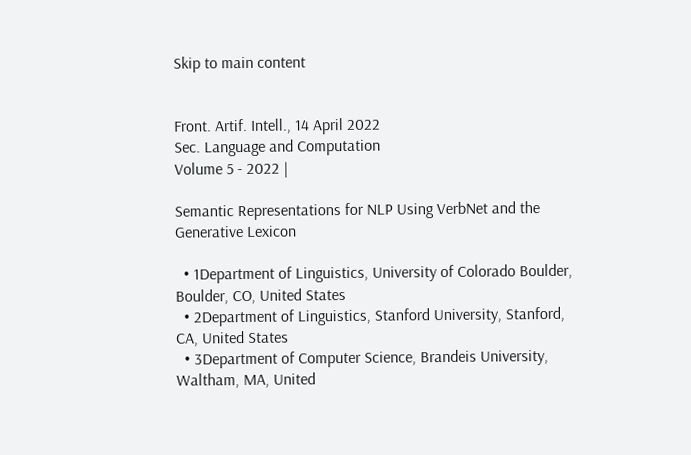Skip to main content


Front. Artif. Intell., 14 April 2022
Sec. Language and Computation
Volume 5 - 2022 |

Semantic Representations for NLP Using VerbNet and the Generative Lexicon

  • 1Department of Linguistics, University of Colorado Boulder, Boulder, CO, United States
  • 2Department of Linguistics, Stanford University, Stanford, CA, United States
  • 3Department of Computer Science, Brandeis University, Waltham, MA, United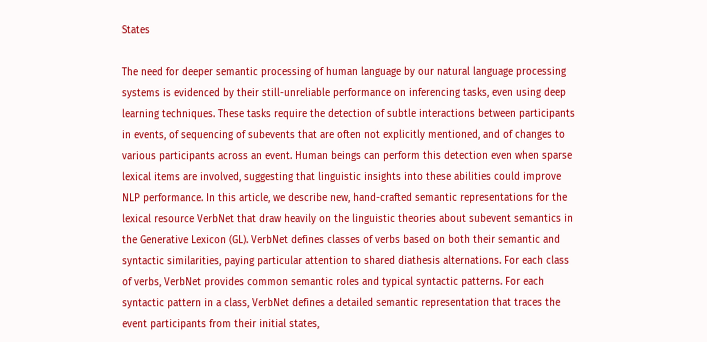States

The need for deeper semantic processing of human language by our natural language processing systems is evidenced by their still-unreliable performance on inferencing tasks, even using deep learning techniques. These tasks require the detection of subtle interactions between participants in events, of sequencing of subevents that are often not explicitly mentioned, and of changes to various participants across an event. Human beings can perform this detection even when sparse lexical items are involved, suggesting that linguistic insights into these abilities could improve NLP performance. In this article, we describe new, hand-crafted semantic representations for the lexical resource VerbNet that draw heavily on the linguistic theories about subevent semantics in the Generative Lexicon (GL). VerbNet defines classes of verbs based on both their semantic and syntactic similarities, paying particular attention to shared diathesis alternations. For each class of verbs, VerbNet provides common semantic roles and typical syntactic patterns. For each syntactic pattern in a class, VerbNet defines a detailed semantic representation that traces the event participants from their initial states,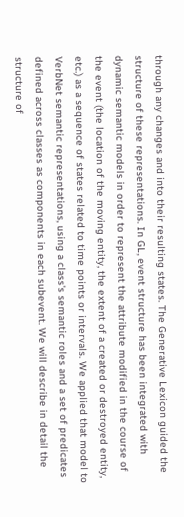through any changes and into their resulting states. The Generative Lexicon guided the structure of these representations. In GL, event structure has been integrated with dynamic semantic models in order to represent the attribute modified in the course of the event (the location of the moving entity, the extent of a created or destroyed entity, etc.) as a sequence of states related to time points or intervals. We applied that model to VerbNet semantic representations, using a class's semantic roles and a set of predicates defined across classes as components in each subevent. We will describe in detail the structure of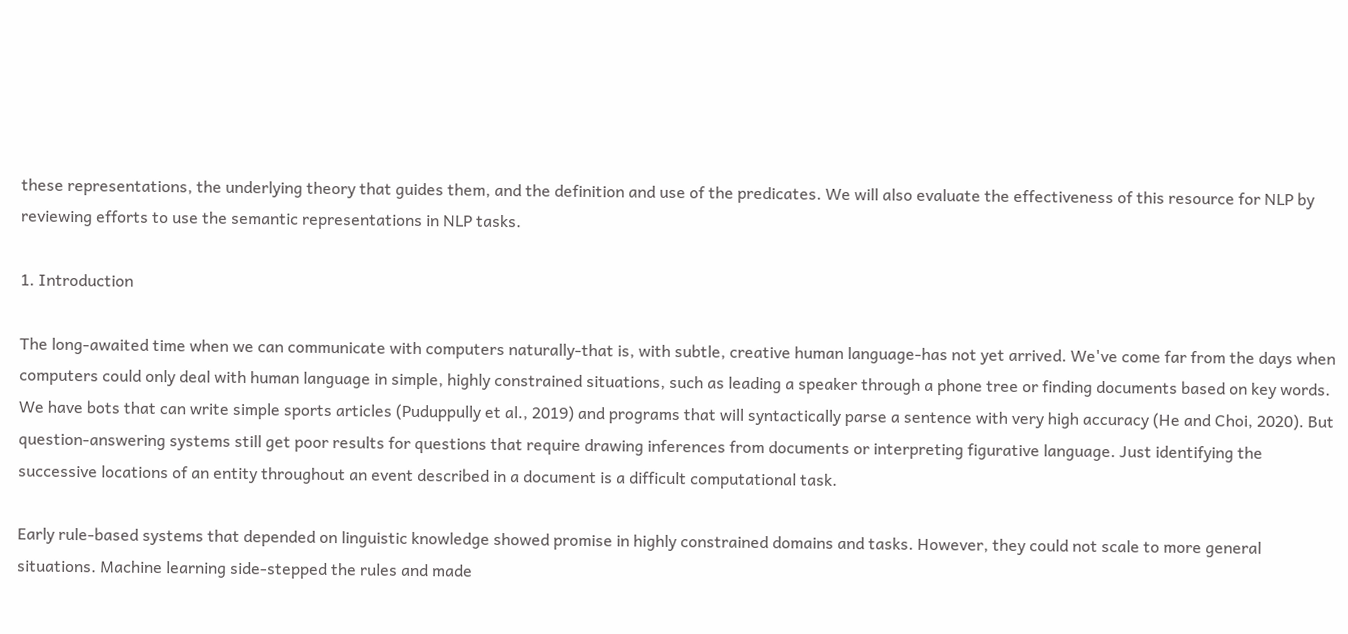these representations, the underlying theory that guides them, and the definition and use of the predicates. We will also evaluate the effectiveness of this resource for NLP by reviewing efforts to use the semantic representations in NLP tasks.

1. Introduction

The long-awaited time when we can communicate with computers naturally-that is, with subtle, creative human language-has not yet arrived. We've come far from the days when computers could only deal with human language in simple, highly constrained situations, such as leading a speaker through a phone tree or finding documents based on key words. We have bots that can write simple sports articles (Puduppully et al., 2019) and programs that will syntactically parse a sentence with very high accuracy (He and Choi, 2020). But question-answering systems still get poor results for questions that require drawing inferences from documents or interpreting figurative language. Just identifying the successive locations of an entity throughout an event described in a document is a difficult computational task.

Early rule-based systems that depended on linguistic knowledge showed promise in highly constrained domains and tasks. However, they could not scale to more general situations. Machine learning side-stepped the rules and made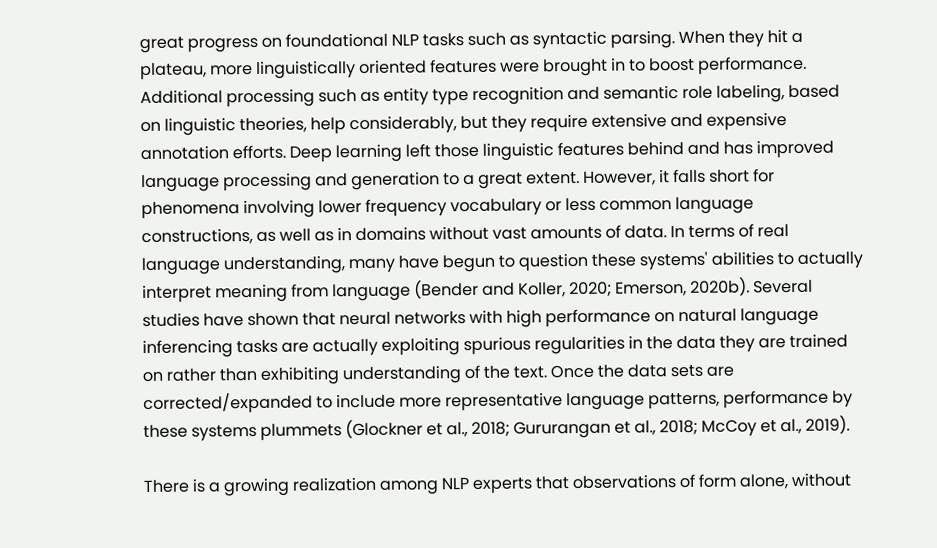great progress on foundational NLP tasks such as syntactic parsing. When they hit a plateau, more linguistically oriented features were brought in to boost performance. Additional processing such as entity type recognition and semantic role labeling, based on linguistic theories, help considerably, but they require extensive and expensive annotation efforts. Deep learning left those linguistic features behind and has improved language processing and generation to a great extent. However, it falls short for phenomena involving lower frequency vocabulary or less common language constructions, as well as in domains without vast amounts of data. In terms of real language understanding, many have begun to question these systems' abilities to actually interpret meaning from language (Bender and Koller, 2020; Emerson, 2020b). Several studies have shown that neural networks with high performance on natural language inferencing tasks are actually exploiting spurious regularities in the data they are trained on rather than exhibiting understanding of the text. Once the data sets are corrected/expanded to include more representative language patterns, performance by these systems plummets (Glockner et al., 2018; Gururangan et al., 2018; McCoy et al., 2019).

There is a growing realization among NLP experts that observations of form alone, without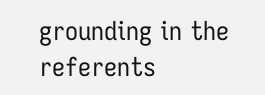grounding in the referents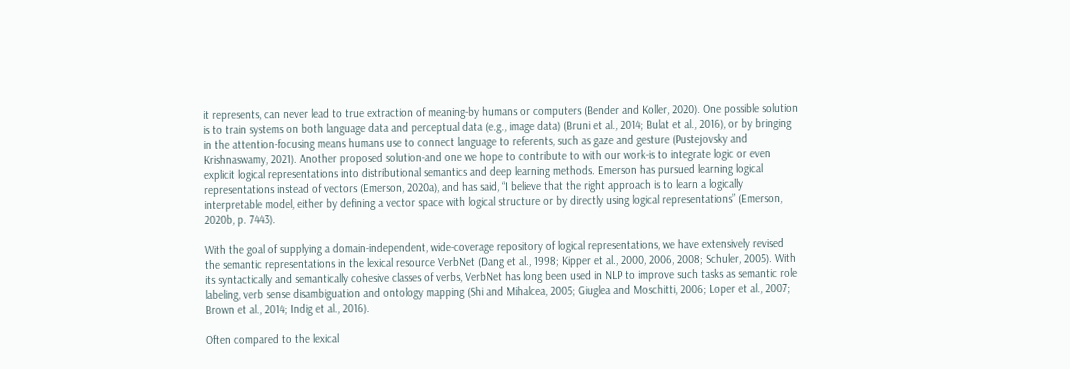it represents, can never lead to true extraction of meaning-by humans or computers (Bender and Koller, 2020). One possible solution is to train systems on both language data and perceptual data (e.g., image data) (Bruni et al., 2014; Bulat et al., 2016), or by bringing in the attention-focusing means humans use to connect language to referents, such as gaze and gesture (Pustejovsky and Krishnaswamy, 2021). Another proposed solution-and one we hope to contribute to with our work-is to integrate logic or even explicit logical representations into distributional semantics and deep learning methods. Emerson has pursued learning logical representations instead of vectors (Emerson, 2020a), and has said, “I believe that the right approach is to learn a logically interpretable model, either by defining a vector space with logical structure or by directly using logical representations” (Emerson, 2020b, p. 7443).

With the goal of supplying a domain-independent, wide-coverage repository of logical representations, we have extensively revised the semantic representations in the lexical resource VerbNet (Dang et al., 1998; Kipper et al., 2000, 2006, 2008; Schuler, 2005). With its syntactically and semantically cohesive classes of verbs, VerbNet has long been used in NLP to improve such tasks as semantic role labeling, verb sense disambiguation and ontology mapping (Shi and Mihalcea, 2005; Giuglea and Moschitti, 2006; Loper et al., 2007; Brown et al., 2014; Indig et al., 2016).

Often compared to the lexical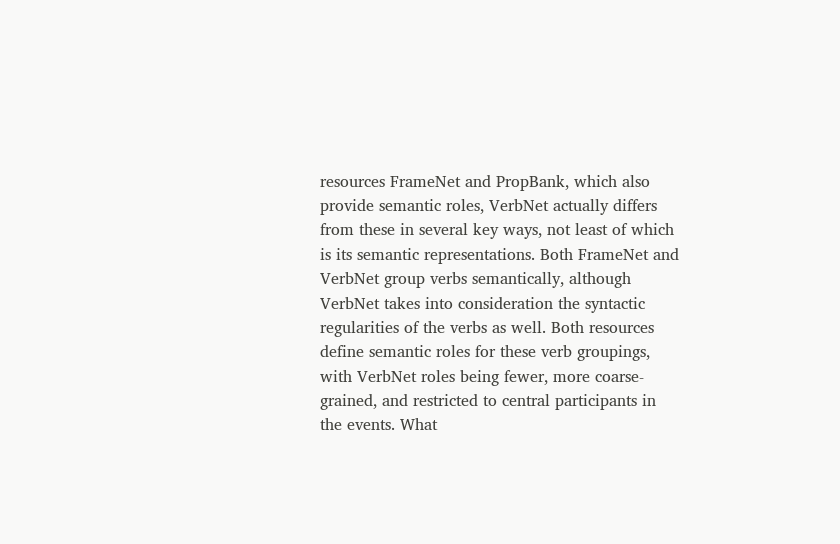resources FrameNet and PropBank, which also provide semantic roles, VerbNet actually differs from these in several key ways, not least of which is its semantic representations. Both FrameNet and VerbNet group verbs semantically, although VerbNet takes into consideration the syntactic regularities of the verbs as well. Both resources define semantic roles for these verb groupings, with VerbNet roles being fewer, more coarse-grained, and restricted to central participants in the events. What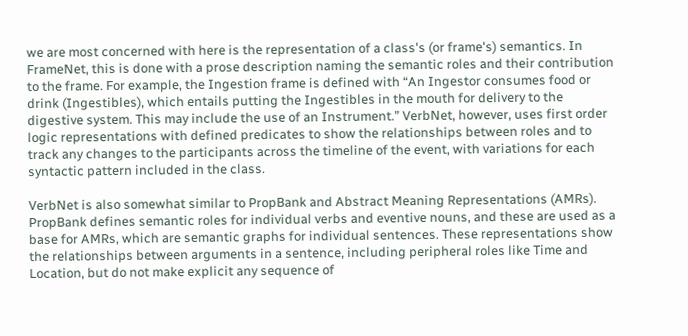we are most concerned with here is the representation of a class's (or frame's) semantics. In FrameNet, this is done with a prose description naming the semantic roles and their contribution to the frame. For example, the Ingestion frame is defined with “An Ingestor consumes food or drink (Ingestibles), which entails putting the Ingestibles in the mouth for delivery to the digestive system. This may include the use of an Instrument.” VerbNet, however, uses first order logic representations with defined predicates to show the relationships between roles and to track any changes to the participants across the timeline of the event, with variations for each syntactic pattern included in the class.

VerbNet is also somewhat similar to PropBank and Abstract Meaning Representations (AMRs). PropBank defines semantic roles for individual verbs and eventive nouns, and these are used as a base for AMRs, which are semantic graphs for individual sentences. These representations show the relationships between arguments in a sentence, including peripheral roles like Time and Location, but do not make explicit any sequence of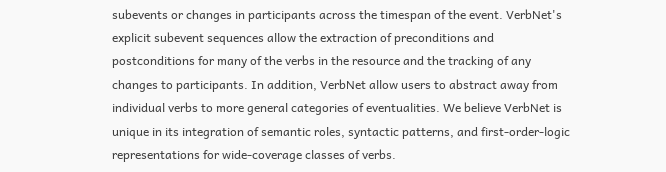subevents or changes in participants across the timespan of the event. VerbNet's explicit subevent sequences allow the extraction of preconditions and postconditions for many of the verbs in the resource and the tracking of any changes to participants. In addition, VerbNet allow users to abstract away from individual verbs to more general categories of eventualities. We believe VerbNet is unique in its integration of semantic roles, syntactic patterns, and first-order-logic representations for wide-coverage classes of verbs.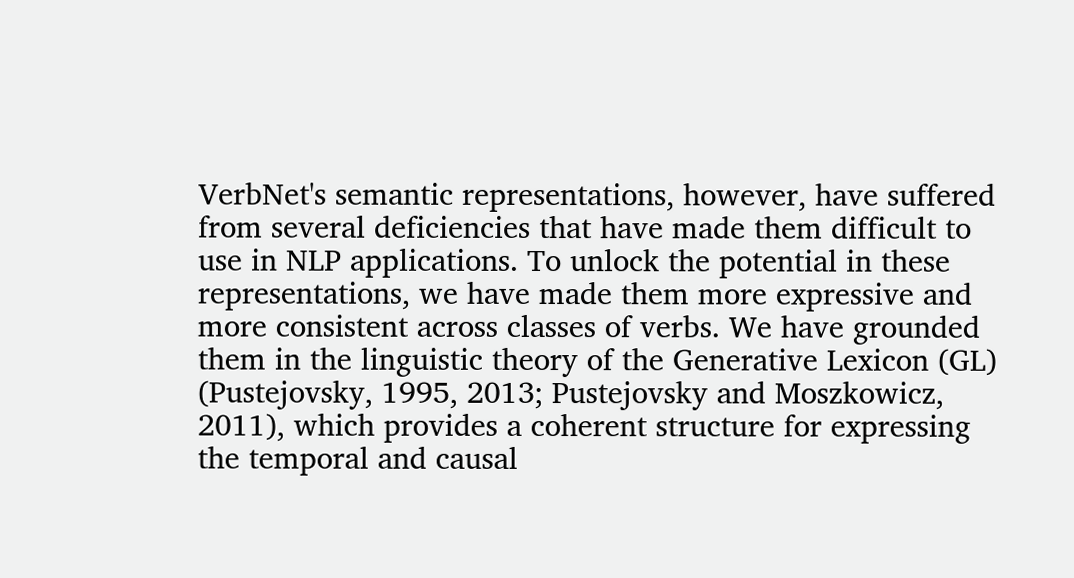VerbNet's semantic representations, however, have suffered from several deficiencies that have made them difficult to use in NLP applications. To unlock the potential in these representations, we have made them more expressive and more consistent across classes of verbs. We have grounded them in the linguistic theory of the Generative Lexicon (GL) (Pustejovsky, 1995, 2013; Pustejovsky and Moszkowicz, 2011), which provides a coherent structure for expressing the temporal and causal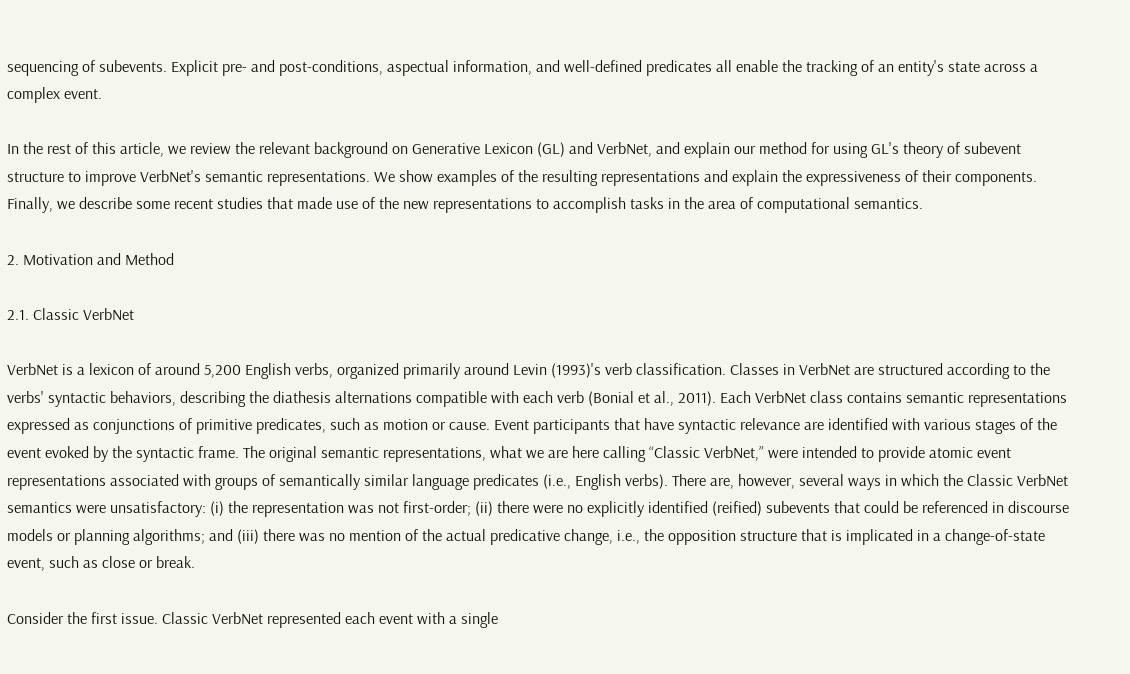sequencing of subevents. Explicit pre- and post-conditions, aspectual information, and well-defined predicates all enable the tracking of an entity's state across a complex event.

In the rest of this article, we review the relevant background on Generative Lexicon (GL) and VerbNet, and explain our method for using GL's theory of subevent structure to improve VerbNet's semantic representations. We show examples of the resulting representations and explain the expressiveness of their components. Finally, we describe some recent studies that made use of the new representations to accomplish tasks in the area of computational semantics.

2. Motivation and Method

2.1. Classic VerbNet

VerbNet is a lexicon of around 5,200 English verbs, organized primarily around Levin (1993)'s verb classification. Classes in VerbNet are structured according to the verbs' syntactic behaviors, describing the diathesis alternations compatible with each verb (Bonial et al., 2011). Each VerbNet class contains semantic representations expressed as conjunctions of primitive predicates, such as motion or cause. Event participants that have syntactic relevance are identified with various stages of the event evoked by the syntactic frame. The original semantic representations, what we are here calling “Classic VerbNet,” were intended to provide atomic event representations associated with groups of semantically similar language predicates (i.e., English verbs). There are, however, several ways in which the Classic VerbNet semantics were unsatisfactory: (i) the representation was not first-order; (ii) there were no explicitly identified (reified) subevents that could be referenced in discourse models or planning algorithms; and (iii) there was no mention of the actual predicative change, i.e., the opposition structure that is implicated in a change-of-state event, such as close or break.

Consider the first issue. Classic VerbNet represented each event with a single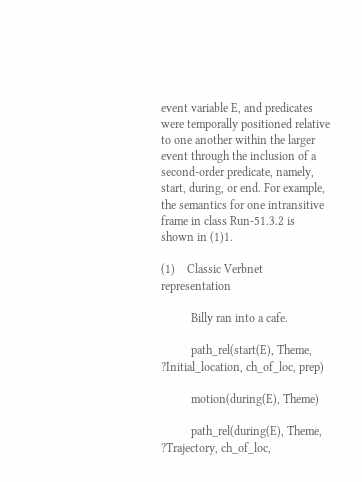event variable E, and predicates were temporally positioned relative to one another within the larger event through the inclusion of a second-order predicate, namely, start, during, or end. For example, the semantics for one intransitive frame in class Run-51.3.2 is shown in (1)1.

(1)    Classic Verbnet representation

          Billy ran into a cafe.

          path_rel(start(E), Theme, ?Initial_location, ch_of_loc, prep)

          motion(during(E), Theme)

          path_rel(during(E), Theme, ?Trajectory, ch_of_loc,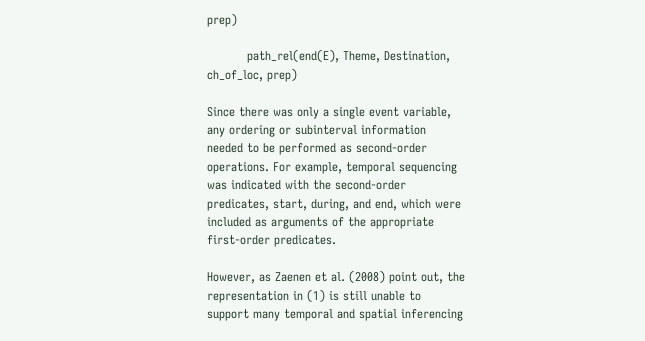prep)

          path_rel(end(E), Theme, Destination, ch_of_loc, prep)

Since there was only a single event variable, any ordering or subinterval information needed to be performed as second-order operations. For example, temporal sequencing was indicated with the second-order predicates, start, during, and end, which were included as arguments of the appropriate first-order predicates.

However, as Zaenen et al. (2008) point out, the representation in (1) is still unable to support many temporal and spatial inferencing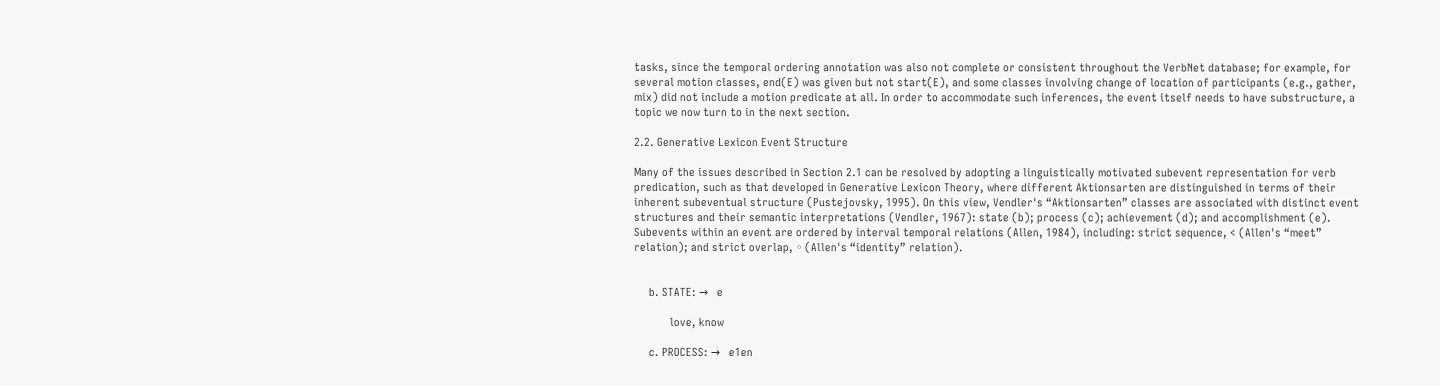tasks, since the temporal ordering annotation was also not complete or consistent throughout the VerbNet database; for example, for several motion classes, end(E) was given but not start(E), and some classes involving change of location of participants (e.g., gather, mix) did not include a motion predicate at all. In order to accommodate such inferences, the event itself needs to have substructure, a topic we now turn to in the next section.

2.2. Generative Lexicon Event Structure

Many of the issues described in Section 2.1 can be resolved by adopting a linguistically motivated subevent representation for verb predication, such as that developed in Generative Lexicon Theory, where different Aktionsarten are distinguished in terms of their inherent subeventual structure (Pustejovsky, 1995). On this view, Vendler's “Aktionsarten” classes are associated with distinct event structures and their semantic interpretations (Vendler, 1967): state (b); process (c); achievement (d); and accomplishment (e). Subevents within an event are ordered by interval temporal relations (Allen, 1984), including: strict sequence, < (Allen's “meet” relation); and strict overlap, ◦ (Allen's “identity” relation).


     b. STATE: →   e

            love, know

     c. PROCESS: →   e1en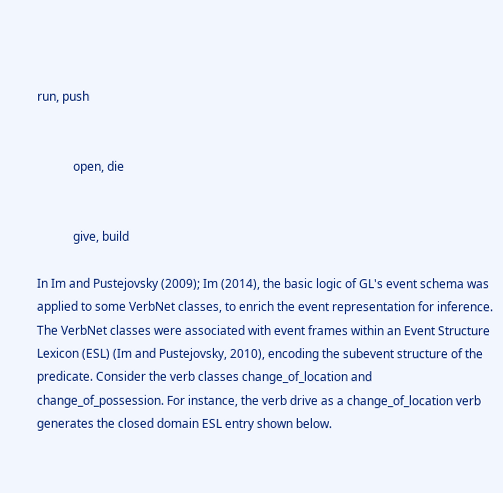run, push


            open, die


            give, build

In Im and Pustejovsky (2009); Im (2014), the basic logic of GL's event schema was applied to some VerbNet classes, to enrich the event representation for inference. The VerbNet classes were associated with event frames within an Event Structure Lexicon (ESL) (Im and Pustejovsky, 2010), encoding the subevent structure of the predicate. Consider the verb classes change_of_location and change_of_possession. For instance, the verb drive as a change_of_location verb generates the closed domain ESL entry shown below.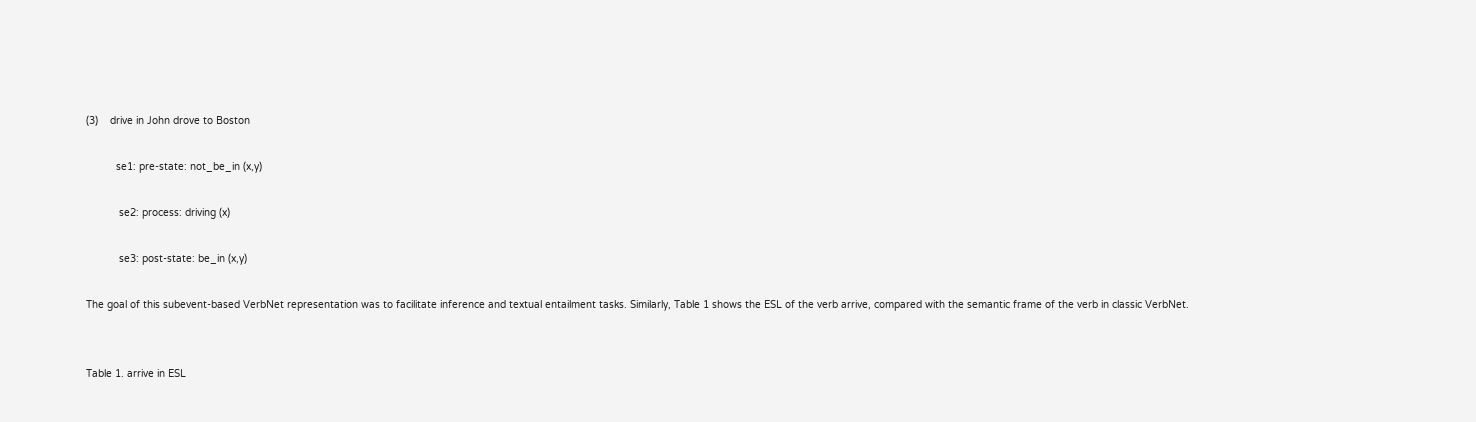(3)    drive in John drove to Boston

          se1: pre-state: not_be_in (x,y)

           se2: process: driving (x)

           se3: post-state: be_in (x,y)

The goal of this subevent-based VerbNet representation was to facilitate inference and textual entailment tasks. Similarly, Table 1 shows the ESL of the verb arrive, compared with the semantic frame of the verb in classic VerbNet.


Table 1. arrive in ESL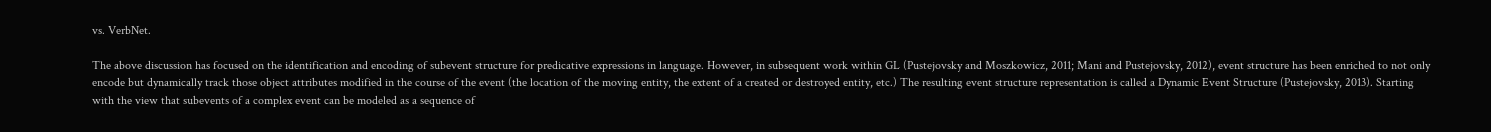vs. VerbNet.

The above discussion has focused on the identification and encoding of subevent structure for predicative expressions in language. However, in subsequent work within GL (Pustejovsky and Moszkowicz, 2011; Mani and Pustejovsky, 2012), event structure has been enriched to not only encode but dynamically track those object attributes modified in the course of the event (the location of the moving entity, the extent of a created or destroyed entity, etc.) The resulting event structure representation is called a Dynamic Event Structure (Pustejovsky, 2013). Starting with the view that subevents of a complex event can be modeled as a sequence of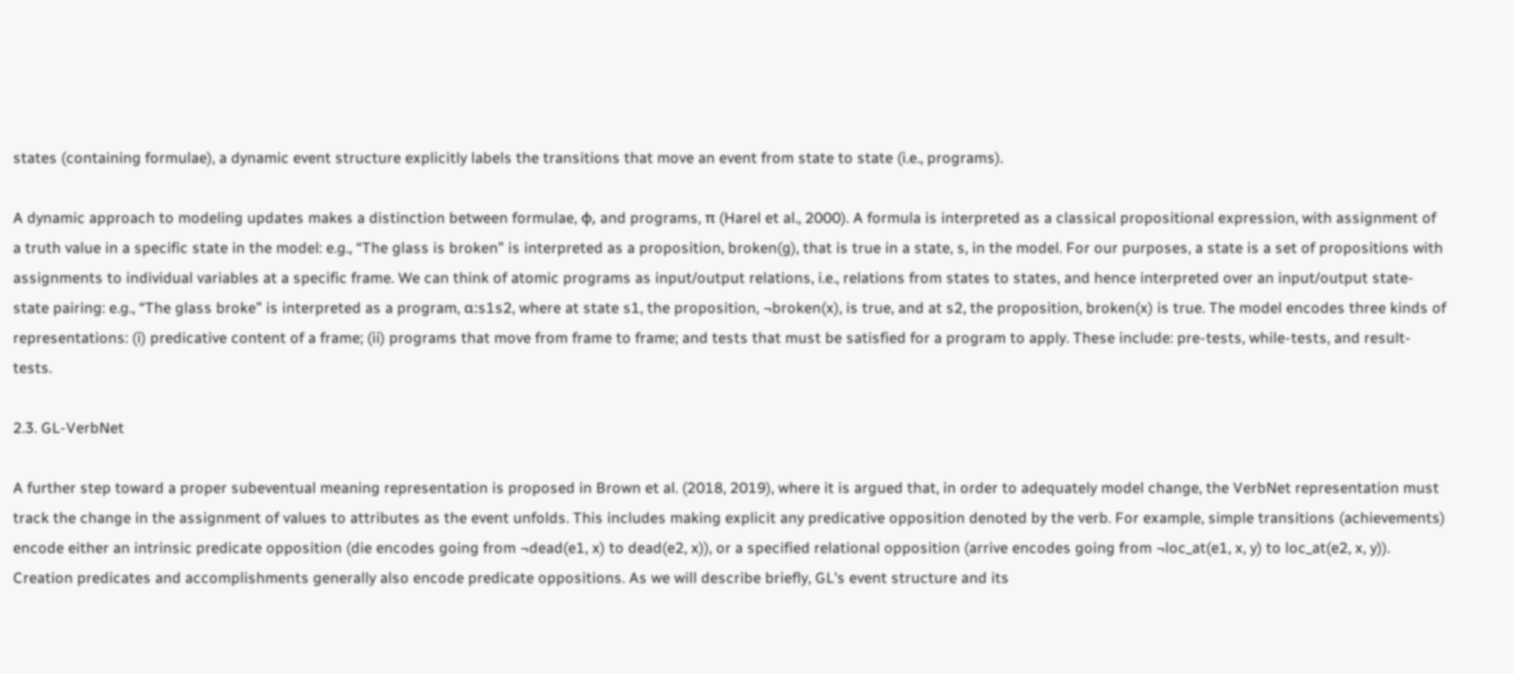states (containing formulae), a dynamic event structure explicitly labels the transitions that move an event from state to state (i.e., programs).

A dynamic approach to modeling updates makes a distinction between formulae, ϕ, and programs, π (Harel et al., 2000). A formula is interpreted as a classical propositional expression, with assignment of a truth value in a specific state in the model: e.g., “The glass is broken” is interpreted as a proposition, broken(g), that is true in a state, s, in the model. For our purposes, a state is a set of propositions with assignments to individual variables at a specific frame. We can think of atomic programs as input/output relations, i.e., relations from states to states, and hence interpreted over an input/output state-state pairing: e.g., “The glass broke” is interpreted as a program, α:s1s2, where at state s1, the proposition, ¬broken(x), is true, and at s2, the proposition, broken(x) is true. The model encodes three kinds of representations: (i) predicative content of a frame; (ii) programs that move from frame to frame; and tests that must be satisfied for a program to apply. These include: pre-tests, while-tests, and result-tests.

2.3. GL-VerbNet

A further step toward a proper subeventual meaning representation is proposed in Brown et al. (2018, 2019), where it is argued that, in order to adequately model change, the VerbNet representation must track the change in the assignment of values to attributes as the event unfolds. This includes making explicit any predicative opposition denoted by the verb. For example, simple transitions (achievements) encode either an intrinsic predicate opposition (die encodes going from ¬dead(e1, x) to dead(e2, x)), or a specified relational opposition (arrive encodes going from ¬loc_at(e1, x, y) to loc_at(e2, x, y)). Creation predicates and accomplishments generally also encode predicate oppositions. As we will describe briefly, GL's event structure and its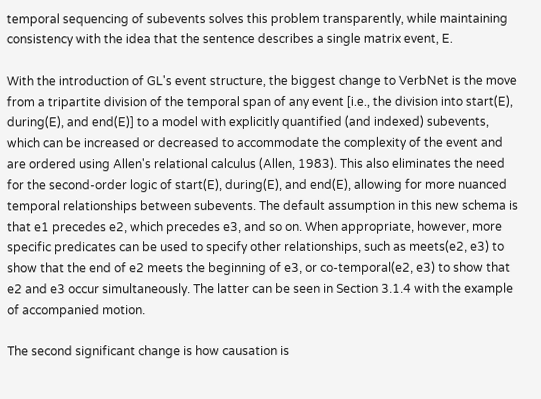temporal sequencing of subevents solves this problem transparently, while maintaining consistency with the idea that the sentence describes a single matrix event, E.

With the introduction of GL's event structure, the biggest change to VerbNet is the move from a tripartite division of the temporal span of any event [i.e., the division into start(E), during(E), and end(E)] to a model with explicitly quantified (and indexed) subevents, which can be increased or decreased to accommodate the complexity of the event and are ordered using Allen's relational calculus (Allen, 1983). This also eliminates the need for the second-order logic of start(E), during(E), and end(E), allowing for more nuanced temporal relationships between subevents. The default assumption in this new schema is that e1 precedes e2, which precedes e3, and so on. When appropriate, however, more specific predicates can be used to specify other relationships, such as meets(e2, e3) to show that the end of e2 meets the beginning of e3, or co-temporal(e2, e3) to show that e2 and e3 occur simultaneously. The latter can be seen in Section 3.1.4 with the example of accompanied motion.

The second significant change is how causation is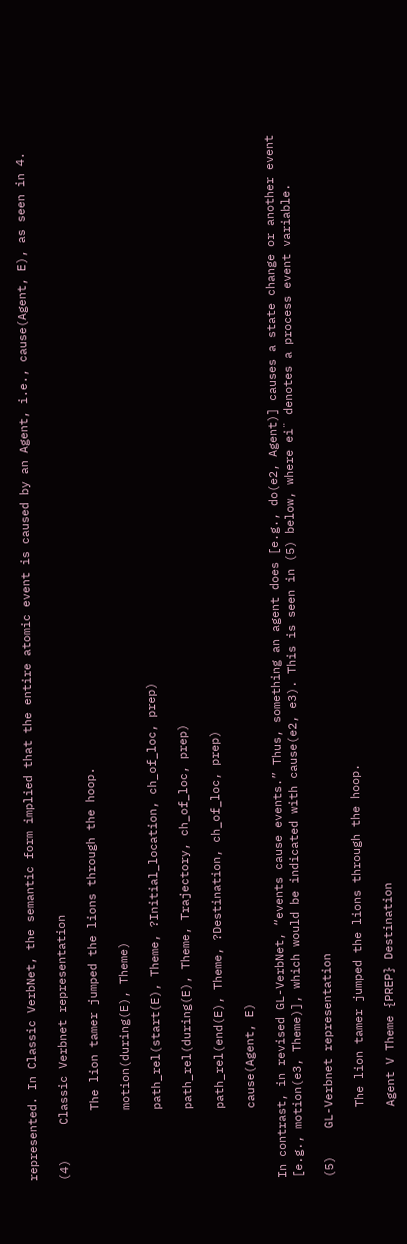represented. In Classic VerbNet, the semantic form implied that the entire atomic event is caused by an Agent, i.e., cause(Agent, E), as seen in 4.

(4)     Classic Verbnet representation

          The lion tamer jumped the lions through the hoop.

          motion(during(E), Theme)

          path_rel(start(E), Theme, ?Initial_location, ch_of_loc, prep)

          path_rel(during(E), Theme, Trajectory, ch_of_loc, prep)

          path_rel(end(E), Theme, ?Destination, ch_of_loc, prep)

          cause(Agent, E)

In contrast, in revised GL-VerbNet, “events cause events.” Thus, something an agent does [e.g., do(e2, Agent)] causes a state change or another event [e.g., motion(e3, Theme)], which would be indicated with cause(e2, e3). This is seen in (5) below, where ei¨ denotes a process event variable.

(5)    GL-Verbnet representation

          The lion tamer jumped the lions through the hoop.

          Agent V Theme {PREP} Destination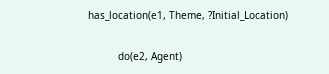has_location(e1, Theme, ?Initial_Location)

          do(e2, Agent)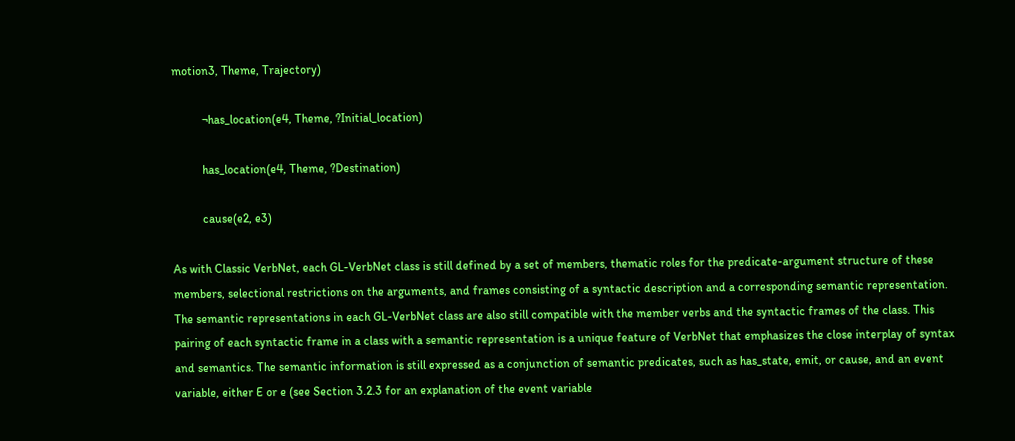motion3, Theme, Trajectory)

          ¬has_location(e4, Theme, ?Initial_location)

          has_location(e4, Theme, ?Destination)

          cause(e2, e3)

As with Classic VerbNet, each GL-VerbNet class is still defined by a set of members, thematic roles for the predicate-argument structure of these members, selectional restrictions on the arguments, and frames consisting of a syntactic description and a corresponding semantic representation. The semantic representations in each GL-VerbNet class are also still compatible with the member verbs and the syntactic frames of the class. This pairing of each syntactic frame in a class with a semantic representation is a unique feature of VerbNet that emphasizes the close interplay of syntax and semantics. The semantic information is still expressed as a conjunction of semantic predicates, such as has_state, emit, or cause, and an event variable, either E or e (see Section 3.2.3 for an explanation of the event variable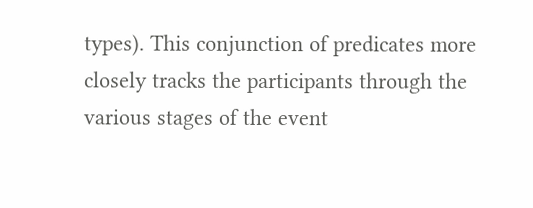types). This conjunction of predicates more closely tracks the participants through the various stages of the event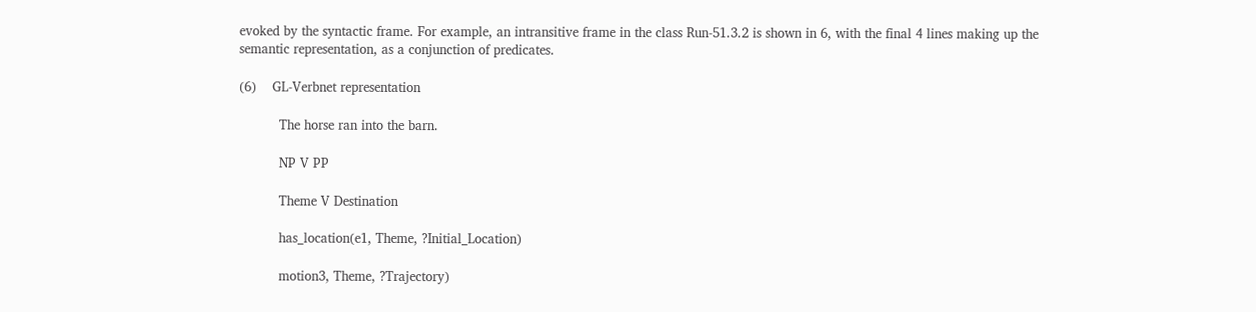evoked by the syntactic frame. For example, an intransitive frame in the class Run-51.3.2 is shown in 6, with the final 4 lines making up the semantic representation, as a conjunction of predicates.

(6)    GL-Verbnet representation

          The horse ran into the barn.

          NP V PP

          Theme V Destination

          has_location(e1, Theme, ?Initial_Location)

          motion3, Theme, ?Trajectory)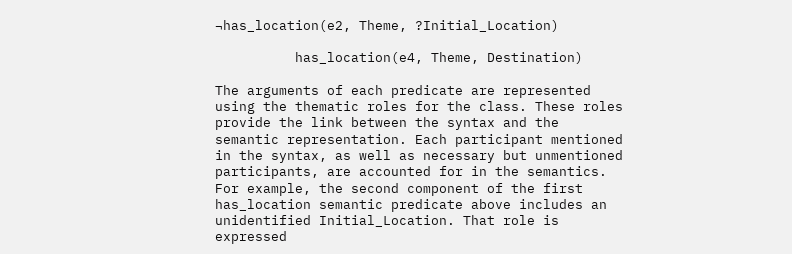¬has_location(e2, Theme, ?Initial_Location)

          has_location(e4, Theme, Destination)

The arguments of each predicate are represented using the thematic roles for the class. These roles provide the link between the syntax and the semantic representation. Each participant mentioned in the syntax, as well as necessary but unmentioned participants, are accounted for in the semantics. For example, the second component of the first has_location semantic predicate above includes an unidentified Initial_Location. That role is expressed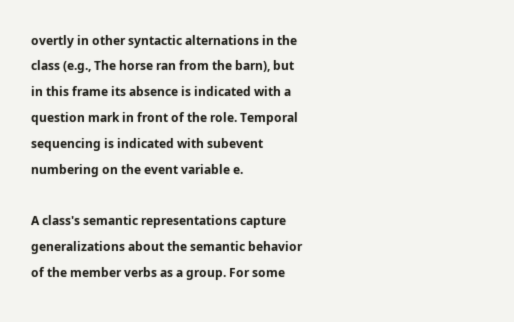overtly in other syntactic alternations in the class (e.g., The horse ran from the barn), but in this frame its absence is indicated with a question mark in front of the role. Temporal sequencing is indicated with subevent numbering on the event variable e.

A class's semantic representations capture generalizations about the semantic behavior of the member verbs as a group. For some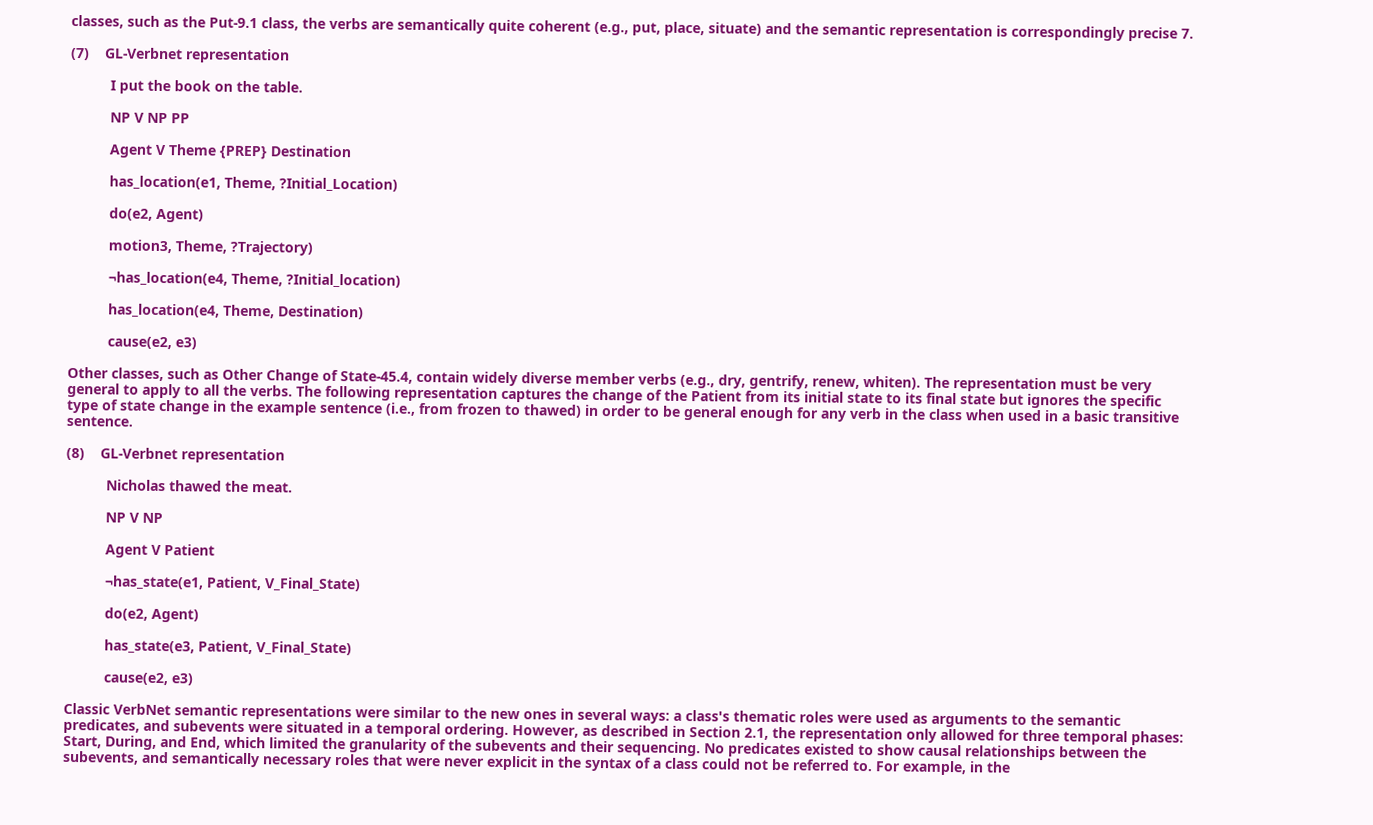classes, such as the Put-9.1 class, the verbs are semantically quite coherent (e.g., put, place, situate) and the semantic representation is correspondingly precise 7.

(7)    GL-Verbnet representation

          I put the book on the table.

          NP V NP PP

          Agent V Theme {PREP} Destination

          has_location(e1, Theme, ?Initial_Location)

          do(e2, Agent)

          motion3, Theme, ?Trajectory)

          ¬has_location(e4, Theme, ?Initial_location)

          has_location(e4, Theme, Destination)

          cause(e2, e3)

Other classes, such as Other Change of State-45.4, contain widely diverse member verbs (e.g., dry, gentrify, renew, whiten). The representation must be very general to apply to all the verbs. The following representation captures the change of the Patient from its initial state to its final state but ignores the specific type of state change in the example sentence (i.e., from frozen to thawed) in order to be general enough for any verb in the class when used in a basic transitive sentence.

(8)    GL-Verbnet representation

          Nicholas thawed the meat.

          NP V NP

          Agent V Patient

          ¬has_state(e1, Patient, V_Final_State)

          do(e2, Agent)

          has_state(e3, Patient, V_Final_State)

          cause(e2, e3)

Classic VerbNet semantic representations were similar to the new ones in several ways: a class's thematic roles were used as arguments to the semantic predicates, and subevents were situated in a temporal ordering. However, as described in Section 2.1, the representation only allowed for three temporal phases: Start, During, and End, which limited the granularity of the subevents and their sequencing. No predicates existed to show causal relationships between the subevents, and semantically necessary roles that were never explicit in the syntax of a class could not be referred to. For example, in the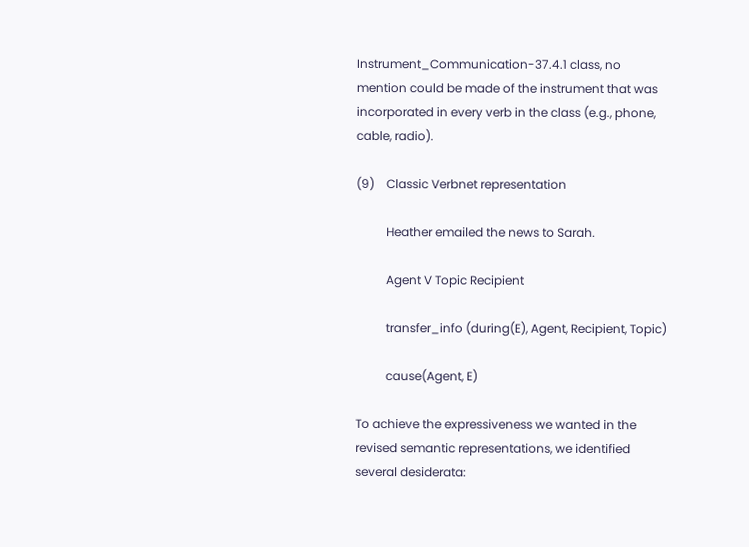Instrument_Communication-37.4.1 class, no mention could be made of the instrument that was incorporated in every verb in the class (e.g., phone, cable, radio).

(9)    Classic Verbnet representation

          Heather emailed the news to Sarah.

          Agent V Topic Recipient

          transfer_info (during(E), Agent, Recipient, Topic)

          cause(Agent, E)

To achieve the expressiveness we wanted in the revised semantic representations, we identified several desiderata: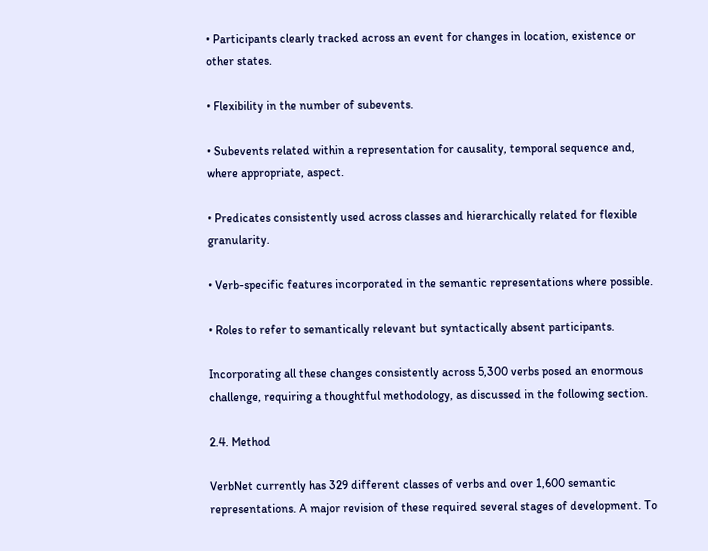• Participants clearly tracked across an event for changes in location, existence or other states.

• Flexibility in the number of subevents.

• Subevents related within a representation for causality, temporal sequence and, where appropriate, aspect.

• Predicates consistently used across classes and hierarchically related for flexible granularity.

• Verb-specific features incorporated in the semantic representations where possible.

• Roles to refer to semantically relevant but syntactically absent participants.

Incorporating all these changes consistently across 5,300 verbs posed an enormous challenge, requiring a thoughtful methodology, as discussed in the following section.

2.4. Method

VerbNet currently has 329 different classes of verbs and over 1,600 semantic representations. A major revision of these required several stages of development. To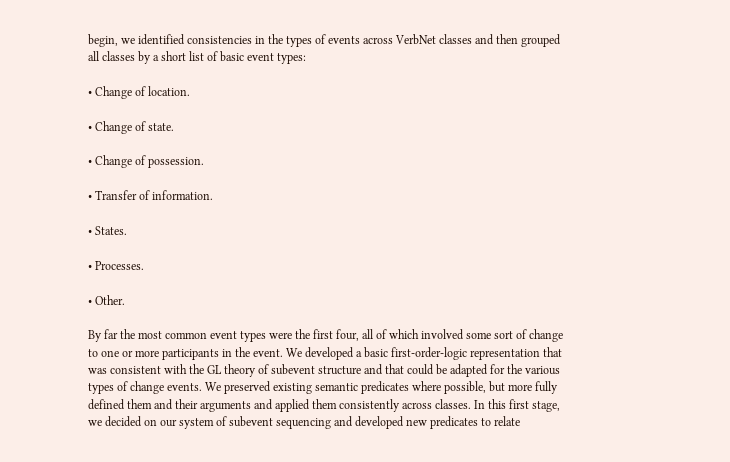begin, we identified consistencies in the types of events across VerbNet classes and then grouped all classes by a short list of basic event types:

• Change of location.

• Change of state.

• Change of possession.

• Transfer of information.

• States.

• Processes.

• Other.

By far the most common event types were the first four, all of which involved some sort of change to one or more participants in the event. We developed a basic first-order-logic representation that was consistent with the GL theory of subevent structure and that could be adapted for the various types of change events. We preserved existing semantic predicates where possible, but more fully defined them and their arguments and applied them consistently across classes. In this first stage, we decided on our system of subevent sequencing and developed new predicates to relate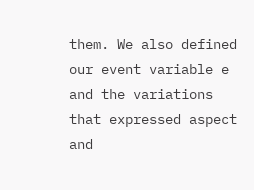them. We also defined our event variable e and the variations that expressed aspect and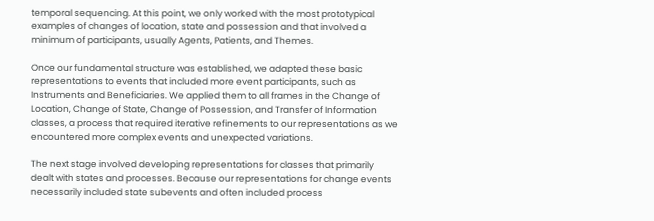temporal sequencing. At this point, we only worked with the most prototypical examples of changes of location, state and possession and that involved a minimum of participants, usually Agents, Patients, and Themes.

Once our fundamental structure was established, we adapted these basic representations to events that included more event participants, such as Instruments and Beneficiaries. We applied them to all frames in the Change of Location, Change of State, Change of Possession, and Transfer of Information classes, a process that required iterative refinements to our representations as we encountered more complex events and unexpected variations.

The next stage involved developing representations for classes that primarily dealt with states and processes. Because our representations for change events necessarily included state subevents and often included process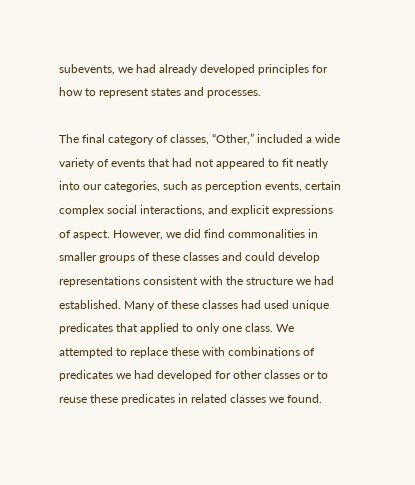subevents, we had already developed principles for how to represent states and processes.

The final category of classes, “Other,” included a wide variety of events that had not appeared to fit neatly into our categories, such as perception events, certain complex social interactions, and explicit expressions of aspect. However, we did find commonalities in smaller groups of these classes and could develop representations consistent with the structure we had established. Many of these classes had used unique predicates that applied to only one class. We attempted to replace these with combinations of predicates we had developed for other classes or to reuse these predicates in related classes we found.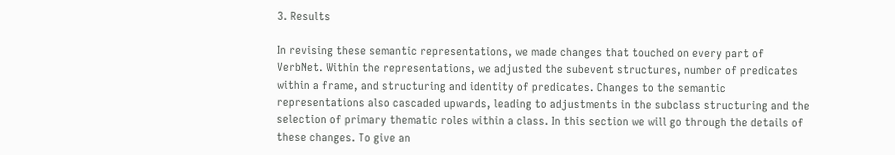3. Results

In revising these semantic representations, we made changes that touched on every part of VerbNet. Within the representations, we adjusted the subevent structures, number of predicates within a frame, and structuring and identity of predicates. Changes to the semantic representations also cascaded upwards, leading to adjustments in the subclass structuring and the selection of primary thematic roles within a class. In this section we will go through the details of these changes. To give an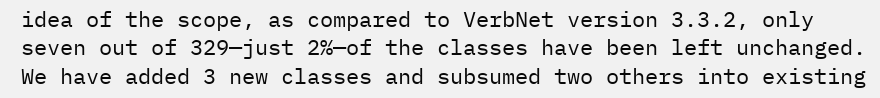idea of the scope, as compared to VerbNet version 3.3.2, only seven out of 329—just 2%—of the classes have been left unchanged. We have added 3 new classes and subsumed two others into existing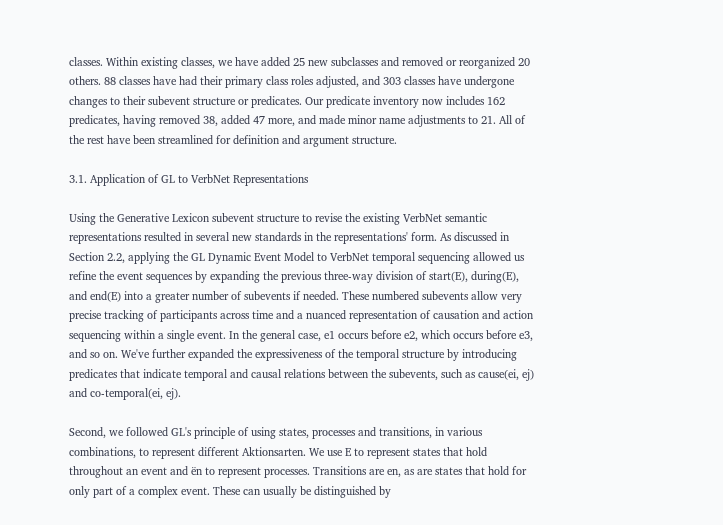classes. Within existing classes, we have added 25 new subclasses and removed or reorganized 20 others. 88 classes have had their primary class roles adjusted, and 303 classes have undergone changes to their subevent structure or predicates. Our predicate inventory now includes 162 predicates, having removed 38, added 47 more, and made minor name adjustments to 21. All of the rest have been streamlined for definition and argument structure.

3.1. Application of GL to VerbNet Representations

Using the Generative Lexicon subevent structure to revise the existing VerbNet semantic representations resulted in several new standards in the representations' form. As discussed in Section 2.2, applying the GL Dynamic Event Model to VerbNet temporal sequencing allowed us refine the event sequences by expanding the previous three-way division of start(E), during(E), and end(E) into a greater number of subevents if needed. These numbered subevents allow very precise tracking of participants across time and a nuanced representation of causation and action sequencing within a single event. In the general case, e1 occurs before e2, which occurs before e3, and so on. We've further expanded the expressiveness of the temporal structure by introducing predicates that indicate temporal and causal relations between the subevents, such as cause(ei, ej) and co-temporal(ei, ej).

Second, we followed GL's principle of using states, processes and transitions, in various combinations, to represent different Aktionsarten. We use E to represent states that hold throughout an event and ën to represent processes. Transitions are en, as are states that hold for only part of a complex event. These can usually be distinguished by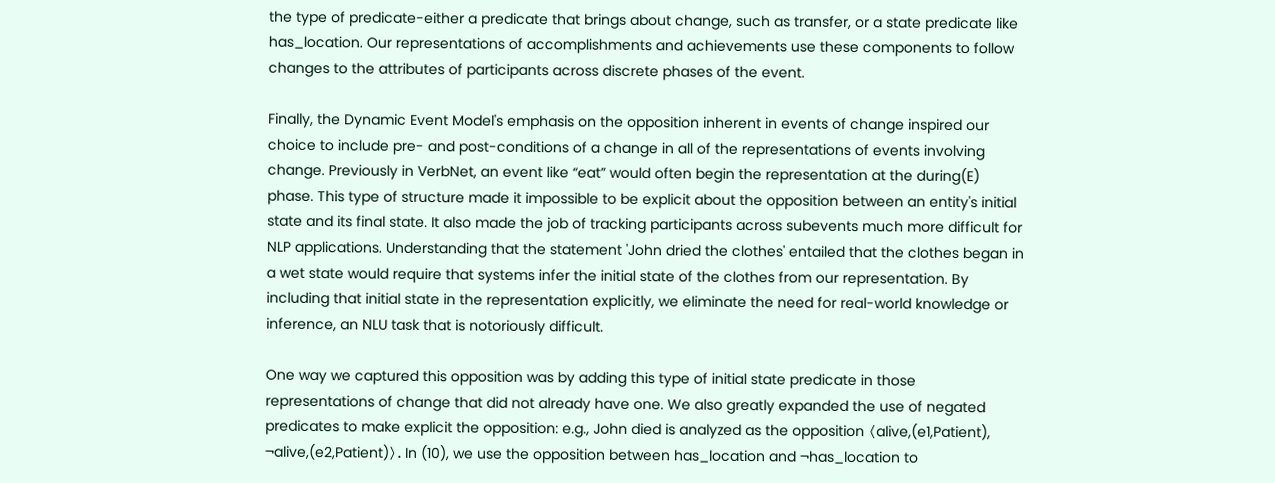the type of predicate-either a predicate that brings about change, such as transfer, or a state predicate like has_location. Our representations of accomplishments and achievements use these components to follow changes to the attributes of participants across discrete phases of the event.

Finally, the Dynamic Event Model's emphasis on the opposition inherent in events of change inspired our choice to include pre- and post-conditions of a change in all of the representations of events involving change. Previously in VerbNet, an event like “eat” would often begin the representation at the during(E) phase. This type of structure made it impossible to be explicit about the opposition between an entity's initial state and its final state. It also made the job of tracking participants across subevents much more difficult for NLP applications. Understanding that the statement 'John dried the clothes' entailed that the clothes began in a wet state would require that systems infer the initial state of the clothes from our representation. By including that initial state in the representation explicitly, we eliminate the need for real-world knowledge or inference, an NLU task that is notoriously difficult.

One way we captured this opposition was by adding this type of initial state predicate in those representations of change that did not already have one. We also greatly expanded the use of negated predicates to make explicit the opposition: e.g., John died is analyzed as the opposition 〈alive,(e1,Patient), ¬alive,(e2,Patient)〉. In (10), we use the opposition between has_location and ¬has_location to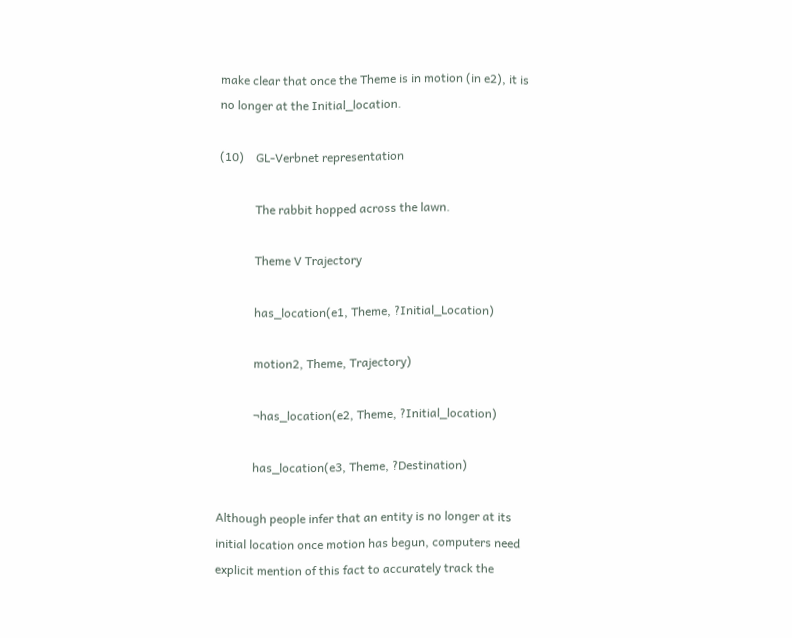make clear that once the Theme is in motion (in e2), it is no longer at the Initial_location.

(10)    GL-Verbnet representation

            The rabbit hopped across the lawn.

            Theme V Trajectory

            has_location(e1, Theme, ?Initial_Location)

            motion2, Theme, Trajectory)

            ¬has_location(e2, Theme, ?Initial_location)

            has_location(e3, Theme, ?Destination)

Although people infer that an entity is no longer at its initial location once motion has begun, computers need explicit mention of this fact to accurately track the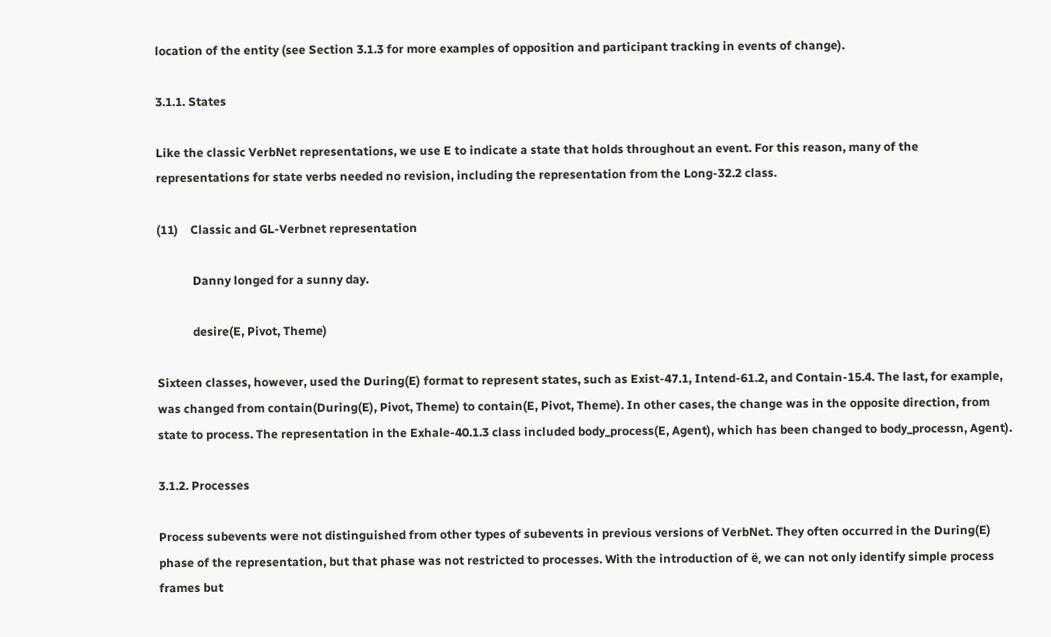location of the entity (see Section 3.1.3 for more examples of opposition and participant tracking in events of change).

3.1.1. States

Like the classic VerbNet representations, we use E to indicate a state that holds throughout an event. For this reason, many of the representations for state verbs needed no revision, including the representation from the Long-32.2 class.

(11)    Classic and GL-Verbnet representation

            Danny longed for a sunny day.

            desire(E, Pivot, Theme)

Sixteen classes, however, used the During(E) format to represent states, such as Exist-47.1, Intend-61.2, and Contain-15.4. The last, for example, was changed from contain(During(E), Pivot, Theme) to contain(E, Pivot, Theme). In other cases, the change was in the opposite direction, from state to process. The representation in the Exhale-40.1.3 class included body_process(E, Agent), which has been changed to body_processn, Agent).

3.1.2. Processes

Process subevents were not distinguished from other types of subevents in previous versions of VerbNet. They often occurred in the During(E) phase of the representation, but that phase was not restricted to processes. With the introduction of ë, we can not only identify simple process frames but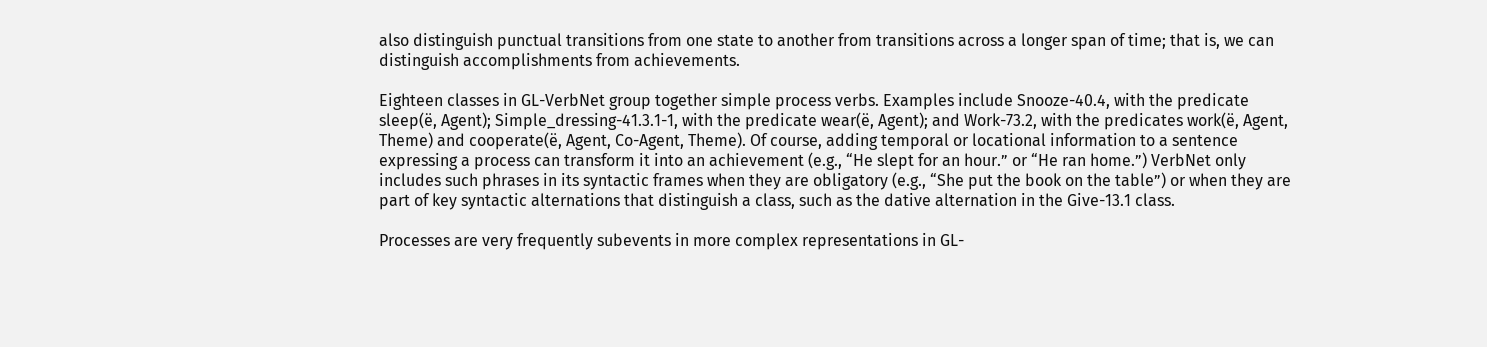also distinguish punctual transitions from one state to another from transitions across a longer span of time; that is, we can distinguish accomplishments from achievements.

Eighteen classes in GL-VerbNet group together simple process verbs. Examples include Snooze-40.4, with the predicate sleep(ë, Agent); Simple_dressing-41.3.1-1, with the predicate wear(ë, Agent); and Work-73.2, with the predicates work(ë, Agent, Theme) and cooperate(ë, Agent, Co-Agent, Theme). Of course, adding temporal or locational information to a sentence expressing a process can transform it into an achievement (e.g., “He slept for an hour.” or “He ran home.”) VerbNet only includes such phrases in its syntactic frames when they are obligatory (e.g., “She put the book on the table”) or when they are part of key syntactic alternations that distinguish a class, such as the dative alternation in the Give-13.1 class.

Processes are very frequently subevents in more complex representations in GL-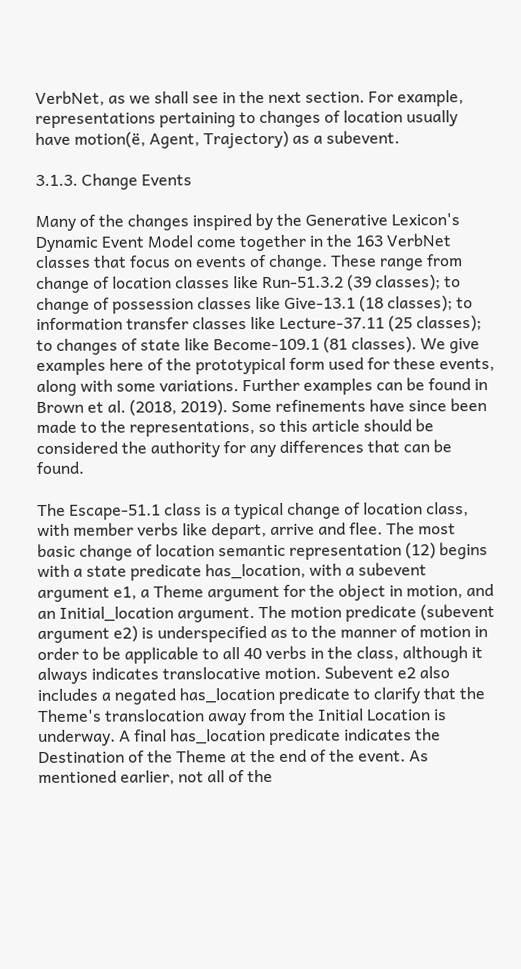VerbNet, as we shall see in the next section. For example, representations pertaining to changes of location usually have motion(ë, Agent, Trajectory) as a subevent.

3.1.3. Change Events

Many of the changes inspired by the Generative Lexicon's Dynamic Event Model come together in the 163 VerbNet classes that focus on events of change. These range from change of location classes like Run-51.3.2 (39 classes); to change of possession classes like Give-13.1 (18 classes); to information transfer classes like Lecture-37.11 (25 classes); to changes of state like Become-109.1 (81 classes). We give examples here of the prototypical form used for these events, along with some variations. Further examples can be found in Brown et al. (2018, 2019). Some refinements have since been made to the representations, so this article should be considered the authority for any differences that can be found.

The Escape-51.1 class is a typical change of location class, with member verbs like depart, arrive and flee. The most basic change of location semantic representation (12) begins with a state predicate has_location, with a subevent argument e1, a Theme argument for the object in motion, and an Initial_location argument. The motion predicate (subevent argument e2) is underspecified as to the manner of motion in order to be applicable to all 40 verbs in the class, although it always indicates translocative motion. Subevent e2 also includes a negated has_location predicate to clarify that the Theme's translocation away from the Initial Location is underway. A final has_location predicate indicates the Destination of the Theme at the end of the event. As mentioned earlier, not all of the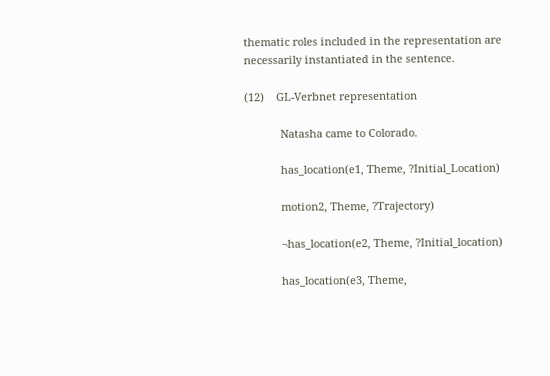thematic roles included in the representation are necessarily instantiated in the sentence.

(12)    GL-Verbnet representation

            Natasha came to Colorado.

            has_location(e1, Theme, ?Initial_Location)

            motion2, Theme, ?Trajectory)

            ¬has_location(e2, Theme, ?Initial_location)

            has_location(e3, Theme,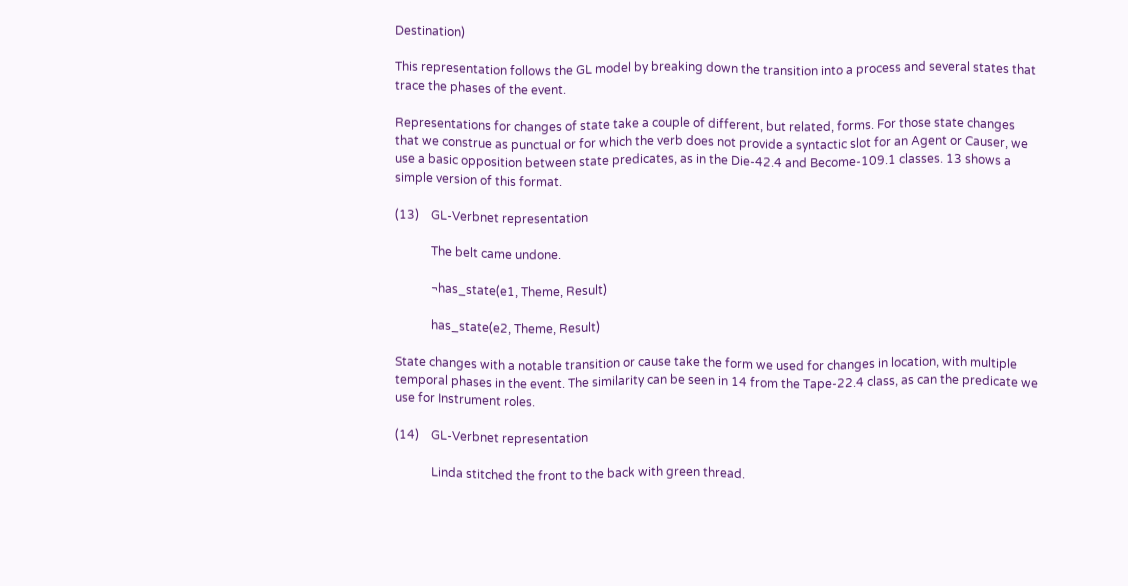Destination)

This representation follows the GL model by breaking down the transition into a process and several states that trace the phases of the event.

Representations for changes of state take a couple of different, but related, forms. For those state changes that we construe as punctual or for which the verb does not provide a syntactic slot for an Agent or Causer, we use a basic opposition between state predicates, as in the Die-42.4 and Become-109.1 classes. 13 shows a simple version of this format.

(13)    GL-Verbnet representation

            The belt came undone.

            ¬has_state(e1, Theme, Result)

            has_state(e2, Theme, Result)

State changes with a notable transition or cause take the form we used for changes in location, with multiple temporal phases in the event. The similarity can be seen in 14 from the Tape-22.4 class, as can the predicate we use for Instrument roles.

(14)    GL-Verbnet representation

            Linda stitched the front to the back with green thread.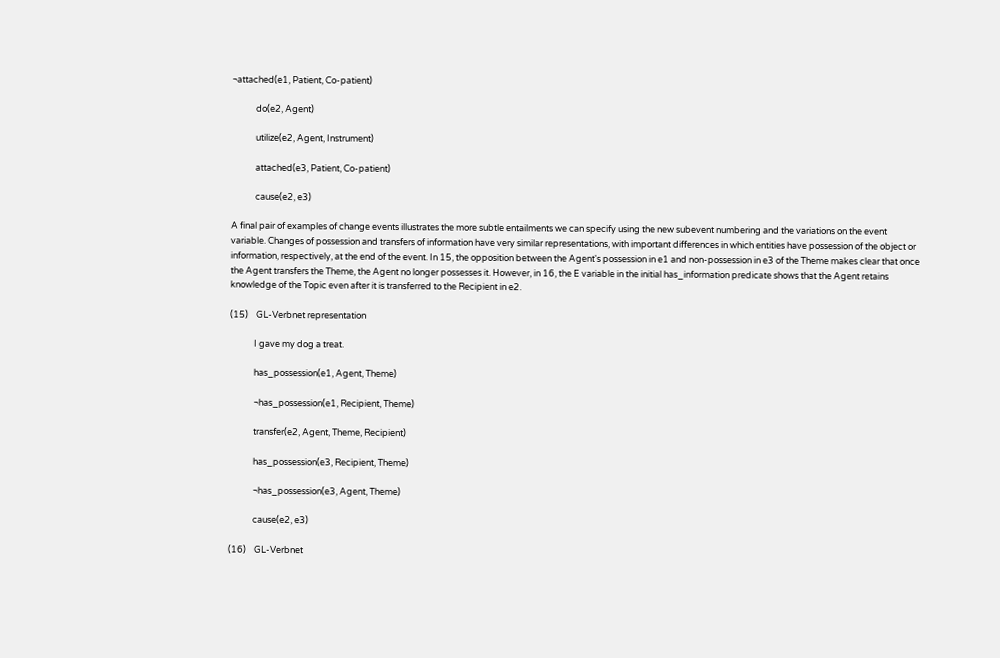¬attached(e1, Patient, Co-patient)

            do(e2, Agent)

            utilize(e2, Agent, Instrument)

            attached(e3, Patient, Co-patient)

            cause(e2, e3)

A final pair of examples of change events illustrates the more subtle entailments we can specify using the new subevent numbering and the variations on the event variable. Changes of possession and transfers of information have very similar representations, with important differences in which entities have possession of the object or information, respectively, at the end of the event. In 15, the opposition between the Agent's possession in e1 and non-possession in e3 of the Theme makes clear that once the Agent transfers the Theme, the Agent no longer possesses it. However, in 16, the E variable in the initial has_information predicate shows that the Agent retains knowledge of the Topic even after it is transferred to the Recipient in e2.

(15)    GL-Verbnet representation

            I gave my dog a treat.

            has_possession(e1, Agent, Theme)

            ¬has_possession(e1, Recipient, Theme)

            transfer(e2, Agent, Theme, Recipient)

            has_possession(e3, Recipient, Theme)

            ¬has_possession(e3, Agent, Theme)

            cause(e2, e3)

(16)    GL-Verbnet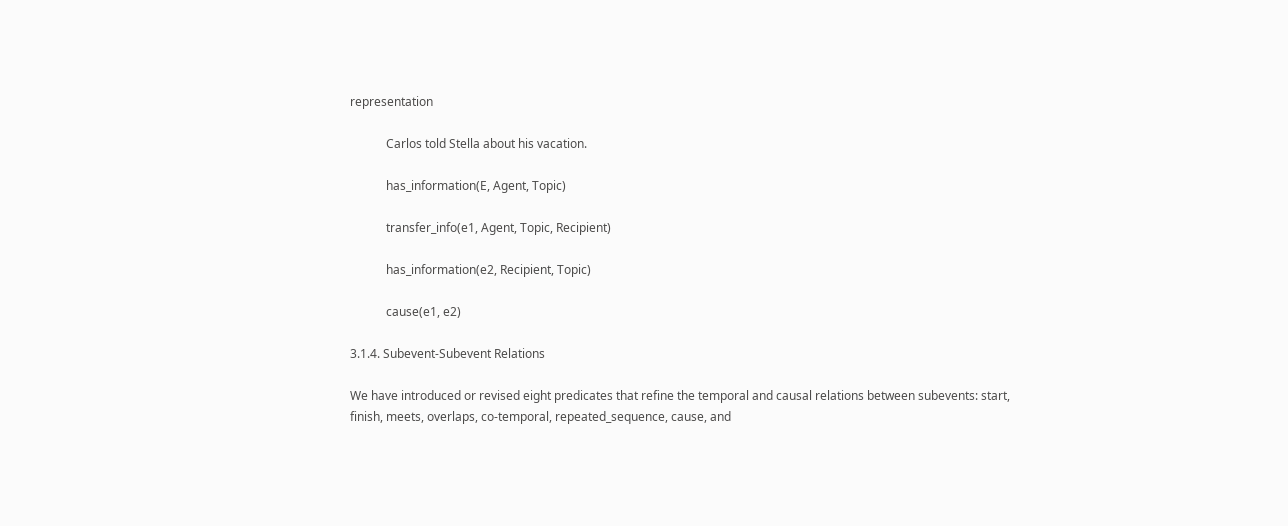representation

            Carlos told Stella about his vacation.

            has_information(E, Agent, Topic)

            transfer_info(e1, Agent, Topic, Recipient)

            has_information(e2, Recipient, Topic)

            cause(e1, e2)

3.1.4. Subevent-Subevent Relations

We have introduced or revised eight predicates that refine the temporal and causal relations between subevents: start, finish, meets, overlaps, co-temporal, repeated_sequence, cause, and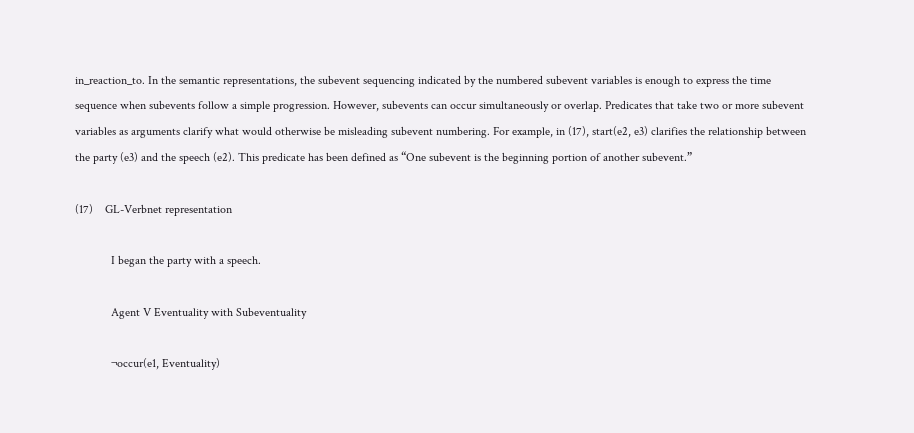in_reaction_to. In the semantic representations, the subevent sequencing indicated by the numbered subevent variables is enough to express the time sequence when subevents follow a simple progression. However, subevents can occur simultaneously or overlap. Predicates that take two or more subevent variables as arguments clarify what would otherwise be misleading subevent numbering. For example, in (17), start(e2, e3) clarifies the relationship between the party (e3) and the speech (e2). This predicate has been defined as “One subevent is the beginning portion of another subevent.”

(17)    GL-Verbnet representation

            I began the party with a speech.

            Agent V Eventuality with Subeventuality

            ¬occur(e1, Eventuality)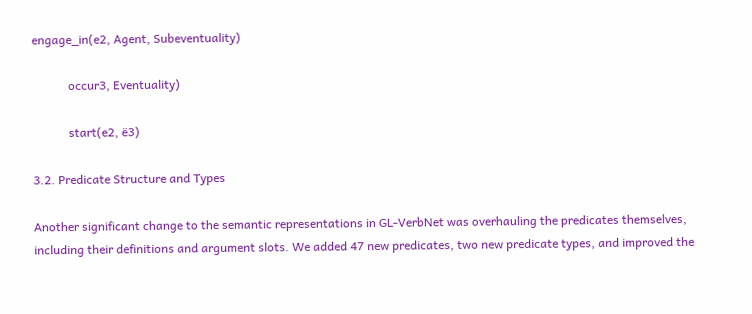engage_in(e2, Agent, Subeventuality)

            occur3, Eventuality)

            start(e2, ë3)

3.2. Predicate Structure and Types

Another significant change to the semantic representations in GL-VerbNet was overhauling the predicates themselves, including their definitions and argument slots. We added 47 new predicates, two new predicate types, and improved the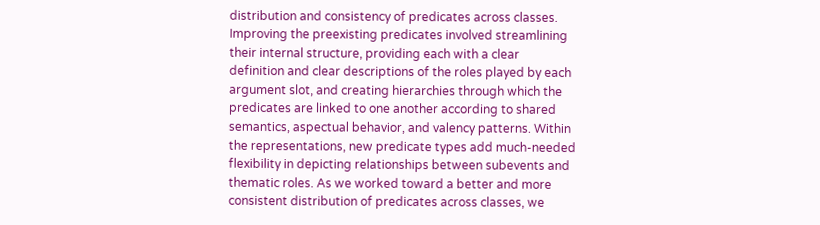distribution and consistency of predicates across classes. Improving the preexisting predicates involved streamlining their internal structure, providing each with a clear definition and clear descriptions of the roles played by each argument slot, and creating hierarchies through which the predicates are linked to one another according to shared semantics, aspectual behavior, and valency patterns. Within the representations, new predicate types add much-needed flexibility in depicting relationships between subevents and thematic roles. As we worked toward a better and more consistent distribution of predicates across classes, we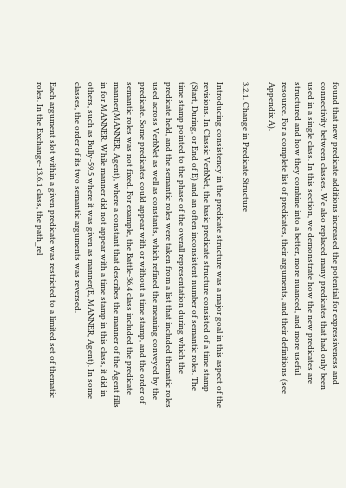found that new predicate additions increased the potential for expressiveness and connectivity between classes. We also replaced many predicates that had only been used in a single class. In this section, we demonstrate how the new predicates are structured and how they combine into a better, more nuanced, and more useful resource. For a complete list of predicates, their arguments, and their definitions (see Appendix A).

3.2.1. Change in Predicate Structure

Introducing consistency in the predicate structure was a major goal in this aspect of the revisions. In Classic VerbNet, the basic predicate structure consisted of a time stamp (Start, During, or End of E) and an often inconsistent number of semantic roles. The time stamp pointed to the phase of the overall representation during which the predicate held, and the semantic roles were taken from a list that included thematic roles used across VerbNet as well as constants, which refined the meaning conveyed by the predicate. Some predicates could appear with or without a time stamp, and the order of semantic roles was not fixed. For example, the Battle-36.4 class included the predicate manner(MANNER, Agent), where a constant that describes the manner of the Agent fills in for MANNER. While manner did not appear with a time stamp in this class, it did in others, such as Bully-59.5 where it was given as manner(E, MANNER, Agent). In some classes, the order of its two semantic arguments was reversed.

Each argument slot within a given predicate was restricted to a limited set of thematic roles. In the Exchange-13.6.1 class, the path_rel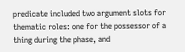predicate included two argument slots for thematic roles: one for the possessor of a thing during the phase, and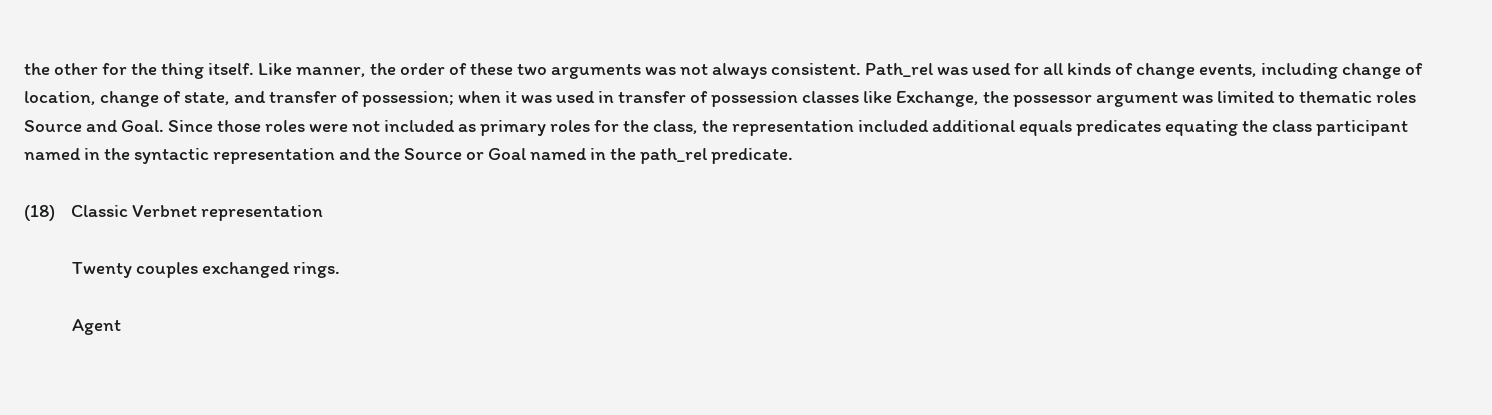the other for the thing itself. Like manner, the order of these two arguments was not always consistent. Path_rel was used for all kinds of change events, including change of location, change of state, and transfer of possession; when it was used in transfer of possession classes like Exchange, the possessor argument was limited to thematic roles Source and Goal. Since those roles were not included as primary roles for the class, the representation included additional equals predicates equating the class participant named in the syntactic representation and the Source or Goal named in the path_rel predicate.

(18)    Classic Verbnet representation

            Twenty couples exchanged rings.

            Agent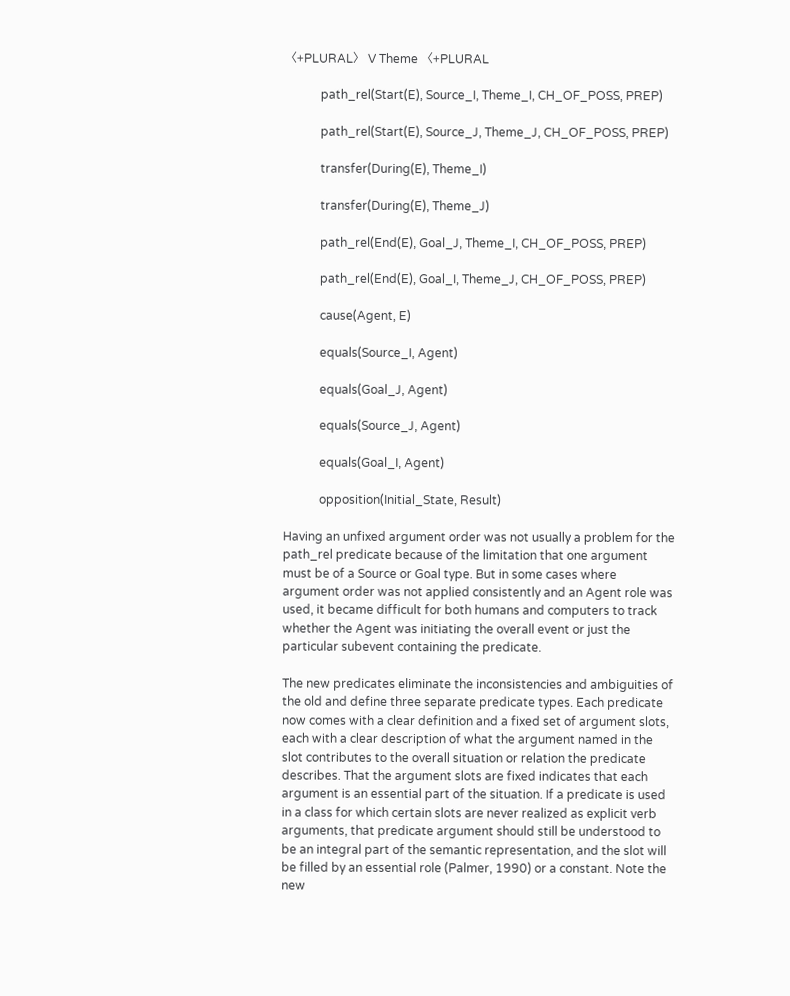〈+PLURAL〉 V Theme 〈+PLURAL

            path_rel(Start(E), Source_I, Theme_I, CH_OF_POSS, PREP)

            path_rel(Start(E), Source_J, Theme_J, CH_OF_POSS, PREP)

            transfer(During(E), Theme_I)

            transfer(During(E), Theme_J)

            path_rel(End(E), Goal_J, Theme_I, CH_OF_POSS, PREP)

            path_rel(End(E), Goal_I, Theme_J, CH_OF_POSS, PREP)

            cause(Agent, E)

            equals(Source_I, Agent)

            equals(Goal_J, Agent)

            equals(Source_J, Agent)

            equals(Goal_I, Agent)

            opposition(Initial_State, Result)

Having an unfixed argument order was not usually a problem for the path_rel predicate because of the limitation that one argument must be of a Source or Goal type. But in some cases where argument order was not applied consistently and an Agent role was used, it became difficult for both humans and computers to track whether the Agent was initiating the overall event or just the particular subevent containing the predicate.

The new predicates eliminate the inconsistencies and ambiguities of the old and define three separate predicate types. Each predicate now comes with a clear definition and a fixed set of argument slots, each with a clear description of what the argument named in the slot contributes to the overall situation or relation the predicate describes. That the argument slots are fixed indicates that each argument is an essential part of the situation. If a predicate is used in a class for which certain slots are never realized as explicit verb arguments, that predicate argument should still be understood to be an integral part of the semantic representation, and the slot will be filled by an essential role (Palmer, 1990) or a constant. Note the new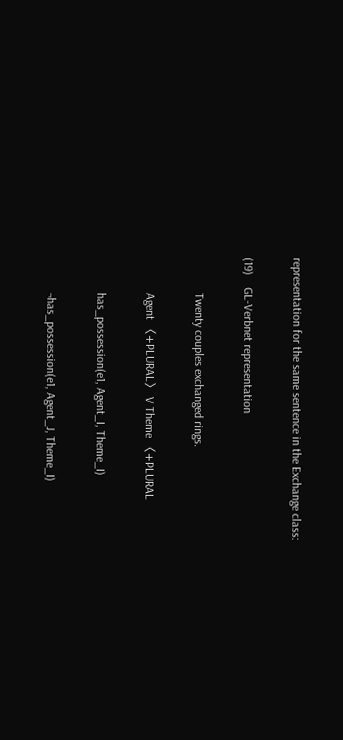representation for the same sentence in the Exchange class:

(19)    GL-Verbnet representation

            Twenty couples exchanged rings.

            Agent 〈+PLURAL〉 V Theme 〈+PLURAL

            has_possession(e1, Agent_I, Theme_I)

            ¬has_possession(e1, Agent_J, Theme_I)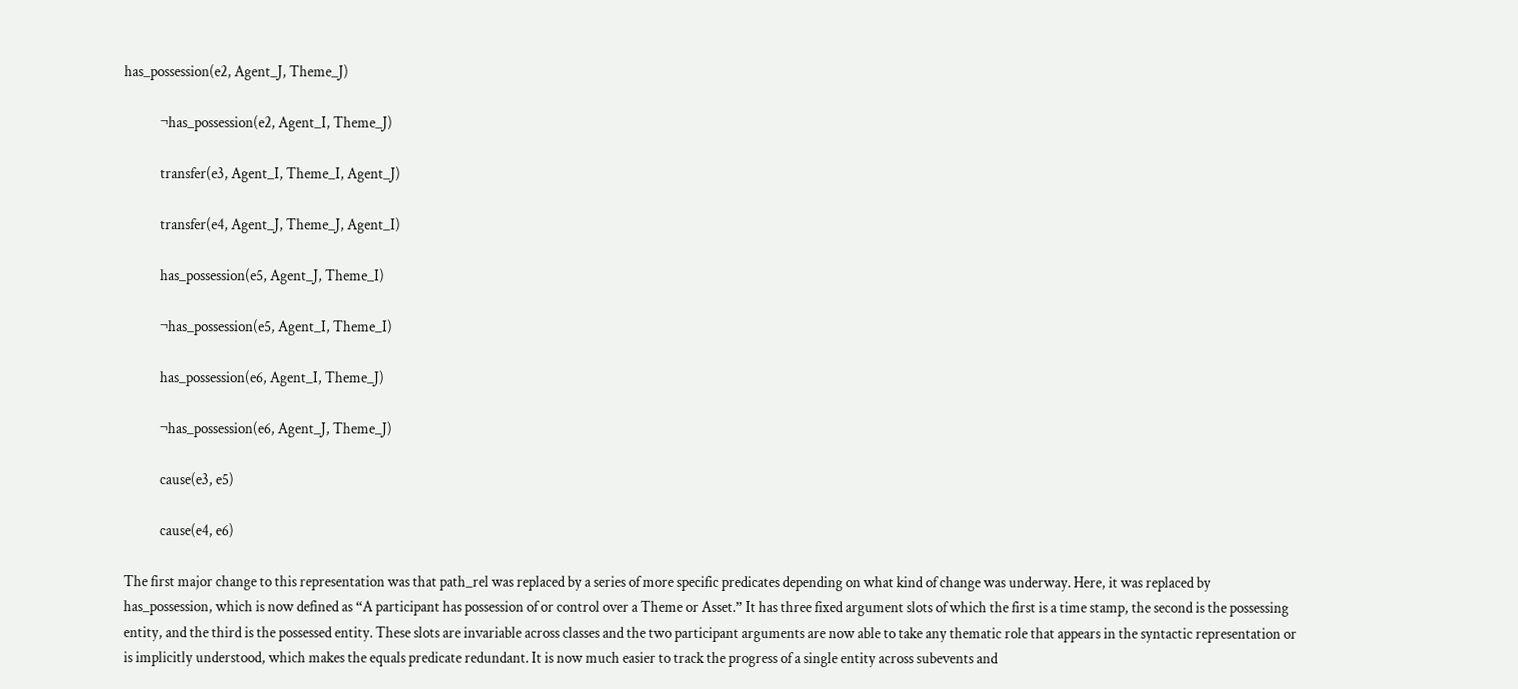has_possession(e2, Agent_J, Theme_J)

            ¬has_possession(e2, Agent_I, Theme_J)

            transfer(e3, Agent_I, Theme_I, Agent_J)

            transfer(e4, Agent_J, Theme_J, Agent_I)

            has_possession(e5, Agent_J, Theme_I)

            ¬has_possession(e5, Agent_I, Theme_I)

            has_possession(e6, Agent_I, Theme_J)

            ¬has_possession(e6, Agent_J, Theme_J)

            cause(e3, e5)

            cause(e4, e6)

The first major change to this representation was that path_rel was replaced by a series of more specific predicates depending on what kind of change was underway. Here, it was replaced by has_possession, which is now defined as “A participant has possession of or control over a Theme or Asset.” It has three fixed argument slots of which the first is a time stamp, the second is the possessing entity, and the third is the possessed entity. These slots are invariable across classes and the two participant arguments are now able to take any thematic role that appears in the syntactic representation or is implicitly understood, which makes the equals predicate redundant. It is now much easier to track the progress of a single entity across subevents and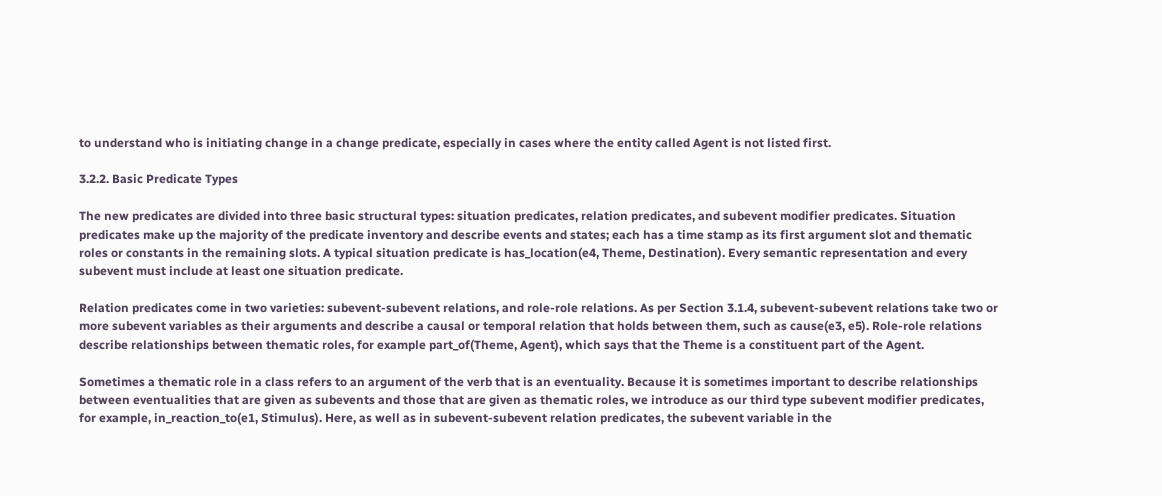to understand who is initiating change in a change predicate, especially in cases where the entity called Agent is not listed first.

3.2.2. Basic Predicate Types

The new predicates are divided into three basic structural types: situation predicates, relation predicates, and subevent modifier predicates. Situation predicates make up the majority of the predicate inventory and describe events and states; each has a time stamp as its first argument slot and thematic roles or constants in the remaining slots. A typical situation predicate is has_location(e4, Theme, Destination). Every semantic representation and every subevent must include at least one situation predicate.

Relation predicates come in two varieties: subevent-subevent relations, and role-role relations. As per Section 3.1.4, subevent-subevent relations take two or more subevent variables as their arguments and describe a causal or temporal relation that holds between them, such as cause(e3, e5). Role-role relations describe relationships between thematic roles, for example part_of(Theme, Agent), which says that the Theme is a constituent part of the Agent.

Sometimes a thematic role in a class refers to an argument of the verb that is an eventuality. Because it is sometimes important to describe relationships between eventualities that are given as subevents and those that are given as thematic roles, we introduce as our third type subevent modifier predicates, for example, in_reaction_to(e1, Stimulus). Here, as well as in subevent-subevent relation predicates, the subevent variable in the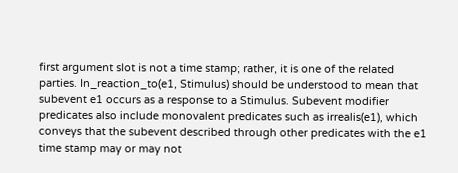first argument slot is not a time stamp; rather, it is one of the related parties. In_reaction_to(e1, Stimulus) should be understood to mean that subevent e1 occurs as a response to a Stimulus. Subevent modifier predicates also include monovalent predicates such as irrealis(e1), which conveys that the subevent described through other predicates with the e1 time stamp may or may not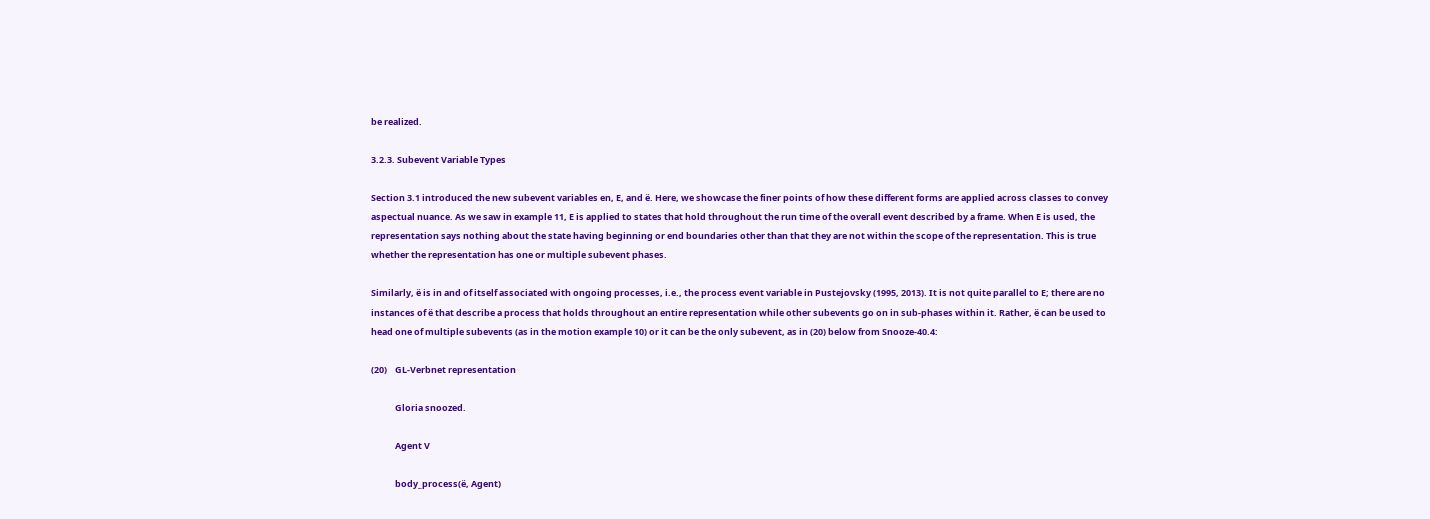be realized.

3.2.3. Subevent Variable Types

Section 3.1 introduced the new subevent variables en, E, and ë. Here, we showcase the finer points of how these different forms are applied across classes to convey aspectual nuance. As we saw in example 11, E is applied to states that hold throughout the run time of the overall event described by a frame. When E is used, the representation says nothing about the state having beginning or end boundaries other than that they are not within the scope of the representation. This is true whether the representation has one or multiple subevent phases.

Similarly, ë is in and of itself associated with ongoing processes, i.e., the process event variable in Pustejovsky (1995, 2013). It is not quite parallel to E; there are no instances of ë that describe a process that holds throughout an entire representation while other subevents go on in sub-phases within it. Rather, ë can be used to head one of multiple subevents (as in the motion example 10) or it can be the only subevent, as in (20) below from Snooze-40.4:

(20)    GL-Verbnet representation

            Gloria snoozed.

            Agent V

            body_process(ë, Agent)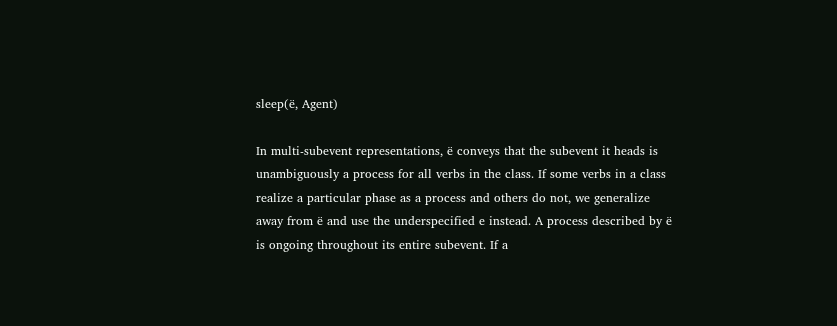sleep(ë, Agent)

In multi-subevent representations, ë conveys that the subevent it heads is unambiguously a process for all verbs in the class. If some verbs in a class realize a particular phase as a process and others do not, we generalize away from ë and use the underspecified e instead. A process described by ë is ongoing throughout its entire subevent. If a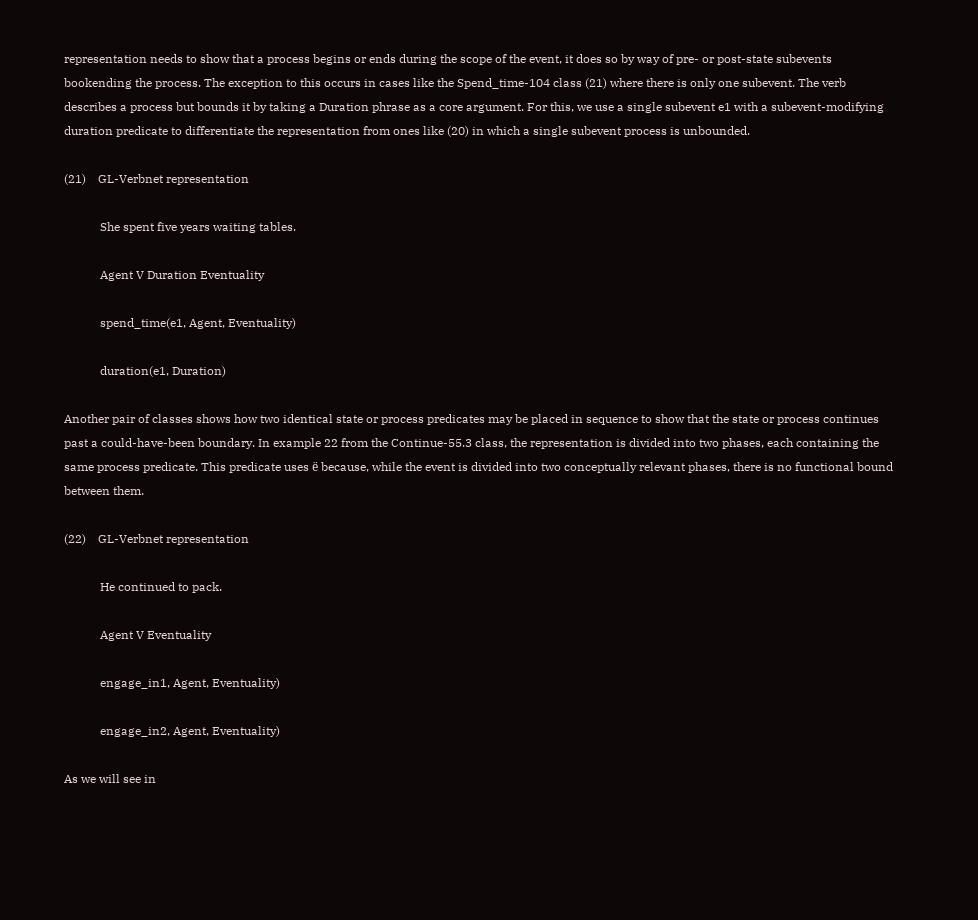representation needs to show that a process begins or ends during the scope of the event, it does so by way of pre- or post-state subevents bookending the process. The exception to this occurs in cases like the Spend_time-104 class (21) where there is only one subevent. The verb describes a process but bounds it by taking a Duration phrase as a core argument. For this, we use a single subevent e1 with a subevent-modifying duration predicate to differentiate the representation from ones like (20) in which a single subevent process is unbounded.

(21)    GL-Verbnet representation

            She spent five years waiting tables.

            Agent V Duration Eventuality

            spend_time(e1, Agent, Eventuality)

            duration(e1, Duration)

Another pair of classes shows how two identical state or process predicates may be placed in sequence to show that the state or process continues past a could-have-been boundary. In example 22 from the Continue-55.3 class, the representation is divided into two phases, each containing the same process predicate. This predicate uses ë because, while the event is divided into two conceptually relevant phases, there is no functional bound between them.

(22)    GL-Verbnet representation

            He continued to pack.

            Agent V Eventuality

            engage_in1, Agent, Eventuality)

            engage_in2, Agent, Eventuality)

As we will see in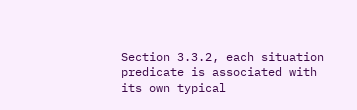Section 3.3.2, each situation predicate is associated with its own typical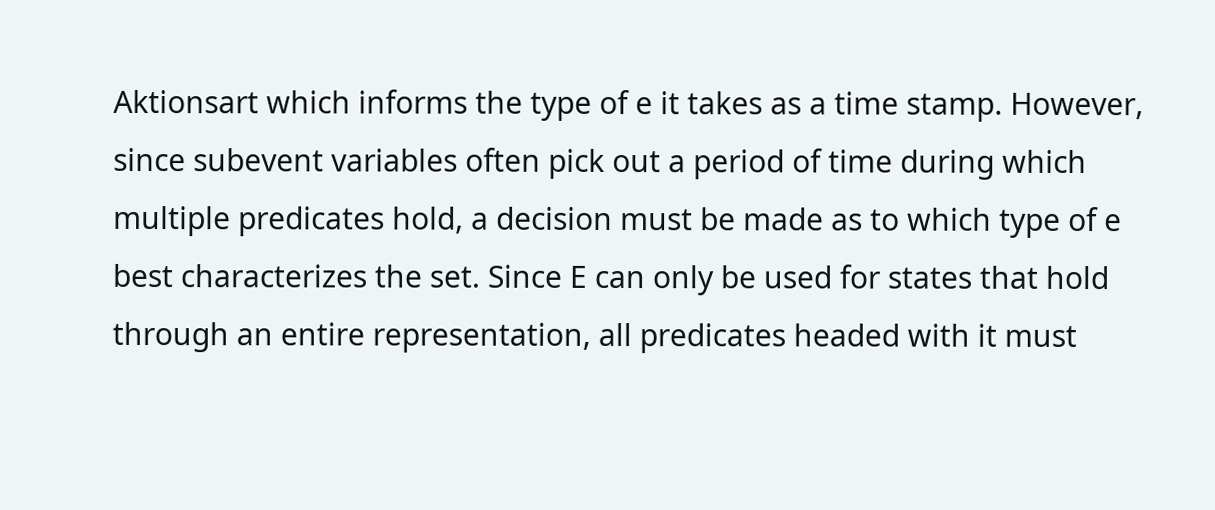Aktionsart which informs the type of e it takes as a time stamp. However, since subevent variables often pick out a period of time during which multiple predicates hold, a decision must be made as to which type of e best characterizes the set. Since E can only be used for states that hold through an entire representation, all predicates headed with it must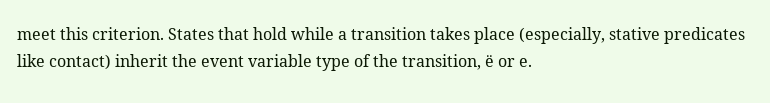meet this criterion. States that hold while a transition takes place (especially, stative predicates like contact) inherit the event variable type of the transition, ë or e.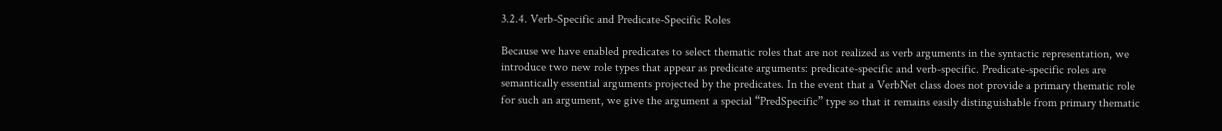3.2.4. Verb-Specific and Predicate-Specific Roles

Because we have enabled predicates to select thematic roles that are not realized as verb arguments in the syntactic representation, we introduce two new role types that appear as predicate arguments: predicate-specific and verb-specific. Predicate-specific roles are semantically essential arguments projected by the predicates. In the event that a VerbNet class does not provide a primary thematic role for such an argument, we give the argument a special “PredSpecific” type so that it remains easily distinguishable from primary thematic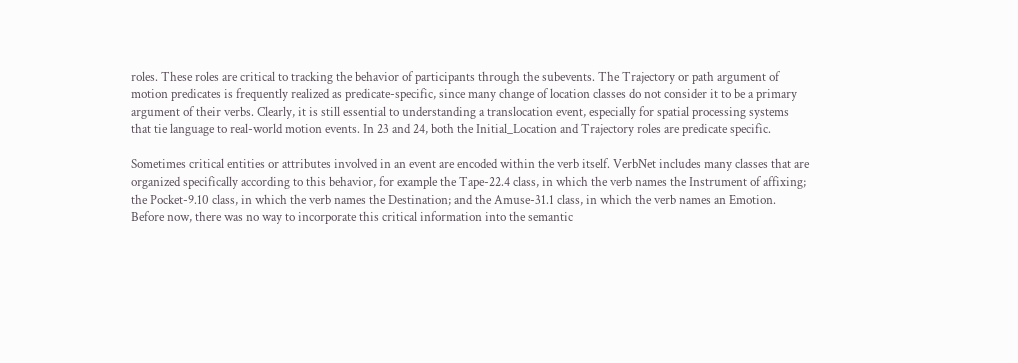roles. These roles are critical to tracking the behavior of participants through the subevents. The Trajectory or path argument of motion predicates is frequently realized as predicate-specific, since many change of location classes do not consider it to be a primary argument of their verbs. Clearly, it is still essential to understanding a translocation event, especially for spatial processing systems that tie language to real-world motion events. In 23 and 24, both the Initial_Location and Trajectory roles are predicate specific.

Sometimes critical entities or attributes involved in an event are encoded within the verb itself. VerbNet includes many classes that are organized specifically according to this behavior, for example the Tape-22.4 class, in which the verb names the Instrument of affixing; the Pocket-9.10 class, in which the verb names the Destination; and the Amuse-31.1 class, in which the verb names an Emotion. Before now, there was no way to incorporate this critical information into the semantic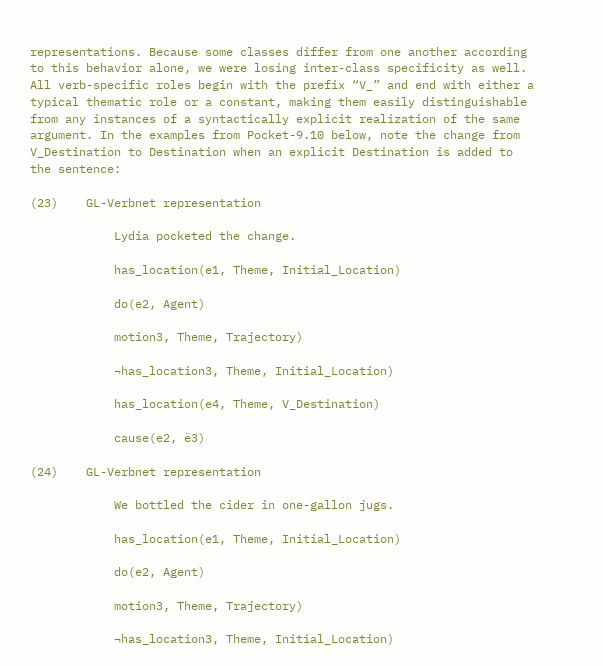representations. Because some classes differ from one another according to this behavior alone, we were losing inter-class specificity as well. All verb-specific roles begin with the prefix “V_” and end with either a typical thematic role or a constant, making them easily distinguishable from any instances of a syntactically explicit realization of the same argument. In the examples from Pocket-9.10 below, note the change from V_Destination to Destination when an explicit Destination is added to the sentence:

(23)    GL-Verbnet representation

            Lydia pocketed the change.

            has_location(e1, Theme, Initial_Location)

            do(e2, Agent)

            motion3, Theme, Trajectory)

            ¬has_location3, Theme, Initial_Location)

            has_location(e4, Theme, V_Destination)

            cause(e2, ë3)

(24)    GL-Verbnet representation

            We bottled the cider in one-gallon jugs.

            has_location(e1, Theme, Initial_Location)

            do(e2, Agent)

            motion3, Theme, Trajectory)

            ¬has_location3, Theme, Initial_Location)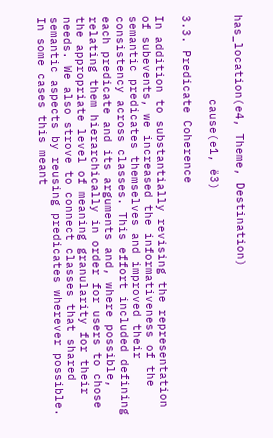has_location(e4, Theme, Destination)

            cause(e1, ë3)

3.3. Predicate Coherence

In addition to substantially revising the representation of subevents, we increased the informativeness of the semantic predicates themselves and improved their consistency across classes. This effort included defining each predicate and its arguments and, where possible, relating them hierarchically in order for users to chose the appropriate level of meaning granularity for their needs. We also strove to connect classes that shared semantic aspects by reusing predicates wherever possible. In some cases this meant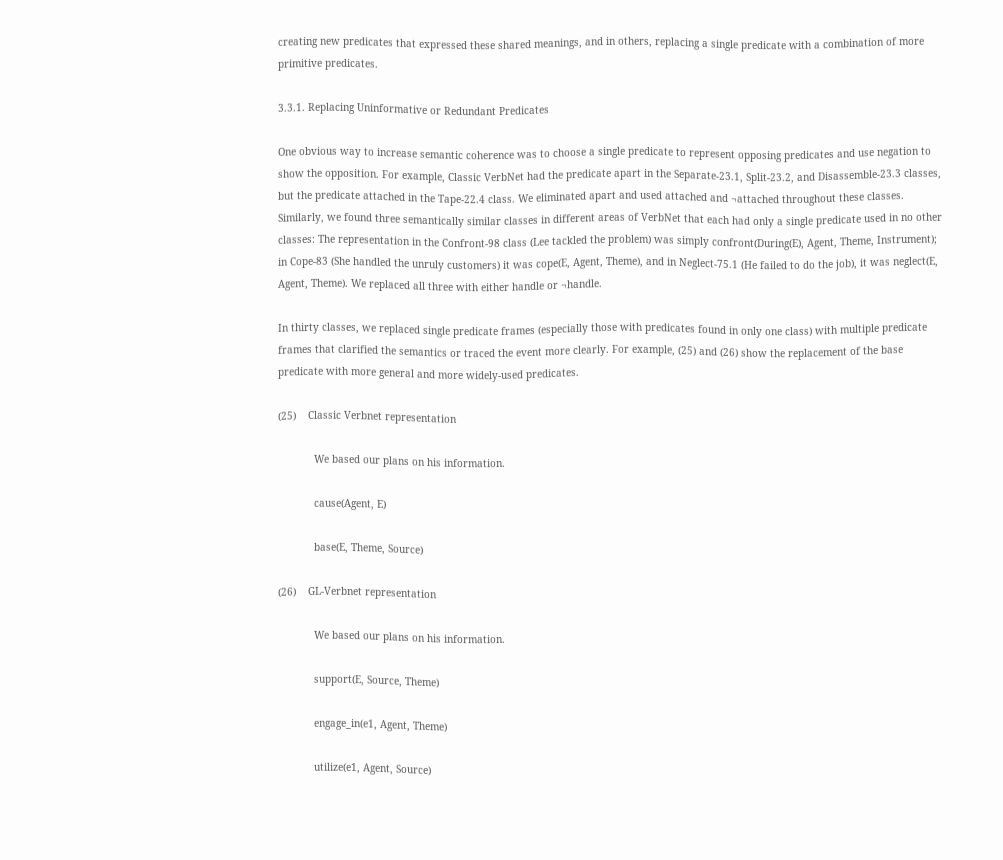creating new predicates that expressed these shared meanings, and in others, replacing a single predicate with a combination of more primitive predicates.

3.3.1. Replacing Uninformative or Redundant Predicates

One obvious way to increase semantic coherence was to choose a single predicate to represent opposing predicates and use negation to show the opposition. For example, Classic VerbNet had the predicate apart in the Separate-23.1, Split-23.2, and Disassemble-23.3 classes, but the predicate attached in the Tape-22.4 class. We eliminated apart and used attached and ¬attached throughout these classes. Similarly, we found three semantically similar classes in different areas of VerbNet that each had only a single predicate used in no other classes: The representation in the Confront-98 class (Lee tackled the problem) was simply confront(During(E), Agent, Theme, Instrument); in Cope-83 (She handled the unruly customers) it was cope(E, Agent, Theme), and in Neglect-75.1 (He failed to do the job), it was neglect(E, Agent, Theme). We replaced all three with either handle or ¬handle.

In thirty classes, we replaced single predicate frames (especially those with predicates found in only one class) with multiple predicate frames that clarified the semantics or traced the event more clearly. For example, (25) and (26) show the replacement of the base predicate with more general and more widely-used predicates.

(25)    Classic Verbnet representation

            We based our plans on his information.

            cause(Agent, E)

            base(E, Theme, Source)

(26)    GL-Verbnet representation

            We based our plans on his information.

            support(E, Source, Theme)

            engage_in(e1, Agent, Theme)

            utilize(e1, Agent, Source)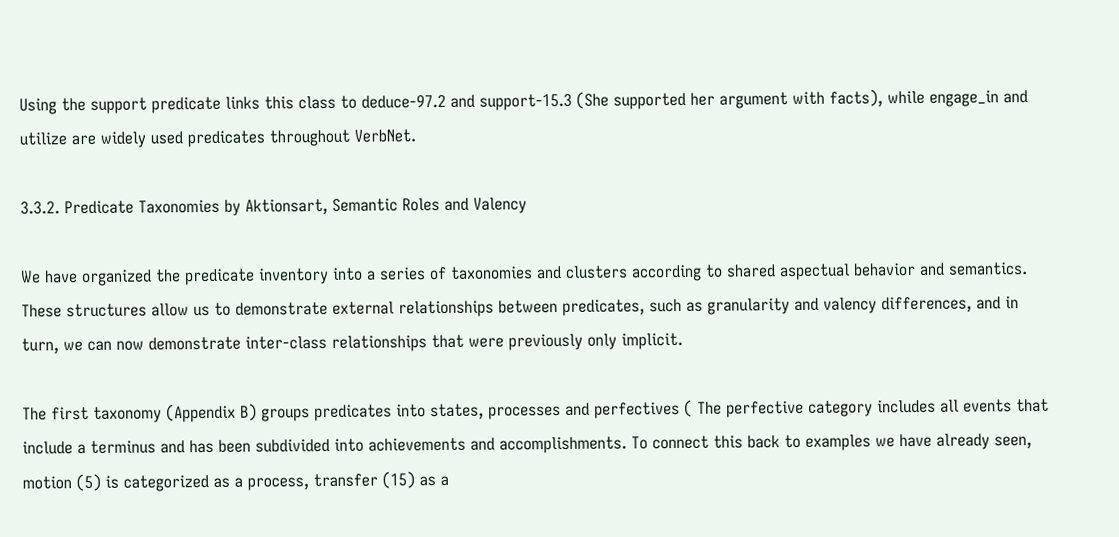Using the support predicate links this class to deduce-97.2 and support-15.3 (She supported her argument with facts), while engage_in and utilize are widely used predicates throughout VerbNet.

3.3.2. Predicate Taxonomies by Aktionsart, Semantic Roles and Valency

We have organized the predicate inventory into a series of taxonomies and clusters according to shared aspectual behavior and semantics. These structures allow us to demonstrate external relationships between predicates, such as granularity and valency differences, and in turn, we can now demonstrate inter-class relationships that were previously only implicit.

The first taxonomy (Appendix B) groups predicates into states, processes and perfectives ( The perfective category includes all events that include a terminus and has been subdivided into achievements and accomplishments. To connect this back to examples we have already seen, motion (5) is categorized as a process, transfer (15) as a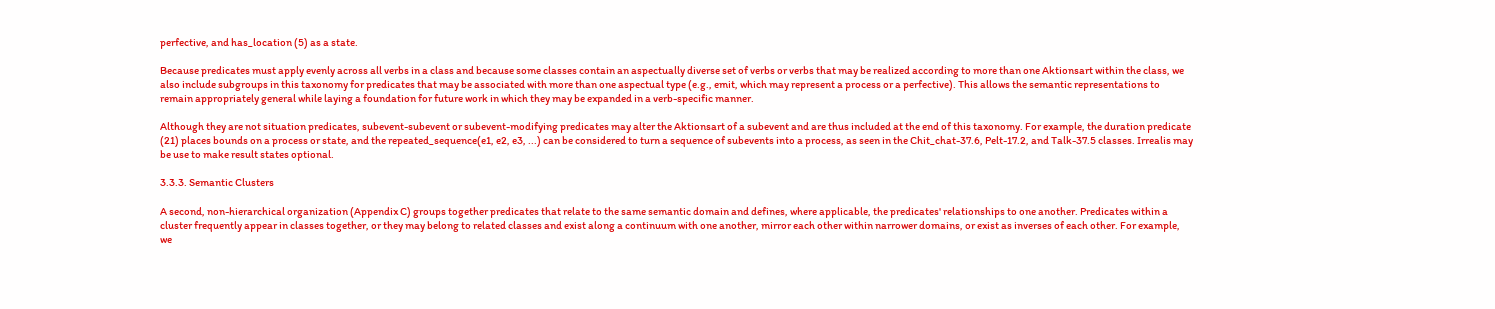perfective, and has_location (5) as a state.

Because predicates must apply evenly across all verbs in a class and because some classes contain an aspectually diverse set of verbs or verbs that may be realized according to more than one Aktionsart within the class, we also include subgroups in this taxonomy for predicates that may be associated with more than one aspectual type (e.g., emit, which may represent a process or a perfective). This allows the semantic representations to remain appropriately general while laying a foundation for future work in which they may be expanded in a verb-specific manner.

Although they are not situation predicates, subevent-subevent or subevent-modifying predicates may alter the Aktionsart of a subevent and are thus included at the end of this taxonomy. For example, the duration predicate (21) places bounds on a process or state, and the repeated_sequence(e1, e2, e3, ...) can be considered to turn a sequence of subevents into a process, as seen in the Chit_chat-37.6, Pelt-17.2, and Talk-37.5 classes. Irrealis may be use to make result states optional.

3.3.3. Semantic Clusters

A second, non-hierarchical organization (Appendix C) groups together predicates that relate to the same semantic domain and defines, where applicable, the predicates' relationships to one another. Predicates within a cluster frequently appear in classes together, or they may belong to related classes and exist along a continuum with one another, mirror each other within narrower domains, or exist as inverses of each other. For example, we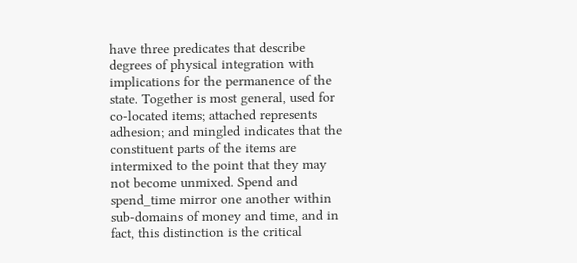have three predicates that describe degrees of physical integration with implications for the permanence of the state. Together is most general, used for co-located items; attached represents adhesion; and mingled indicates that the constituent parts of the items are intermixed to the point that they may not become unmixed. Spend and spend_time mirror one another within sub-domains of money and time, and in fact, this distinction is the critical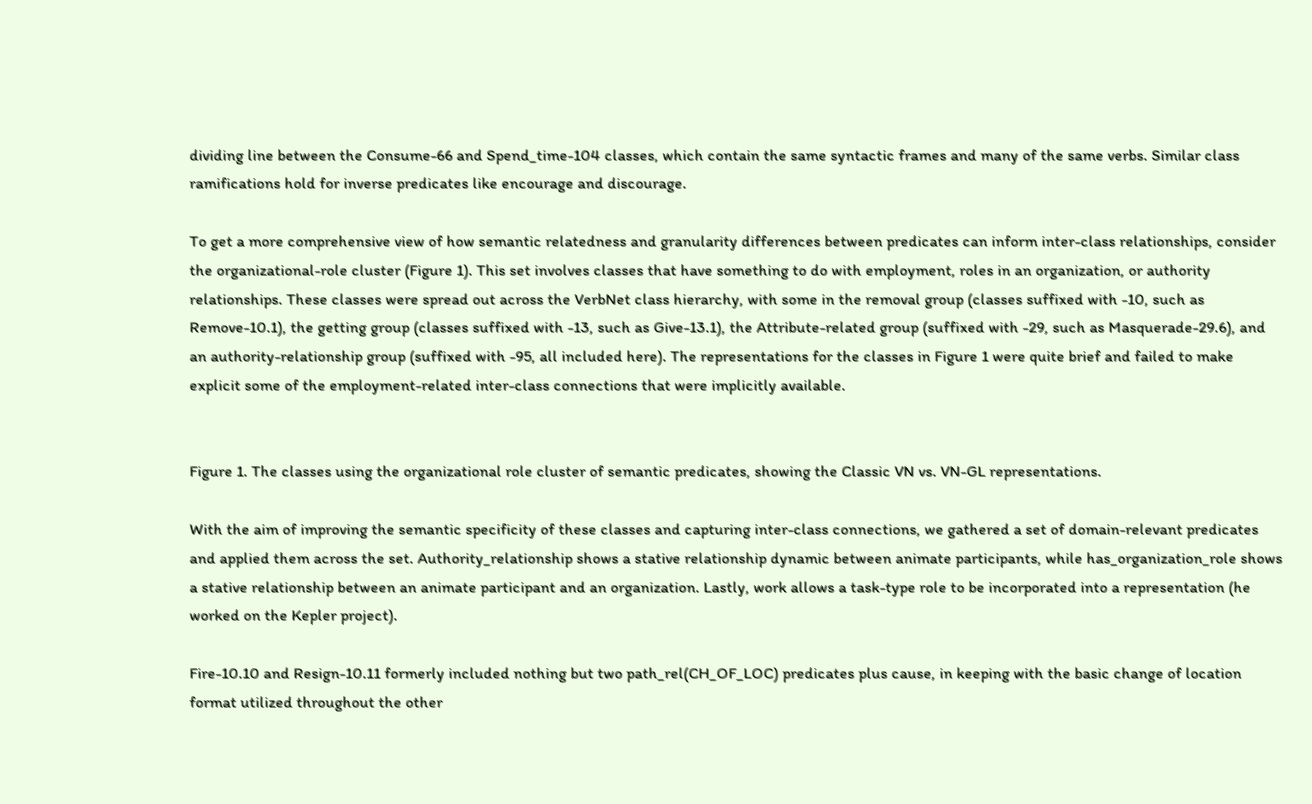dividing line between the Consume-66 and Spend_time-104 classes, which contain the same syntactic frames and many of the same verbs. Similar class ramifications hold for inverse predicates like encourage and discourage.

To get a more comprehensive view of how semantic relatedness and granularity differences between predicates can inform inter-class relationships, consider the organizational-role cluster (Figure 1). This set involves classes that have something to do with employment, roles in an organization, or authority relationships. These classes were spread out across the VerbNet class hierarchy, with some in the removal group (classes suffixed with -10, such as Remove-10.1), the getting group (classes suffixed with -13, such as Give-13.1), the Attribute-related group (suffixed with -29, such as Masquerade-29.6), and an authority-relationship group (suffixed with -95, all included here). The representations for the classes in Figure 1 were quite brief and failed to make explicit some of the employment-related inter-class connections that were implicitly available.


Figure 1. The classes using the organizational role cluster of semantic predicates, showing the Classic VN vs. VN-GL representations.

With the aim of improving the semantic specificity of these classes and capturing inter-class connections, we gathered a set of domain-relevant predicates and applied them across the set. Authority_relationship shows a stative relationship dynamic between animate participants, while has_organization_role shows a stative relationship between an animate participant and an organization. Lastly, work allows a task-type role to be incorporated into a representation (he worked on the Kepler project).

Fire-10.10 and Resign-10.11 formerly included nothing but two path_rel(CH_OF_LOC) predicates plus cause, in keeping with the basic change of location format utilized throughout the other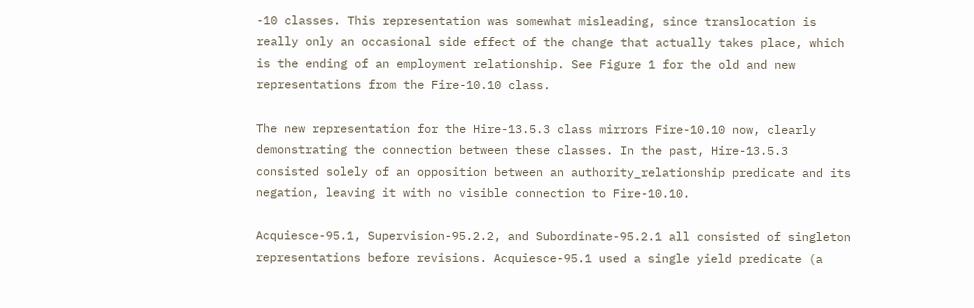-10 classes. This representation was somewhat misleading, since translocation is really only an occasional side effect of the change that actually takes place, which is the ending of an employment relationship. See Figure 1 for the old and new representations from the Fire-10.10 class.

The new representation for the Hire-13.5.3 class mirrors Fire-10.10 now, clearly demonstrating the connection between these classes. In the past, Hire-13.5.3 consisted solely of an opposition between an authority_relationship predicate and its negation, leaving it with no visible connection to Fire-10.10.

Acquiesce-95.1, Supervision-95.2.2, and Subordinate-95.2.1 all consisted of singleton representations before revisions. Acquiesce-95.1 used a single yield predicate (a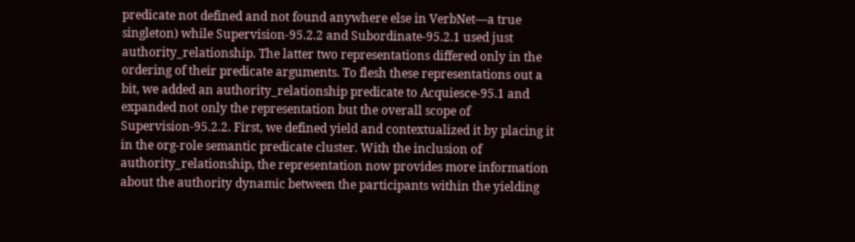predicate not defined and not found anywhere else in VerbNet—a true singleton) while Supervision-95.2.2 and Subordinate-95.2.1 used just authority_relationship. The latter two representations differed only in the ordering of their predicate arguments. To flesh these representations out a bit, we added an authority_relationship predicate to Acquiesce-95.1 and expanded not only the representation but the overall scope of Supervision-95.2.2. First, we defined yield and contextualized it by placing it in the org-role semantic predicate cluster. With the inclusion of authority_relationship, the representation now provides more information about the authority dynamic between the participants within the yielding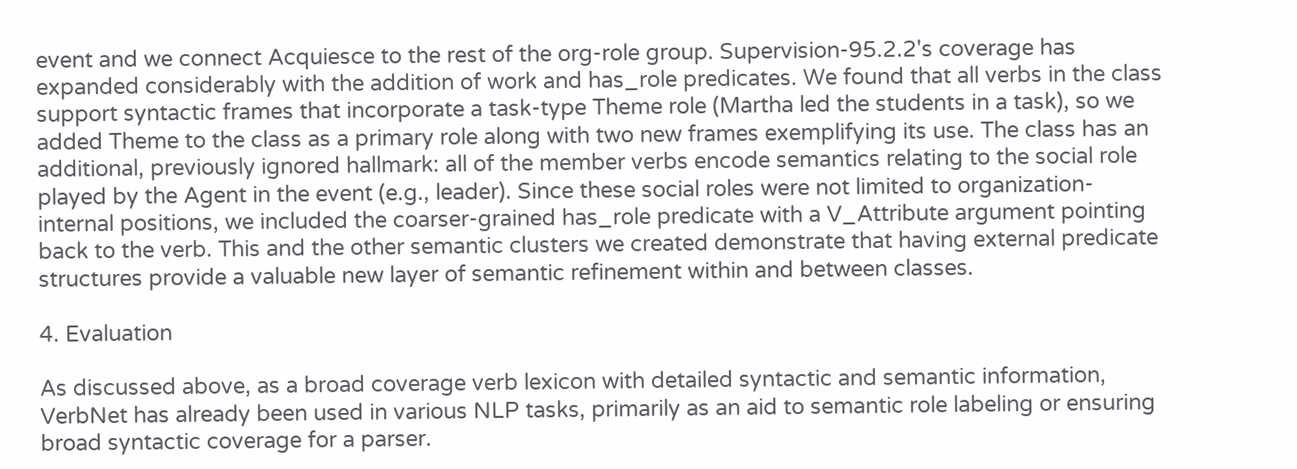event and we connect Acquiesce to the rest of the org-role group. Supervision-95.2.2's coverage has expanded considerably with the addition of work and has_role predicates. We found that all verbs in the class support syntactic frames that incorporate a task-type Theme role (Martha led the students in a task), so we added Theme to the class as a primary role along with two new frames exemplifying its use. The class has an additional, previously ignored hallmark: all of the member verbs encode semantics relating to the social role played by the Agent in the event (e.g., leader). Since these social roles were not limited to organization-internal positions, we included the coarser-grained has_role predicate with a V_Attribute argument pointing back to the verb. This and the other semantic clusters we created demonstrate that having external predicate structures provide a valuable new layer of semantic refinement within and between classes.

4. Evaluation

As discussed above, as a broad coverage verb lexicon with detailed syntactic and semantic information, VerbNet has already been used in various NLP tasks, primarily as an aid to semantic role labeling or ensuring broad syntactic coverage for a parser.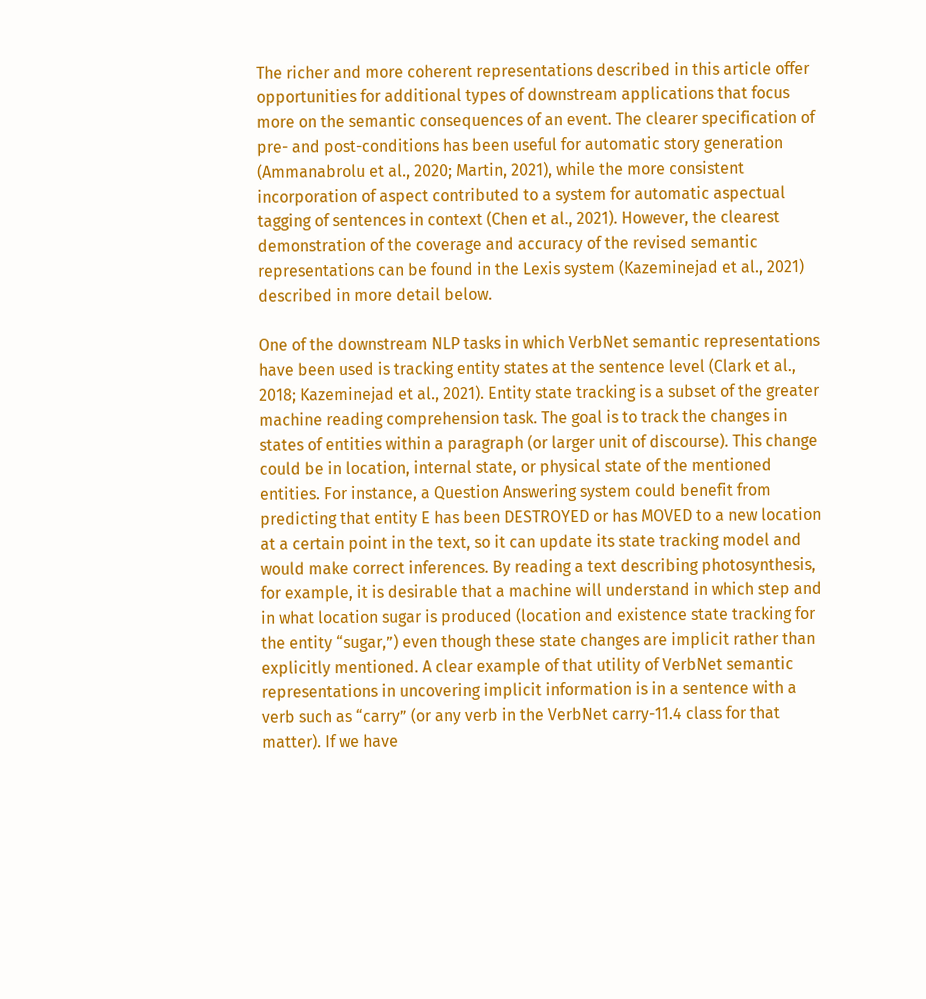The richer and more coherent representations described in this article offer opportunities for additional types of downstream applications that focus more on the semantic consequences of an event. The clearer specification of pre- and post-conditions has been useful for automatic story generation (Ammanabrolu et al., 2020; Martin, 2021), while the more consistent incorporation of aspect contributed to a system for automatic aspectual tagging of sentences in context (Chen et al., 2021). However, the clearest demonstration of the coverage and accuracy of the revised semantic representations can be found in the Lexis system (Kazeminejad et al., 2021) described in more detail below.

One of the downstream NLP tasks in which VerbNet semantic representations have been used is tracking entity states at the sentence level (Clark et al., 2018; Kazeminejad et al., 2021). Entity state tracking is a subset of the greater machine reading comprehension task. The goal is to track the changes in states of entities within a paragraph (or larger unit of discourse). This change could be in location, internal state, or physical state of the mentioned entities. For instance, a Question Answering system could benefit from predicting that entity E has been DESTROYED or has MOVED to a new location at a certain point in the text, so it can update its state tracking model and would make correct inferences. By reading a text describing photosynthesis, for example, it is desirable that a machine will understand in which step and in what location sugar is produced (location and existence state tracking for the entity “sugar,”) even though these state changes are implicit rather than explicitly mentioned. A clear example of that utility of VerbNet semantic representations in uncovering implicit information is in a sentence with a verb such as “carry” (or any verb in the VerbNet carry-11.4 class for that matter). If we have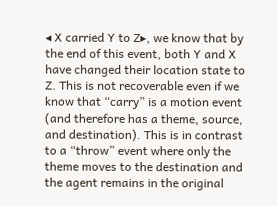◂ X carried Y to Z▸, we know that by the end of this event, both Y and X have changed their location state to Z. This is not recoverable even if we know that “carry” is a motion event (and therefore has a theme, source, and destination). This is in contrast to a “throw” event where only the theme moves to the destination and the agent remains in the original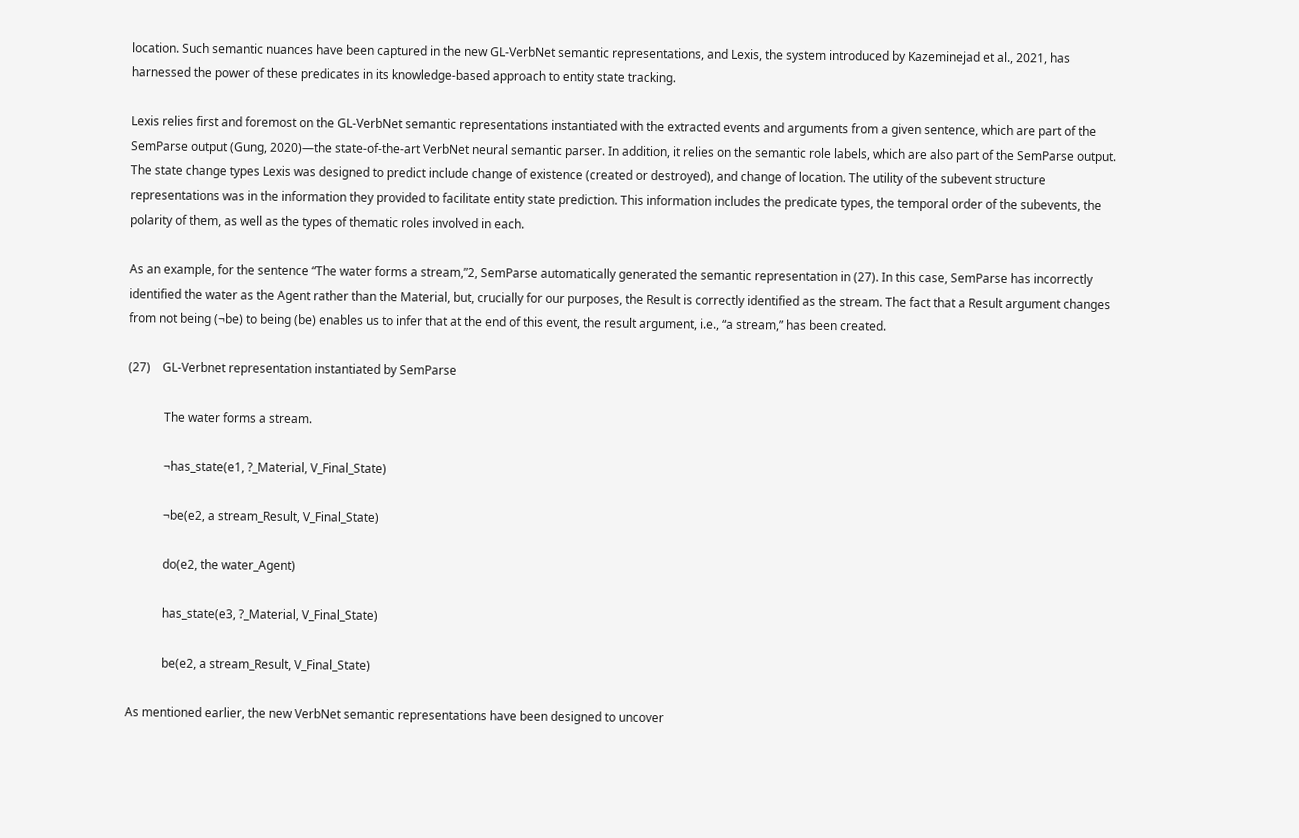location. Such semantic nuances have been captured in the new GL-VerbNet semantic representations, and Lexis, the system introduced by Kazeminejad et al., 2021, has harnessed the power of these predicates in its knowledge-based approach to entity state tracking.

Lexis relies first and foremost on the GL-VerbNet semantic representations instantiated with the extracted events and arguments from a given sentence, which are part of the SemParse output (Gung, 2020)—the state-of-the-art VerbNet neural semantic parser. In addition, it relies on the semantic role labels, which are also part of the SemParse output. The state change types Lexis was designed to predict include change of existence (created or destroyed), and change of location. The utility of the subevent structure representations was in the information they provided to facilitate entity state prediction. This information includes the predicate types, the temporal order of the subevents, the polarity of them, as well as the types of thematic roles involved in each.

As an example, for the sentence “The water forms a stream,”2, SemParse automatically generated the semantic representation in (27). In this case, SemParse has incorrectly identified the water as the Agent rather than the Material, but, crucially for our purposes, the Result is correctly identified as the stream. The fact that a Result argument changes from not being (¬be) to being (be) enables us to infer that at the end of this event, the result argument, i.e., “a stream,” has been created.

(27)    GL-Verbnet representation instantiated by SemParse

            The water forms a stream.

            ¬has_state(e1, ?_Material, V_Final_State)

            ¬be(e2, a stream_Result, V_Final_State)

            do(e2, the water_Agent)

            has_state(e3, ?_Material, V_Final_State)

            be(e2, a stream_Result, V_Final_State)

As mentioned earlier, the new VerbNet semantic representations have been designed to uncover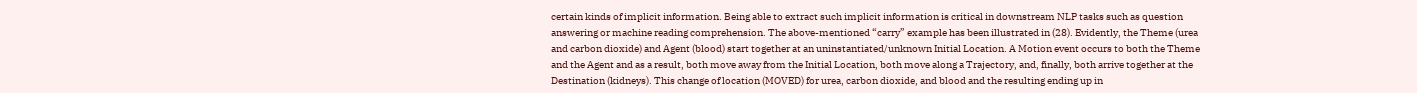certain kinds of implicit information. Being able to extract such implicit information is critical in downstream NLP tasks such as question answering or machine reading comprehension. The above-mentioned “carry” example has been illustrated in (28). Evidently, the Theme (urea and carbon dioxide) and Agent (blood) start together at an uninstantiated/unknown Initial Location. A Motion event occurs to both the Theme and the Agent and as a result, both move away from the Initial Location, both move along a Trajectory, and, finally, both arrive together at the Destination (kidneys). This change of location (MOVED) for urea, carbon dioxide, and blood and the resulting ending up in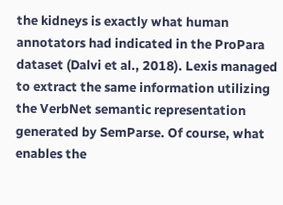the kidneys is exactly what human annotators had indicated in the ProPara dataset (Dalvi et al., 2018). Lexis managed to extract the same information utilizing the VerbNet semantic representation generated by SemParse. Of course, what enables the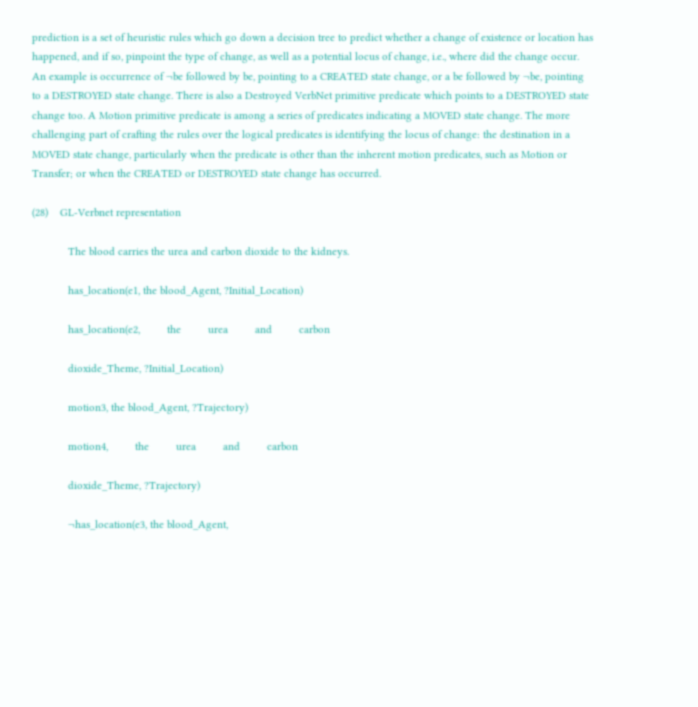prediction is a set of heuristic rules which go down a decision tree to predict whether a change of existence or location has happened, and if so, pinpoint the type of change, as well as a potential locus of change, i.e., where did the change occur. An example is occurrence of ¬be followed by be, pointing to a CREATED state change, or a be followed by ¬be, pointing to a DESTROYED state change. There is also a Destroyed VerbNet primitive predicate which points to a DESTROYED state change too. A Motion primitive predicate is among a series of predicates indicating a MOVED state change. The more challenging part of crafting the rules over the logical predicates is identifying the locus of change: the destination in a MOVED state change, particularly when the predicate is other than the inherent motion predicates, such as Motion or Transfer; or when the CREATED or DESTROYED state change has occurred.

(28)    GL-Verbnet representation

            The blood carries the urea and carbon dioxide to the kidneys.

            has_location(e1, the blood_Agent, ?Initial_Location)

            has_location(e2,         the         urea         and         carbon

            dioxide_Theme, ?Initial_Location)

            motion3, the blood_Agent, ?Trajectory)

            motion4,         the         urea         and         carbon

            dioxide_Theme, ?Trajectory)

            ¬has_location(e3, the blood_Agent,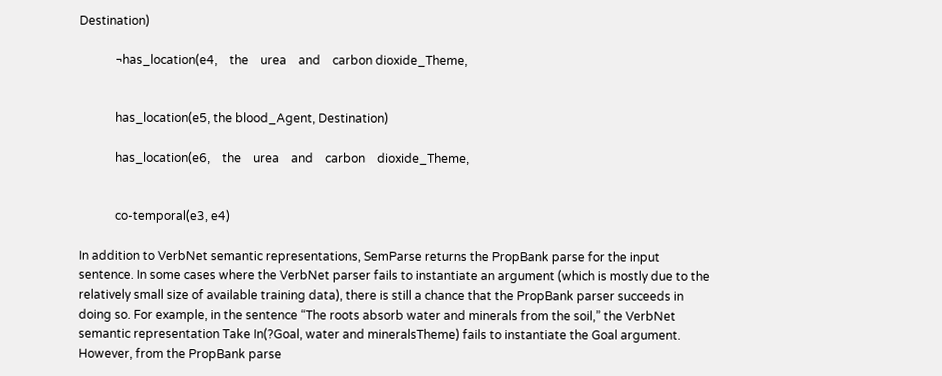Destination)

            ¬has_location(e4,    the    urea    and    carbon dioxide_Theme,


            has_location(e5, the blood_Agent, Destination)

            has_location(e6,    the    urea    and    carbon    dioxide_Theme,


            co-temporal(e3, e4)

In addition to VerbNet semantic representations, SemParse returns the PropBank parse for the input sentence. In some cases where the VerbNet parser fails to instantiate an argument (which is mostly due to the relatively small size of available training data), there is still a chance that the PropBank parser succeeds in doing so. For example, in the sentence “The roots absorb water and minerals from the soil,” the VerbNet semantic representation Take In(?Goal, water and mineralsTheme) fails to instantiate the Goal argument. However, from the PropBank parse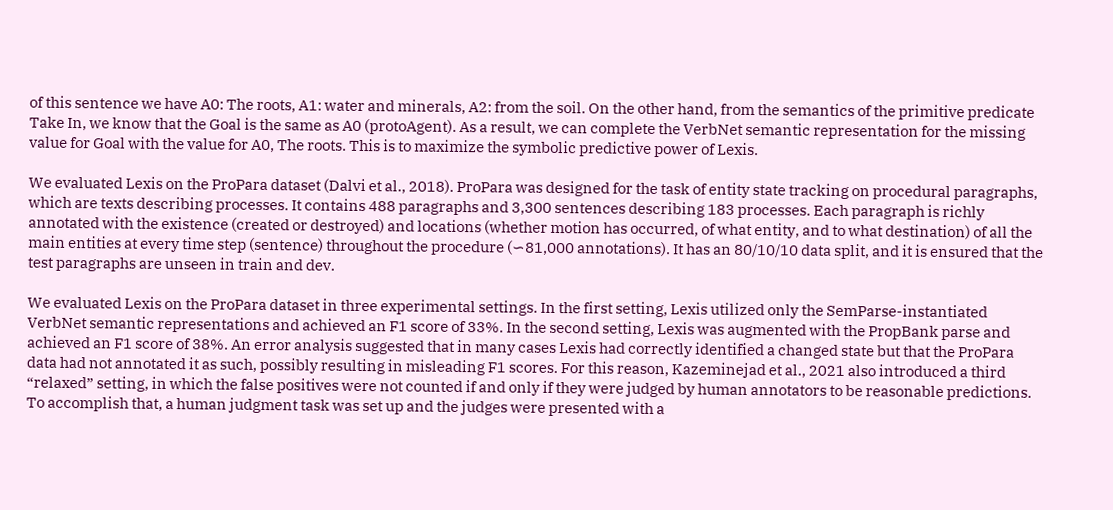of this sentence we have A0: The roots, A1: water and minerals, A2: from the soil. On the other hand, from the semantics of the primitive predicate Take In, we know that the Goal is the same as A0 (protoAgent). As a result, we can complete the VerbNet semantic representation for the missing value for Goal with the value for A0, The roots. This is to maximize the symbolic predictive power of Lexis.

We evaluated Lexis on the ProPara dataset (Dalvi et al., 2018). ProPara was designed for the task of entity state tracking on procedural paragraphs, which are texts describing processes. It contains 488 paragraphs and 3,300 sentences describing 183 processes. Each paragraph is richly annotated with the existence (created or destroyed) and locations (whether motion has occurred, of what entity, and to what destination) of all the main entities at every time step (sentence) throughout the procedure (∽81,000 annotations). It has an 80/10/10 data split, and it is ensured that the test paragraphs are unseen in train and dev.

We evaluated Lexis on the ProPara dataset in three experimental settings. In the first setting, Lexis utilized only the SemParse-instantiated VerbNet semantic representations and achieved an F1 score of 33%. In the second setting, Lexis was augmented with the PropBank parse and achieved an F1 score of 38%. An error analysis suggested that in many cases Lexis had correctly identified a changed state but that the ProPara data had not annotated it as such, possibly resulting in misleading F1 scores. For this reason, Kazeminejad et al., 2021 also introduced a third “relaxed” setting, in which the false positives were not counted if and only if they were judged by human annotators to be reasonable predictions. To accomplish that, a human judgment task was set up and the judges were presented with a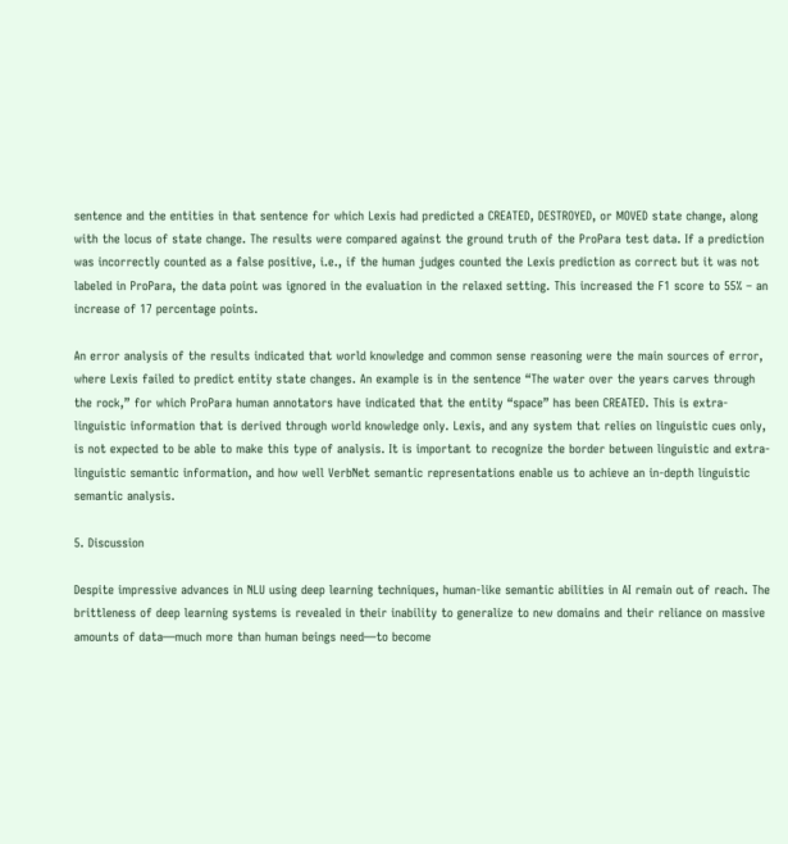sentence and the entities in that sentence for which Lexis had predicted a CREATED, DESTROYED, or MOVED state change, along with the locus of state change. The results were compared against the ground truth of the ProPara test data. If a prediction was incorrectly counted as a false positive, i.e., if the human judges counted the Lexis prediction as correct but it was not labeled in ProPara, the data point was ignored in the evaluation in the relaxed setting. This increased the F1 score to 55% – an increase of 17 percentage points.

An error analysis of the results indicated that world knowledge and common sense reasoning were the main sources of error, where Lexis failed to predict entity state changes. An example is in the sentence “The water over the years carves through the rock,” for which ProPara human annotators have indicated that the entity “space” has been CREATED. This is extra-linguistic information that is derived through world knowledge only. Lexis, and any system that relies on linguistic cues only, is not expected to be able to make this type of analysis. It is important to recognize the border between linguistic and extra-linguistic semantic information, and how well VerbNet semantic representations enable us to achieve an in-depth linguistic semantic analysis.

5. Discussion

Despite impressive advances in NLU using deep learning techniques, human-like semantic abilities in AI remain out of reach. The brittleness of deep learning systems is revealed in their inability to generalize to new domains and their reliance on massive amounts of data—much more than human beings need—to become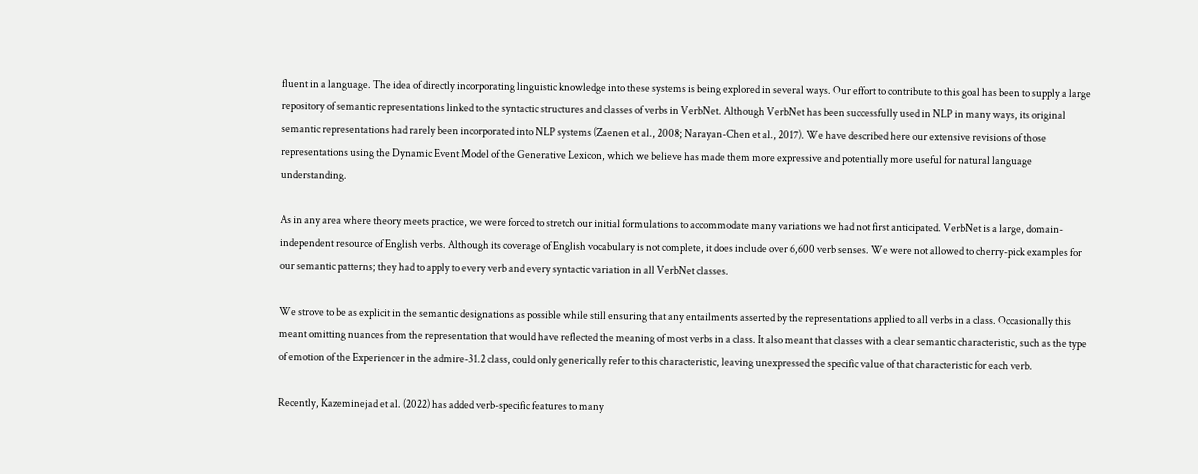fluent in a language. The idea of directly incorporating linguistic knowledge into these systems is being explored in several ways. Our effort to contribute to this goal has been to supply a large repository of semantic representations linked to the syntactic structures and classes of verbs in VerbNet. Although VerbNet has been successfully used in NLP in many ways, its original semantic representations had rarely been incorporated into NLP systems (Zaenen et al., 2008; Narayan-Chen et al., 2017). We have described here our extensive revisions of those representations using the Dynamic Event Model of the Generative Lexicon, which we believe has made them more expressive and potentially more useful for natural language understanding.

As in any area where theory meets practice, we were forced to stretch our initial formulations to accommodate many variations we had not first anticipated. VerbNet is a large, domain-independent resource of English verbs. Although its coverage of English vocabulary is not complete, it does include over 6,600 verb senses. We were not allowed to cherry-pick examples for our semantic patterns; they had to apply to every verb and every syntactic variation in all VerbNet classes.

We strove to be as explicit in the semantic designations as possible while still ensuring that any entailments asserted by the representations applied to all verbs in a class. Occasionally this meant omitting nuances from the representation that would have reflected the meaning of most verbs in a class. It also meant that classes with a clear semantic characteristic, such as the type of emotion of the Experiencer in the admire-31.2 class, could only generically refer to this characteristic, leaving unexpressed the specific value of that characteristic for each verb.

Recently, Kazeminejad et al. (2022) has added verb-specific features to many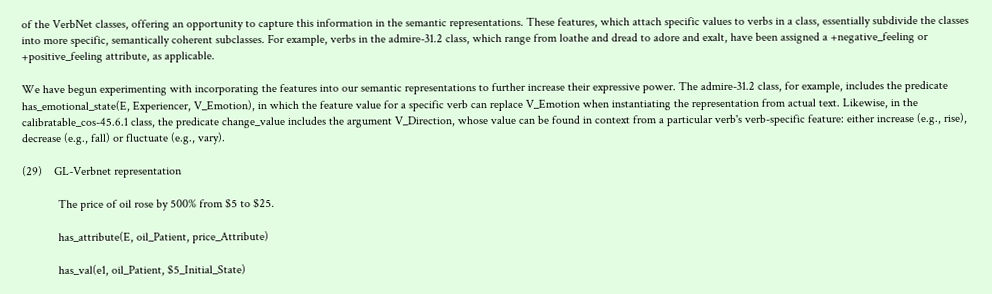of the VerbNet classes, offering an opportunity to capture this information in the semantic representations. These features, which attach specific values to verbs in a class, essentially subdivide the classes into more specific, semantically coherent subclasses. For example, verbs in the admire-31.2 class, which range from loathe and dread to adore and exalt, have been assigned a +negative_feeling or +positive_feeling attribute, as applicable.

We have begun experimenting with incorporating the features into our semantic representations to further increase their expressive power. The admire-31.2 class, for example, includes the predicate has_emotional_state(E, Experiencer, V_Emotion), in which the feature value for a specific verb can replace V_Emotion when instantiating the representation from actual text. Likewise, in the calibratable_cos-45.6.1 class, the predicate change_value includes the argument V_Direction, whose value can be found in context from a particular verb's verb-specific feature: either increase (e.g., rise), decrease (e.g., fall) or fluctuate (e.g., vary).

(29)    GL-Verbnet representation

            The price of oil rose by 500% from $5 to $25.

            has_attribute(E, oil_Patient, price_Attribute)

            has_val(e1, oil_Patient, $5_Initial_State)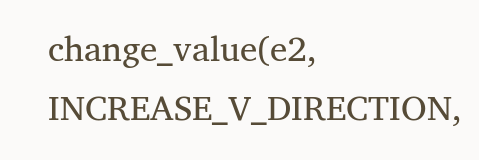change_value(e2, INCREASE_V_DIRECTION,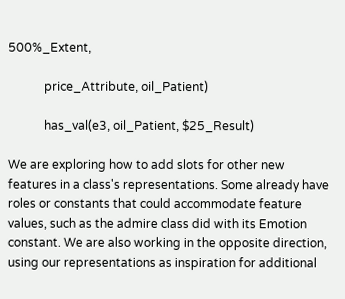500%_Extent,

            price_Attribute, oil_Patient)

            has_val(e3, oil_Patient, $25_Result)

We are exploring how to add slots for other new features in a class's representations. Some already have roles or constants that could accommodate feature values, such as the admire class did with its Emotion constant. We are also working in the opposite direction, using our representations as inspiration for additional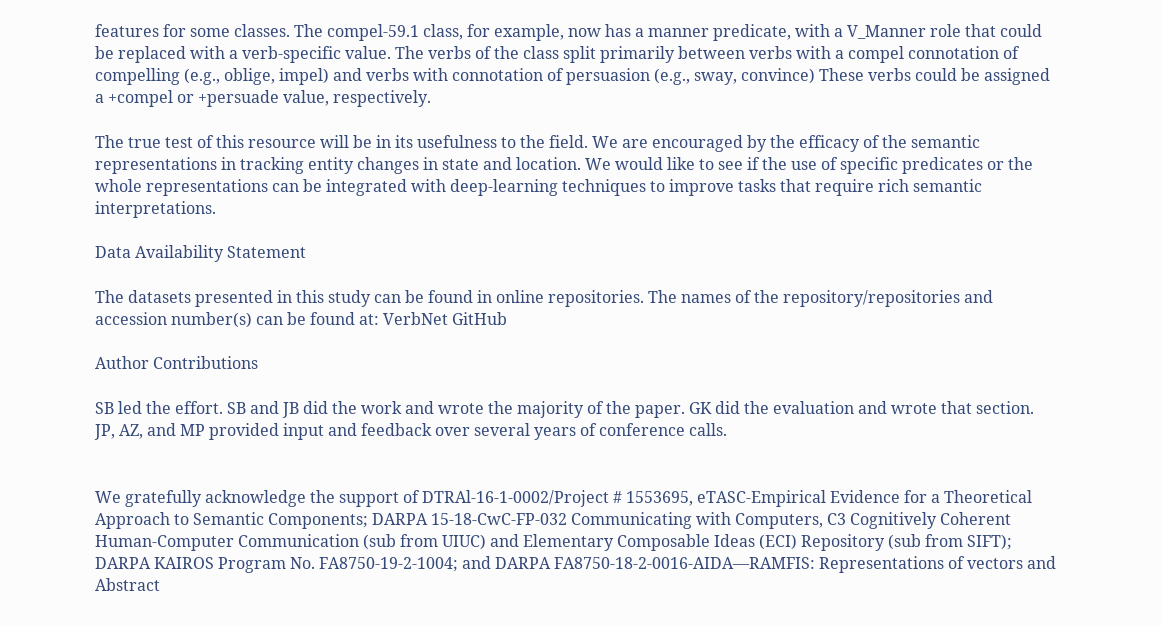features for some classes. The compel-59.1 class, for example, now has a manner predicate, with a V_Manner role that could be replaced with a verb-specific value. The verbs of the class split primarily between verbs with a compel connotation of compelling (e.g., oblige, impel) and verbs with connotation of persuasion (e.g., sway, convince) These verbs could be assigned a +compel or +persuade value, respectively.

The true test of this resource will be in its usefulness to the field. We are encouraged by the efficacy of the semantic representations in tracking entity changes in state and location. We would like to see if the use of specific predicates or the whole representations can be integrated with deep-learning techniques to improve tasks that require rich semantic interpretations.

Data Availability Statement

The datasets presented in this study can be found in online repositories. The names of the repository/repositories and accession number(s) can be found at: VerbNet GitHub

Author Contributions

SB led the effort. SB and JB did the work and wrote the majority of the paper. GK did the evaluation and wrote that section. JP, AZ, and MP provided input and feedback over several years of conference calls.


We gratefully acknowledge the support of DTRAl-16-1-0002/Project # 1553695, eTASC-Empirical Evidence for a Theoretical Approach to Semantic Components; DARPA 15-18-CwC-FP-032 Communicating with Computers, C3 Cognitively Coherent Human-Computer Communication (sub from UIUC) and Elementary Composable Ideas (ECI) Repository (sub from SIFT); DARPA KAIROS Program No. FA8750-19-2-1004; and DARPA FA8750-18-2-0016-AIDA—RAMFIS: Representations of vectors and Abstract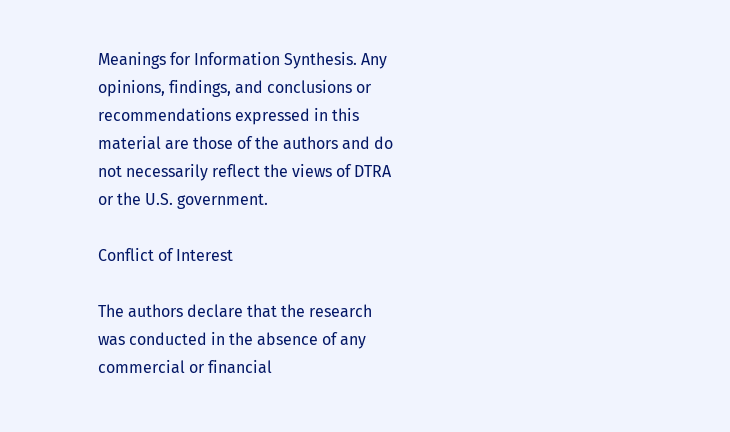Meanings for Information Synthesis. Any opinions, findings, and conclusions or recommendations expressed in this material are those of the authors and do not necessarily reflect the views of DTRA or the U.S. government.

Conflict of Interest

The authors declare that the research was conducted in the absence of any commercial or financial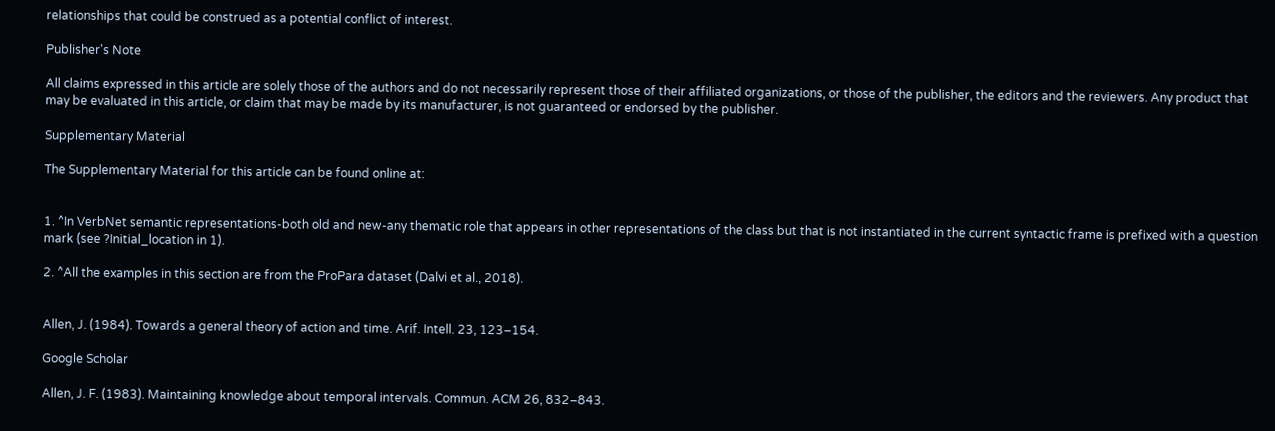relationships that could be construed as a potential conflict of interest.

Publisher's Note

All claims expressed in this article are solely those of the authors and do not necessarily represent those of their affiliated organizations, or those of the publisher, the editors and the reviewers. Any product that may be evaluated in this article, or claim that may be made by its manufacturer, is not guaranteed or endorsed by the publisher.

Supplementary Material

The Supplementary Material for this article can be found online at:


1. ^In VerbNet semantic representations-both old and new-any thematic role that appears in other representations of the class but that is not instantiated in the current syntactic frame is prefixed with a question mark (see ?Initial_location in 1).

2. ^All the examples in this section are from the ProPara dataset (Dalvi et al., 2018).


Allen, J. (1984). Towards a general theory of action and time. Arif. Intell. 23, 123–154.

Google Scholar

Allen, J. F. (1983). Maintaining knowledge about temporal intervals. Commun. ACM 26, 832–843.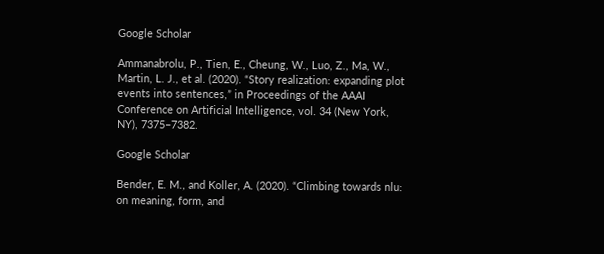Google Scholar

Ammanabrolu, P., Tien, E., Cheung, W., Luo, Z., Ma, W., Martin, L. J., et al. (2020). “Story realization: expanding plot events into sentences,” in Proceedings of the AAAI Conference on Artificial Intelligence, vol. 34 (New York, NY), 7375–7382.

Google Scholar

Bender, E. M., and Koller, A. (2020). “Climbing towards nlu: on meaning, form, and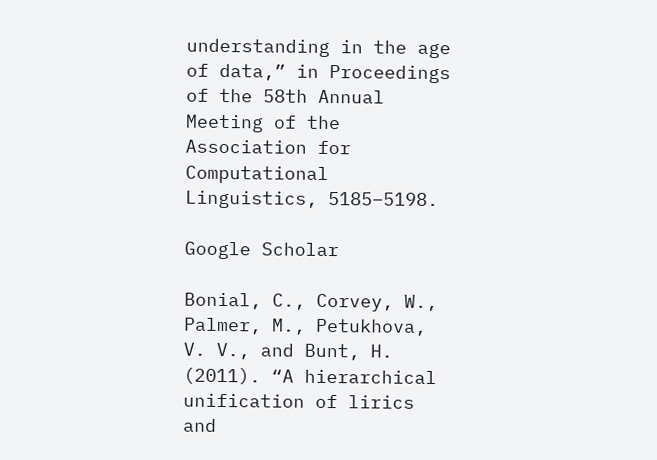understanding in the age of data,” in Proceedings of the 58th Annual Meeting of the Association for Computational Linguistics, 5185–5198.

Google Scholar

Bonial, C., Corvey, W., Palmer, M., Petukhova, V. V., and Bunt, H. (2011). “A hierarchical unification of lirics and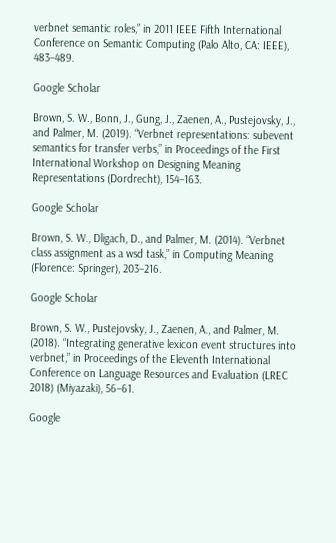verbnet semantic roles,” in 2011 IEEE Fifth International Conference on Semantic Computing (Palo Alto, CA: IEEE), 483–489.

Google Scholar

Brown, S. W., Bonn, J., Gung, J., Zaenen, A., Pustejovsky, J., and Palmer, M. (2019). “Verbnet representations: subevent semantics for transfer verbs,” in Proceedings of the First International Workshop on Designing Meaning Representations (Dordrecht), 154–163.

Google Scholar

Brown, S. W., Dligach, D., and Palmer, M. (2014). “Verbnet class assignment as a wsd task,” in Computing Meaning (Florence: Springer), 203–216.

Google Scholar

Brown, S. W., Pustejovsky, J., Zaenen, A., and Palmer, M. (2018). “Integrating generative lexicon event structures into verbnet,” in Proceedings of the Eleventh International Conference on Language Resources and Evaluation (LREC 2018) (Miyazaki), 56–61.

Google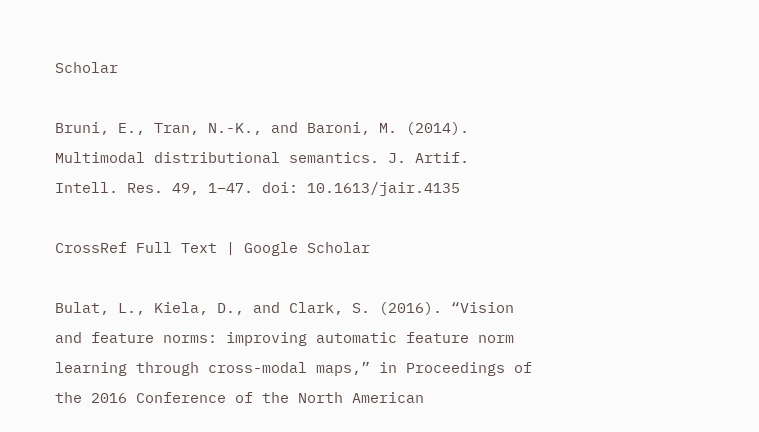Scholar

Bruni, E., Tran, N.-K., and Baroni, M. (2014). Multimodal distributional semantics. J. Artif. Intell. Res. 49, 1–47. doi: 10.1613/jair.4135

CrossRef Full Text | Google Scholar

Bulat, L., Kiela, D., and Clark, S. (2016). “Vision and feature norms: improving automatic feature norm learning through cross-modal maps,” in Proceedings of the 2016 Conference of the North American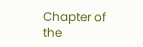Chapter of the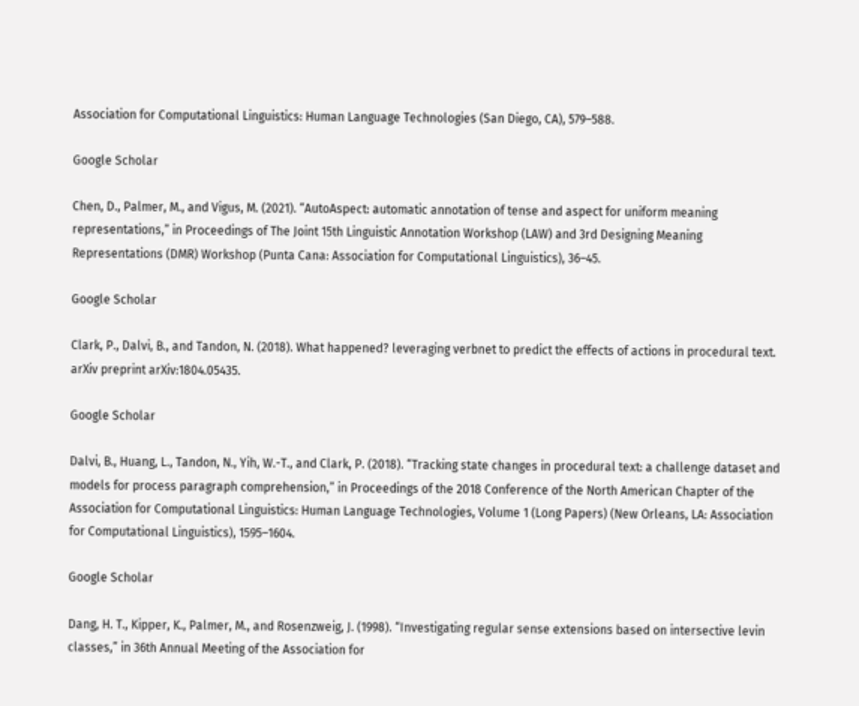Association for Computational Linguistics: Human Language Technologies (San Diego, CA), 579–588.

Google Scholar

Chen, D., Palmer, M., and Vigus, M. (2021). “AutoAspect: automatic annotation of tense and aspect for uniform meaning representations,” in Proceedings of The Joint 15th Linguistic Annotation Workshop (LAW) and 3rd Designing Meaning Representations (DMR) Workshop (Punta Cana: Association for Computational Linguistics), 36–45.

Google Scholar

Clark, P., Dalvi, B., and Tandon, N. (2018). What happened? leveraging verbnet to predict the effects of actions in procedural text. arXiv preprint arXiv:1804.05435.

Google Scholar

Dalvi, B., Huang, L., Tandon, N., Yih, W.-T., and Clark, P. (2018). “Tracking state changes in procedural text: a challenge dataset and models for process paragraph comprehension,” in Proceedings of the 2018 Conference of the North American Chapter of the Association for Computational Linguistics: Human Language Technologies, Volume 1 (Long Papers) (New Orleans, LA: Association for Computational Linguistics), 1595–1604.

Google Scholar

Dang, H. T., Kipper, K., Palmer, M., and Rosenzweig, J. (1998). “Investigating regular sense extensions based on intersective levin classes,” in 36th Annual Meeting of the Association for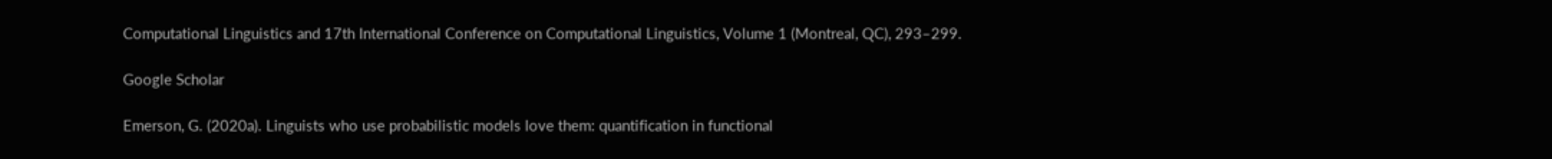Computational Linguistics and 17th International Conference on Computational Linguistics, Volume 1 (Montreal, QC), 293–299.

Google Scholar

Emerson, G. (2020a). Linguists who use probabilistic models love them: quantification in functional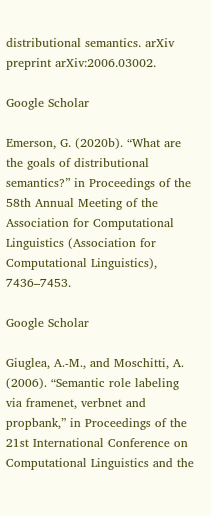distributional semantics. arXiv preprint arXiv:2006.03002.

Google Scholar

Emerson, G. (2020b). “What are the goals of distributional semantics?” in Proceedings of the 58th Annual Meeting of the Association for Computational Linguistics (Association for Computational Linguistics), 7436–7453.

Google Scholar

Giuglea, A.-M., and Moschitti, A. (2006). “Semantic role labeling via framenet, verbnet and propbank,” in Proceedings of the 21st International Conference on Computational Linguistics and the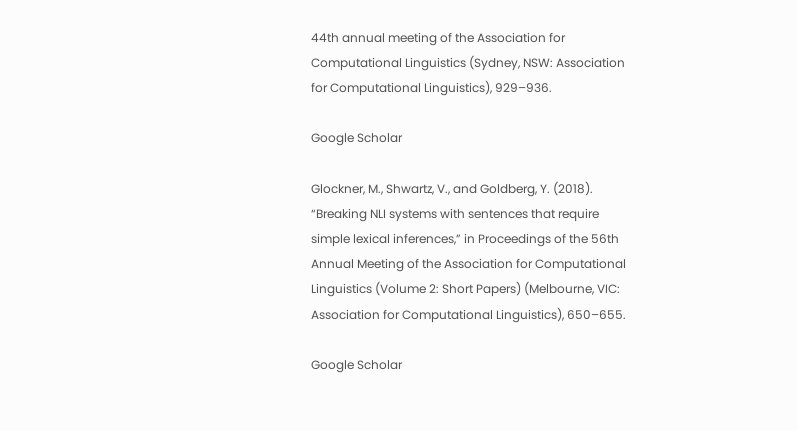44th annual meeting of the Association for Computational Linguistics (Sydney, NSW: Association for Computational Linguistics), 929–936.

Google Scholar

Glockner, M., Shwartz, V., and Goldberg, Y. (2018). “Breaking NLI systems with sentences that require simple lexical inferences,” in Proceedings of the 56th Annual Meeting of the Association for Computational Linguistics (Volume 2: Short Papers) (Melbourne, VIC: Association for Computational Linguistics), 650–655.

Google Scholar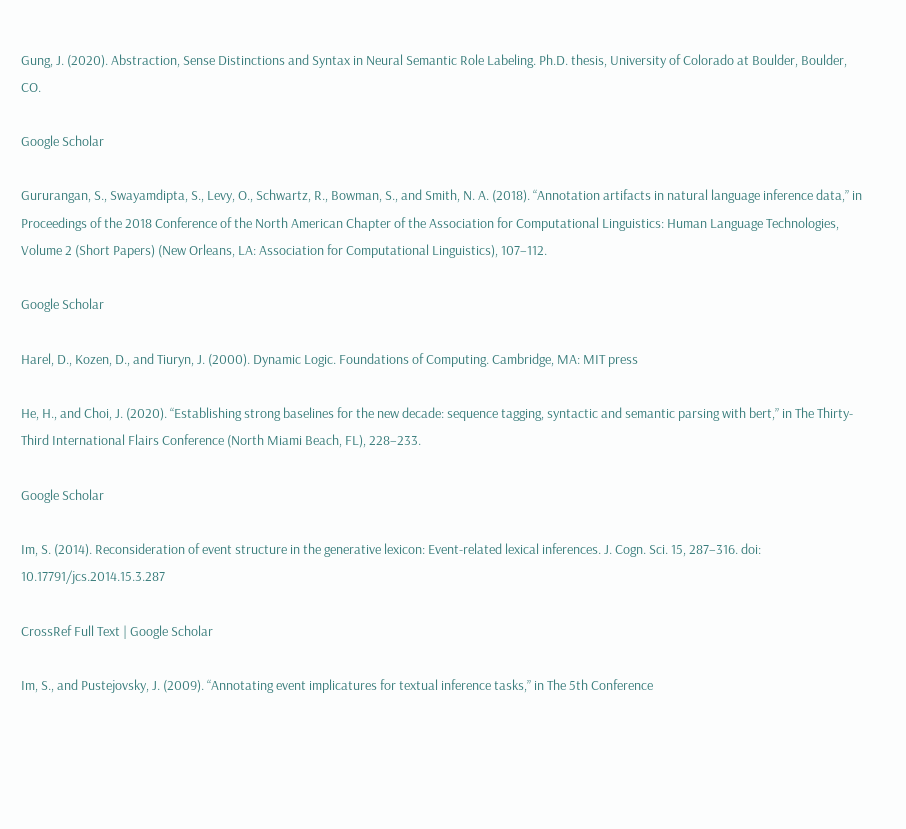Gung, J. (2020). Abstraction, Sense Distinctions and Syntax in Neural Semantic Role Labeling. Ph.D. thesis, University of Colorado at Boulder, Boulder, CO.

Google Scholar

Gururangan, S., Swayamdipta, S., Levy, O., Schwartz, R., Bowman, S., and Smith, N. A. (2018). “Annotation artifacts in natural language inference data,” in Proceedings of the 2018 Conference of the North American Chapter of the Association for Computational Linguistics: Human Language Technologies, Volume 2 (Short Papers) (New Orleans, LA: Association for Computational Linguistics), 107–112.

Google Scholar

Harel, D., Kozen, D., and Tiuryn, J. (2000). Dynamic Logic. Foundations of Computing. Cambridge, MA: MIT press

He, H., and Choi, J. (2020). “Establishing strong baselines for the new decade: sequence tagging, syntactic and semantic parsing with bert,” in The Thirty-Third International Flairs Conference (North Miami Beach, FL), 228–233.

Google Scholar

Im, S. (2014). Reconsideration of event structure in the generative lexicon: Event-related lexical inferences. J. Cogn. Sci. 15, 287–316. doi: 10.17791/jcs.2014.15.3.287

CrossRef Full Text | Google Scholar

Im, S., and Pustejovsky, J. (2009). “Annotating event implicatures for textual inference tasks,” in The 5th Conference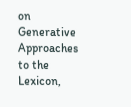on Generative Approaches to the Lexicon,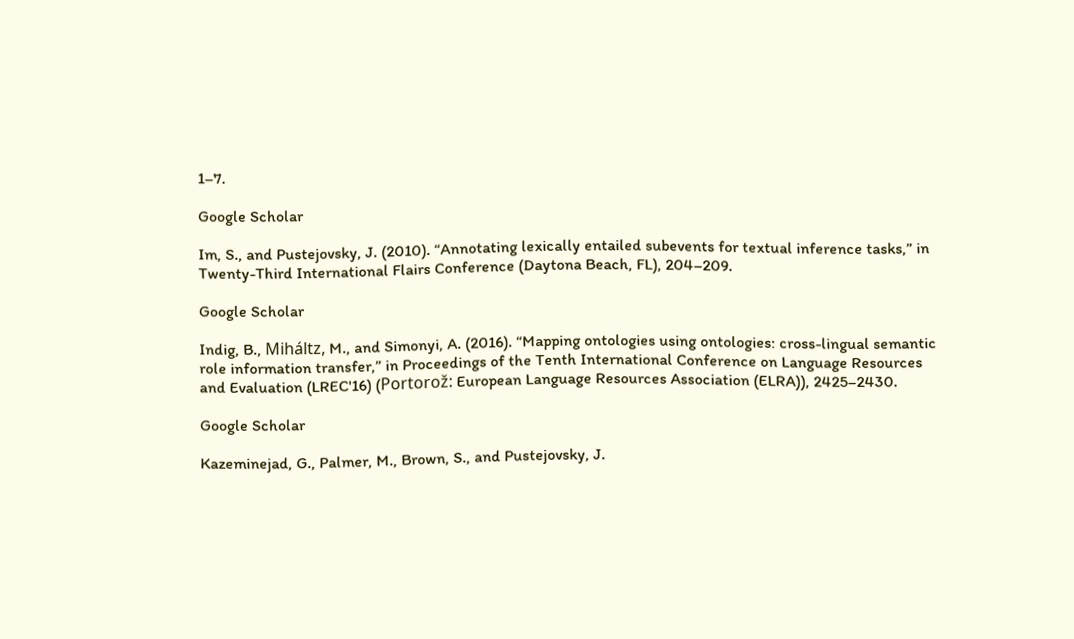1–7.

Google Scholar

Im, S., and Pustejovsky, J. (2010). “Annotating lexically entailed subevents for textual inference tasks,” in Twenty-Third International Flairs Conference (Daytona Beach, FL), 204–209.

Google Scholar

Indig, B., Miháltz, M., and Simonyi, A. (2016). “Mapping ontologies using ontologies: cross-lingual semantic role information transfer,” in Proceedings of the Tenth International Conference on Language Resources and Evaluation (LREC'16) (Portorož: European Language Resources Association (ELRA)), 2425–2430.

Google Scholar

Kazeminejad, G., Palmer, M., Brown, S., and Pustejovsky, J.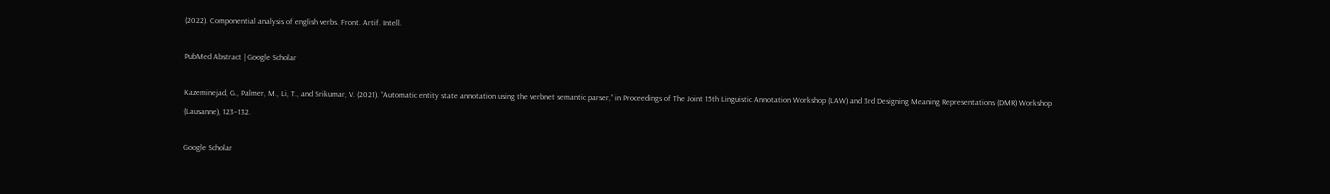(2022). Componential analysis of english verbs. Front. Artif. Intell.

PubMed Abstract | Google Scholar

Kazeminejad, G., Palmer, M., Li, T., and Srikumar, V. (2021). “Automatic entity state annotation using the verbnet semantic parser,” in Proceedings of The Joint 15th Linguistic Annotation Workshop (LAW) and 3rd Designing Meaning Representations (DMR) Workshop (Lausanne), 123–132.

Google Scholar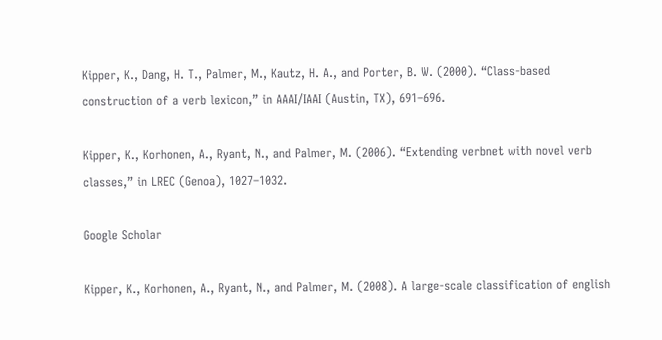Kipper, K., Dang, H. T., Palmer, M., Kautz, H. A., and Porter, B. W. (2000). “Class-based construction of a verb lexicon,” in AAAI/IAAI (Austin, TX), 691–696.

Kipper, K., Korhonen, A., Ryant, N., and Palmer, M. (2006). “Extending verbnet with novel verb classes,” in LREC (Genoa), 1027–1032.

Google Scholar

Kipper, K., Korhonen, A., Ryant, N., and Palmer, M. (2008). A large-scale classification of english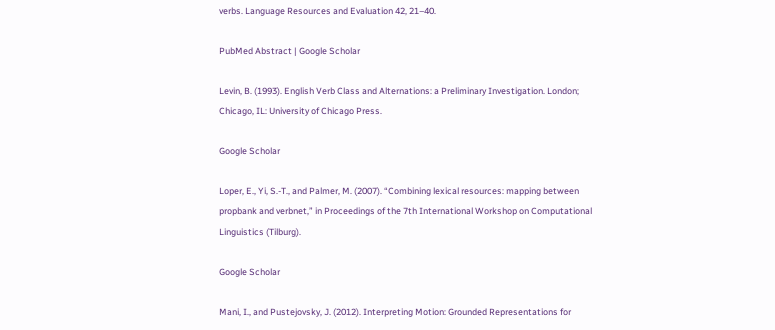verbs. Language Resources and Evaluation 42, 21–40.

PubMed Abstract | Google Scholar

Levin, B. (1993). English Verb Class and Alternations: a Preliminary Investigation. London; Chicago, IL: University of Chicago Press.

Google Scholar

Loper, E., Yi, S.-T., and Palmer, M. (2007). “Combining lexical resources: mapping between propbank and verbnet,” in Proceedings of the 7th International Workshop on Computational Linguistics (Tilburg).

Google Scholar

Mani, I., and Pustejovsky, J. (2012). Interpreting Motion: Grounded Representations for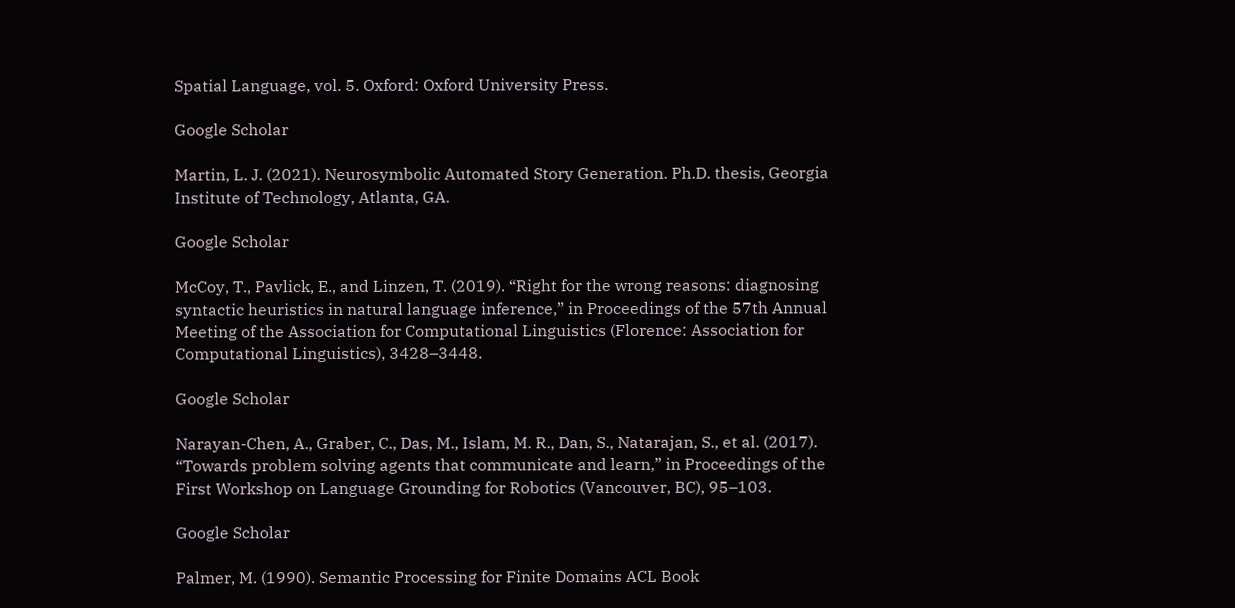Spatial Language, vol. 5. Oxford: Oxford University Press.

Google Scholar

Martin, L. J. (2021). Neurosymbolic Automated Story Generation. Ph.D. thesis, Georgia Institute of Technology, Atlanta, GA.

Google Scholar

McCoy, T., Pavlick, E., and Linzen, T. (2019). “Right for the wrong reasons: diagnosing syntactic heuristics in natural language inference,” in Proceedings of the 57th Annual Meeting of the Association for Computational Linguistics (Florence: Association for Computational Linguistics), 3428–3448.

Google Scholar

Narayan-Chen, A., Graber, C., Das, M., Islam, M. R., Dan, S., Natarajan, S., et al. (2017). “Towards problem solving agents that communicate and learn,” in Proceedings of the First Workshop on Language Grounding for Robotics (Vancouver, BC), 95–103.

Google Scholar

Palmer, M. (1990). Semantic Processing for Finite Domains ACL Book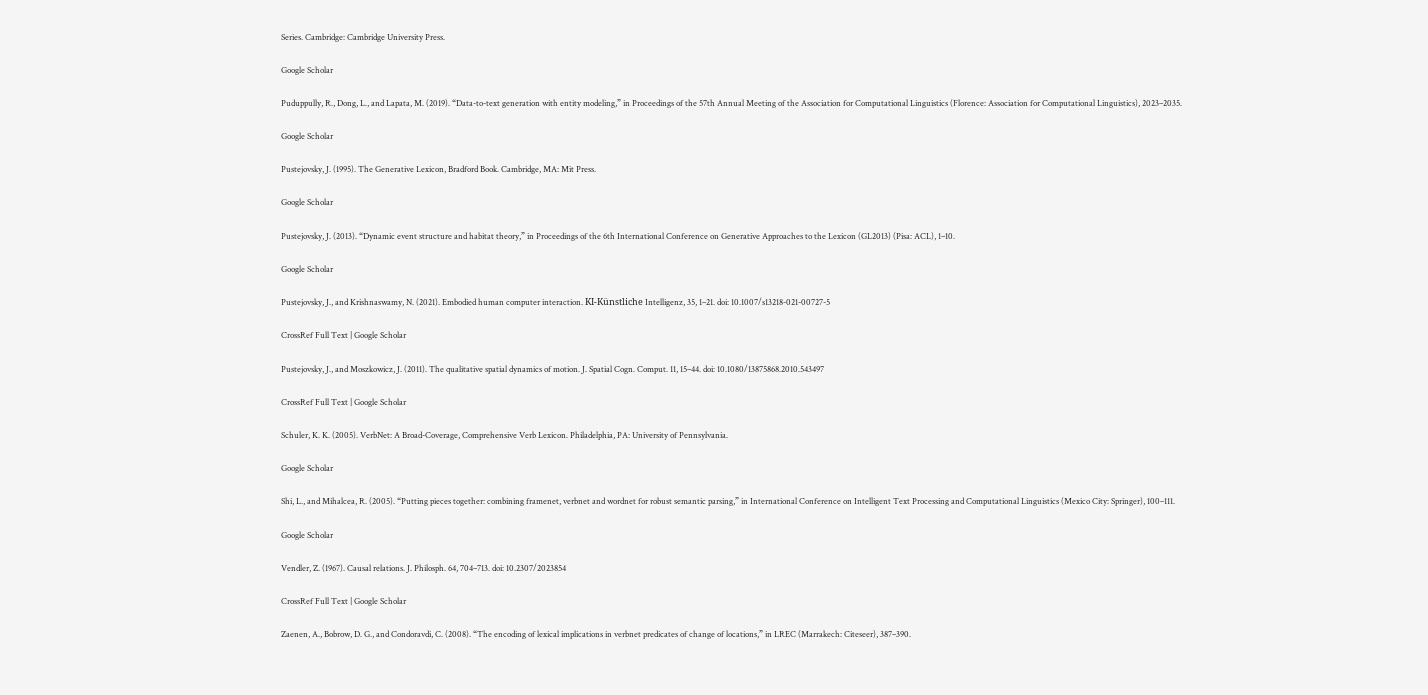Series. Cambridge: Cambridge University Press.

Google Scholar

Puduppully, R., Dong, L., and Lapata, M. (2019). “Data-to-text generation with entity modeling,” in Proceedings of the 57th Annual Meeting of the Association for Computational Linguistics (Florence: Association for Computational Linguistics), 2023–2035.

Google Scholar

Pustejovsky, J. (1995). The Generative Lexicon, Bradford Book. Cambridge, MA: Mit Press.

Google Scholar

Pustejovsky, J. (2013). “Dynamic event structure and habitat theory,” in Proceedings of the 6th International Conference on Generative Approaches to the Lexicon (GL2013) (Pisa: ACL), 1–10.

Google Scholar

Pustejovsky, J., and Krishnaswamy, N. (2021). Embodied human computer interaction. KI-Künstliche Intelligenz, 35, 1–21. doi: 10.1007/s13218-021-00727-5

CrossRef Full Text | Google Scholar

Pustejovsky, J., and Moszkowicz, J. (2011). The qualitative spatial dynamics of motion. J. Spatial Cogn. Comput. 11, 15–44. doi: 10.1080/13875868.2010.543497

CrossRef Full Text | Google Scholar

Schuler, K. K. (2005). VerbNet: A Broad-Coverage, Comprehensive Verb Lexicon. Philadelphia, PA: University of Pennsylvania.

Google Scholar

Shi, L., and Mihalcea, R. (2005). “Putting pieces together: combining framenet, verbnet and wordnet for robust semantic parsing,” in International Conference on Intelligent Text Processing and Computational Linguistics (Mexico City: Springer), 100–111.

Google Scholar

Vendler, Z. (1967). Causal relations. J. Philosph. 64, 704–713. doi: 10.2307/2023854

CrossRef Full Text | Google Scholar

Zaenen, A., Bobrow, D. G., and Condoravdi, C. (2008). “The encoding of lexical implications in verbnet predicates of change of locations,” in LREC (Marrakech: Citeseer), 387–390.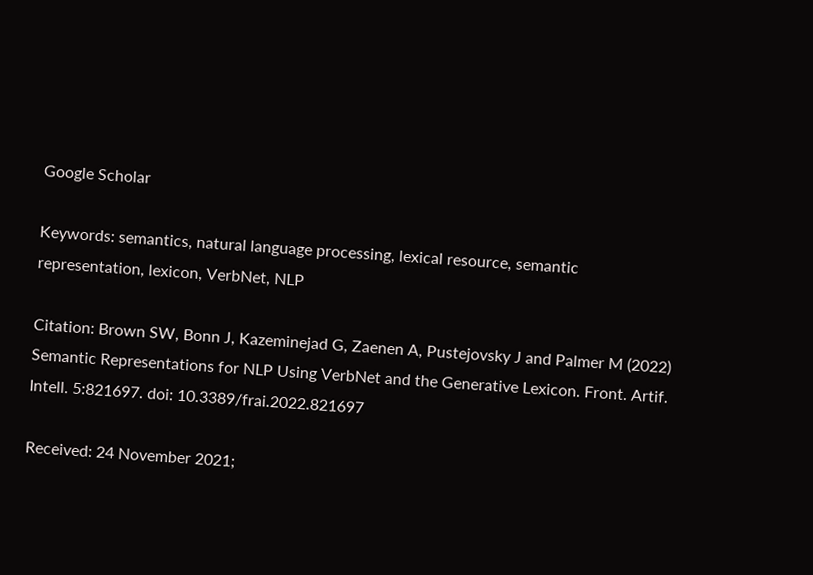Google Scholar

Keywords: semantics, natural language processing, lexical resource, semantic representation, lexicon, VerbNet, NLP

Citation: Brown SW, Bonn J, Kazeminejad G, Zaenen A, Pustejovsky J and Palmer M (2022) Semantic Representations for NLP Using VerbNet and the Generative Lexicon. Front. Artif. Intell. 5:821697. doi: 10.3389/frai.2022.821697

Received: 24 November 2021;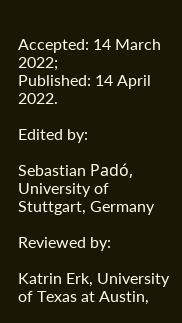Accepted: 14 March 2022;
Published: 14 April 2022.

Edited by:

Sebastian Padó, University of Stuttgart, Germany

Reviewed by:

Katrin Erk, University of Texas at Austin,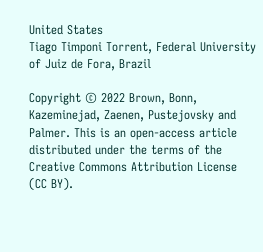United States
Tiago Timponi Torrent, Federal University of Juiz de Fora, Brazil

Copyright © 2022 Brown, Bonn, Kazeminejad, Zaenen, Pustejovsky and Palmer. This is an open-access article distributed under the terms of the Creative Commons Attribution License (CC BY).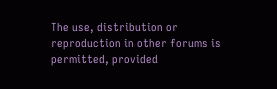The use, distribution or reproduction in other forums is permitted, provided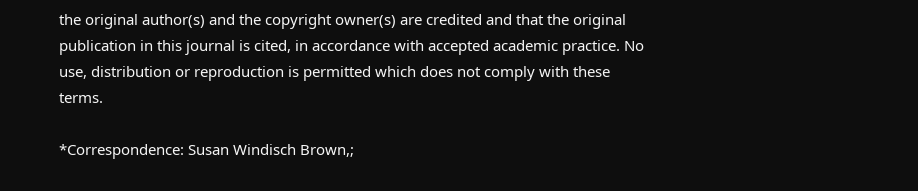the original author(s) and the copyright owner(s) are credited and that the original publication in this journal is cited, in accordance with accepted academic practice. No use, distribution or reproduction is permitted which does not comply with these terms.

*Correspondence: Susan Windisch Brown,;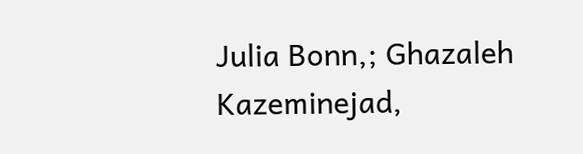Julia Bonn,; Ghazaleh Kazeminejad,